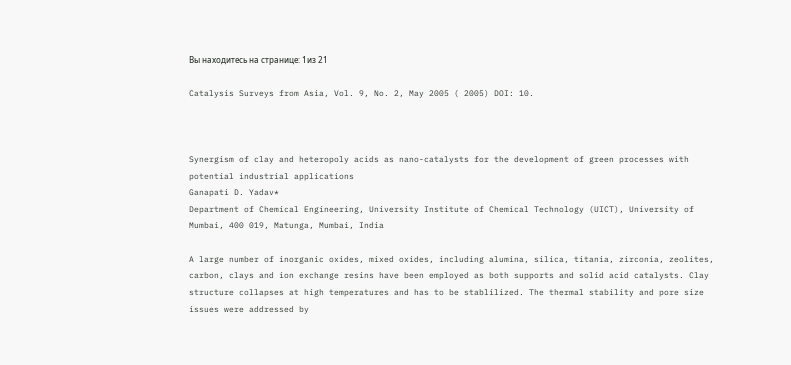Вы находитесь на странице: 1из 21

Catalysis Surveys from Asia, Vol. 9, No. 2, May 2005 ( 2005) DOI: 10.



Synergism of clay and heteropoly acids as nano-catalysts for the development of green processes with potential industrial applications
Ganapati D. Yadav*
Department of Chemical Engineering, University Institute of Chemical Technology (UICT), University of Mumbai, 400 019, Matunga, Mumbai, India

A large number of inorganic oxides, mixed oxides, including alumina, silica, titania, zirconia, zeolites, carbon, clays and ion exchange resins have been employed as both supports and solid acid catalysts. Clay structure collapses at high temperatures and has to be stablilized. The thermal stability and pore size issues were addressed by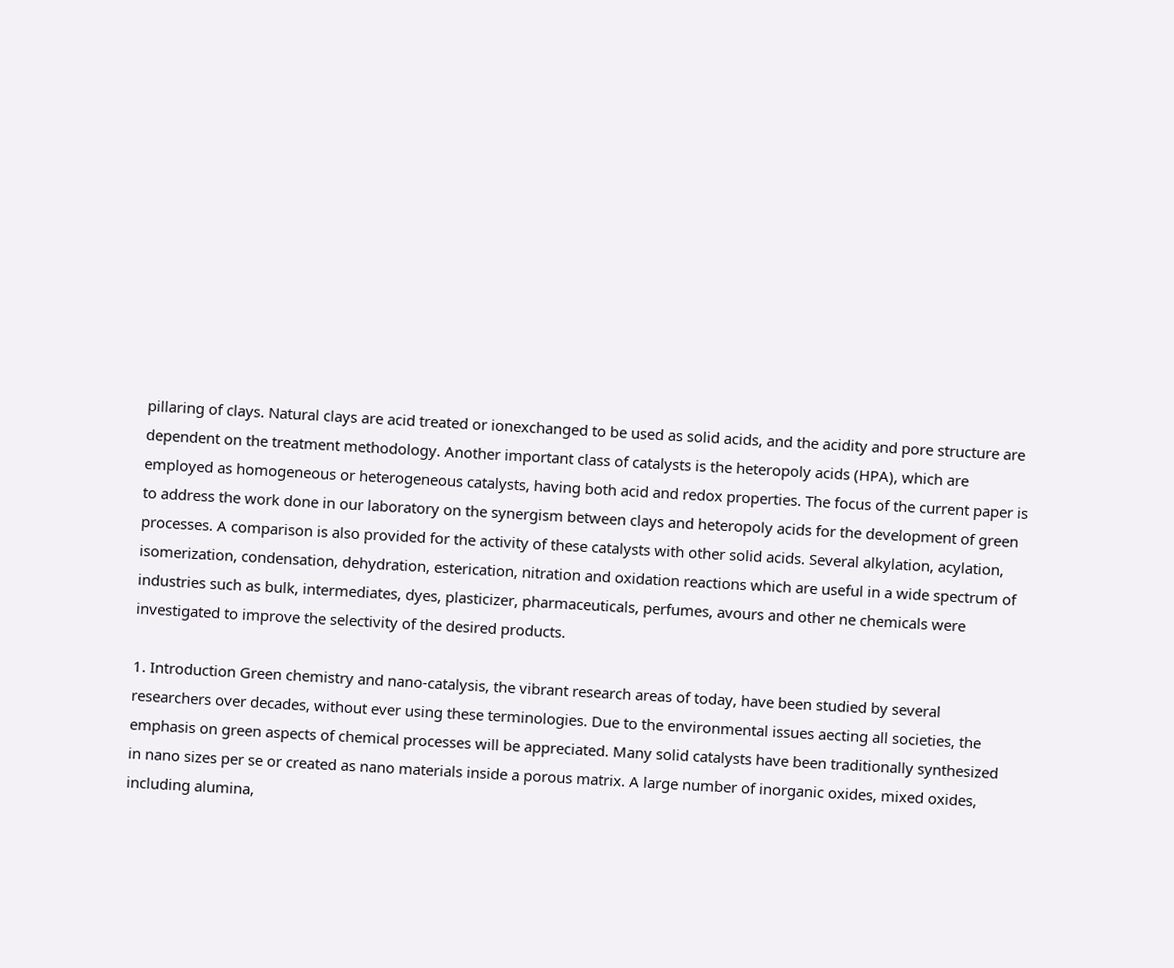pillaring of clays. Natural clays are acid treated or ionexchanged to be used as solid acids, and the acidity and pore structure are dependent on the treatment methodology. Another important class of catalysts is the heteropoly acids (HPA), which are employed as homogeneous or heterogeneous catalysts, having both acid and redox properties. The focus of the current paper is to address the work done in our laboratory on the synergism between clays and heteropoly acids for the development of green processes. A comparison is also provided for the activity of these catalysts with other solid acids. Several alkylation, acylation, isomerization, condensation, dehydration, esterication, nitration and oxidation reactions which are useful in a wide spectrum of industries such as bulk, intermediates, dyes, plasticizer, pharmaceuticals, perfumes, avours and other ne chemicals were investigated to improve the selectivity of the desired products.

1. Introduction Green chemistry and nano-catalysis, the vibrant research areas of today, have been studied by several researchers over decades, without ever using these terminologies. Due to the environmental issues aecting all societies, the emphasis on green aspects of chemical processes will be appreciated. Many solid catalysts have been traditionally synthesized in nano sizes per se or created as nano materials inside a porous matrix. A large number of inorganic oxides, mixed oxides, including alumina,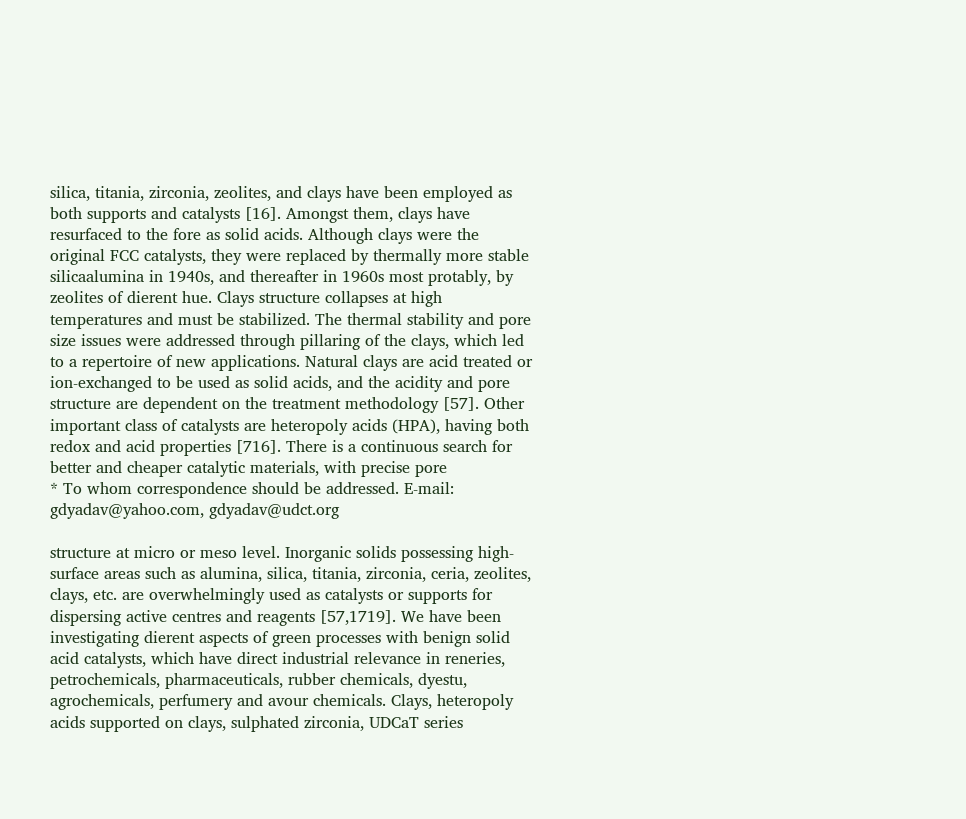silica, titania, zirconia, zeolites, and clays have been employed as both supports and catalysts [16]. Amongst them, clays have resurfaced to the fore as solid acids. Although clays were the original FCC catalysts, they were replaced by thermally more stable silicaalumina in 1940s, and thereafter in 1960s most protably, by zeolites of dierent hue. Clays structure collapses at high temperatures and must be stabilized. The thermal stability and pore size issues were addressed through pillaring of the clays, which led to a repertoire of new applications. Natural clays are acid treated or ion-exchanged to be used as solid acids, and the acidity and pore structure are dependent on the treatment methodology [57]. Other important class of catalysts are heteropoly acids (HPA), having both redox and acid properties [716]. There is a continuous search for better and cheaper catalytic materials, with precise pore
* To whom correspondence should be addressed. E-mail: gdyadav@yahoo.com, gdyadav@udct.org

structure at micro or meso level. Inorganic solids possessing high-surface areas such as alumina, silica, titania, zirconia, ceria, zeolites, clays, etc. are overwhelmingly used as catalysts or supports for dispersing active centres and reagents [57,1719]. We have been investigating dierent aspects of green processes with benign solid acid catalysts, which have direct industrial relevance in reneries, petrochemicals, pharmaceuticals, rubber chemicals, dyestu, agrochemicals, perfumery and avour chemicals. Clays, heteropoly acids supported on clays, sulphated zirconia, UDCaT series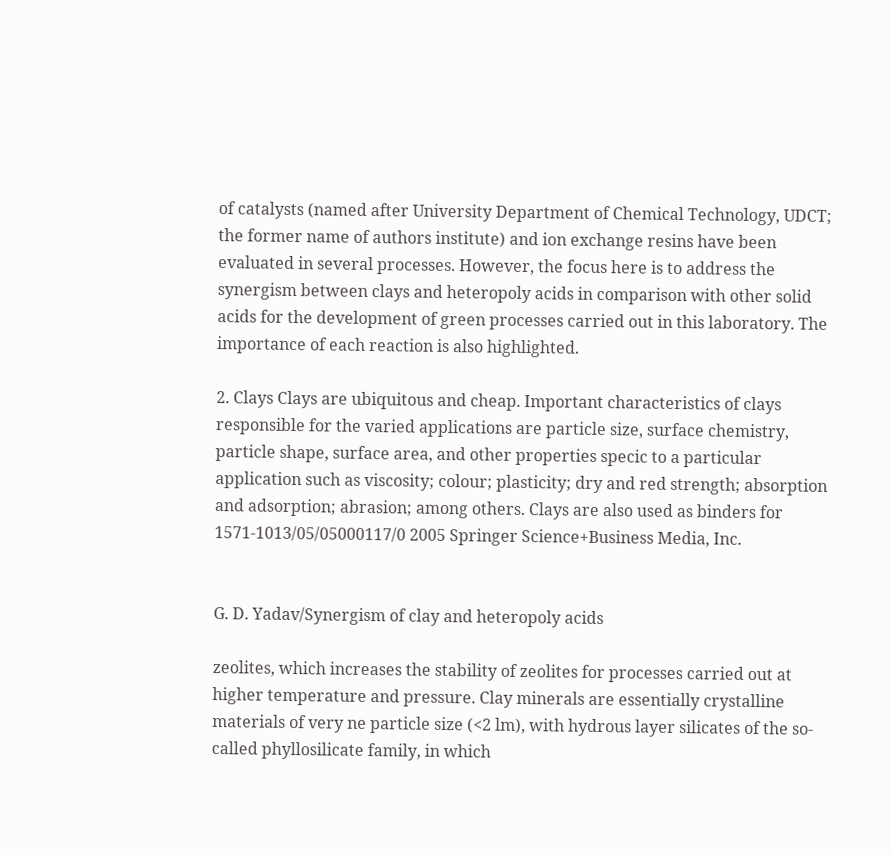of catalysts (named after University Department of Chemical Technology, UDCT; the former name of authors institute) and ion exchange resins have been evaluated in several processes. However, the focus here is to address the synergism between clays and heteropoly acids in comparison with other solid acids for the development of green processes carried out in this laboratory. The importance of each reaction is also highlighted.

2. Clays Clays are ubiquitous and cheap. Important characteristics of clays responsible for the varied applications are particle size, surface chemistry, particle shape, surface area, and other properties specic to a particular application such as viscosity; colour; plasticity; dry and red strength; absorption and adsorption; abrasion; among others. Clays are also used as binders for
1571-1013/05/05000117/0 2005 Springer Science+Business Media, Inc.


G. D. Yadav/Synergism of clay and heteropoly acids

zeolites, which increases the stability of zeolites for processes carried out at higher temperature and pressure. Clay minerals are essentially crystalline materials of very ne particle size (<2 lm), with hydrous layer silicates of the so-called phyllosilicate family, in which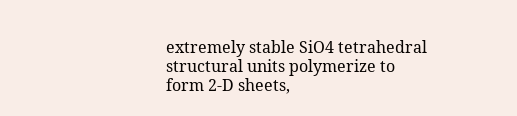extremely stable SiO4 tetrahedral structural units polymerize to form 2-D sheets,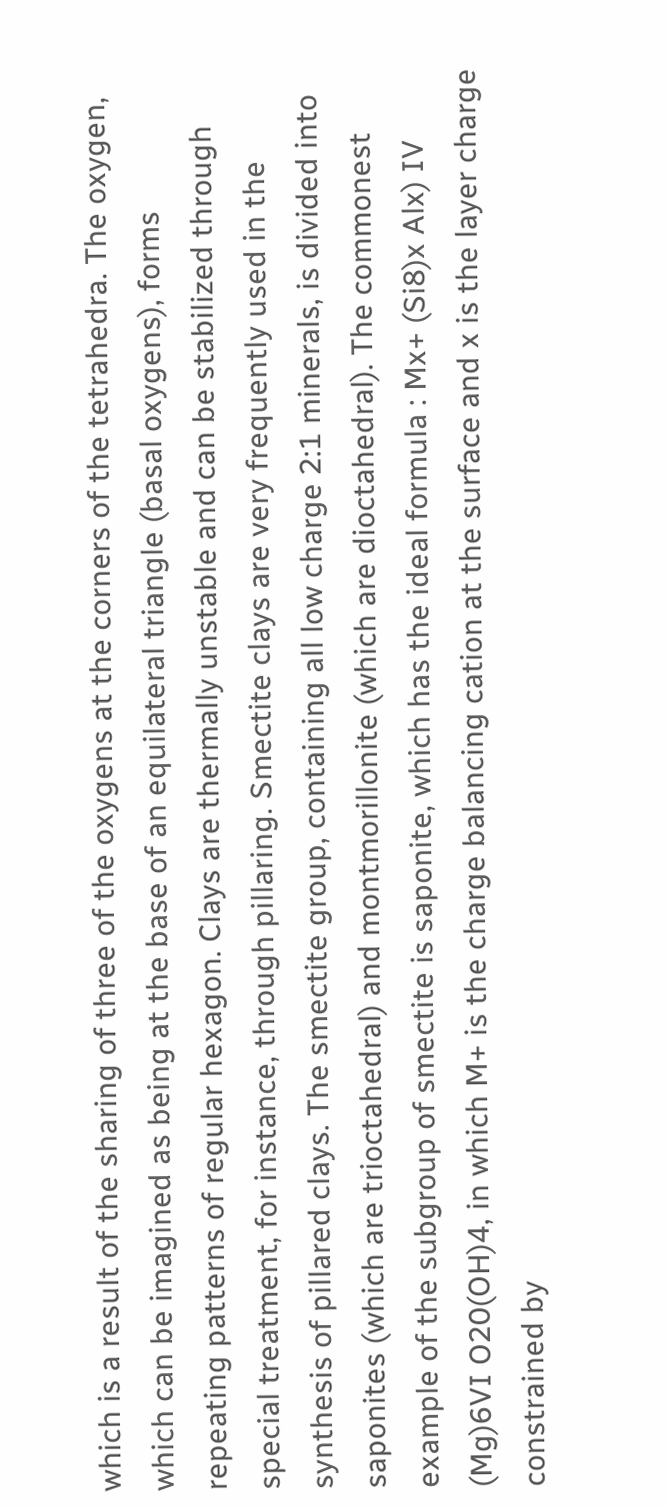which is a result of the sharing of three of the oxygens at the corners of the tetrahedra. The oxygen, which can be imagined as being at the base of an equilateral triangle (basal oxygens), forms repeating patterns of regular hexagon. Clays are thermally unstable and can be stabilized through special treatment, for instance, through pillaring. Smectite clays are very frequently used in the synthesis of pillared clays. The smectite group, containing all low charge 2:1 minerals, is divided into saponites (which are trioctahedral) and montmorillonite (which are dioctahedral). The commonest example of the subgroup of smectite is saponite, which has the ideal formula : Mx+ (Si8)x Alx) IV (Mg)6VI O20(OH)4, in which M+ is the charge balancing cation at the surface and x is the layer charge constrained by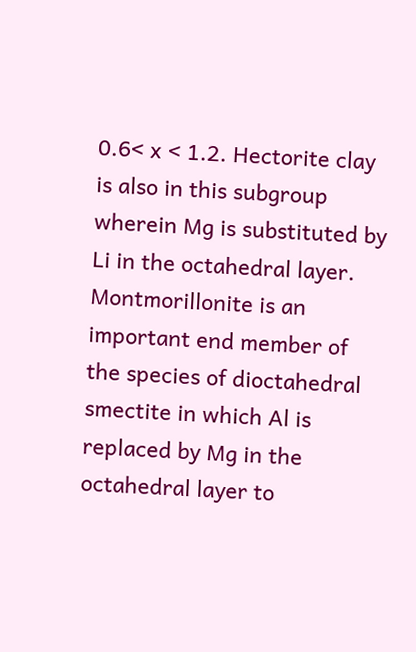0.6< x < 1.2. Hectorite clay is also in this subgroup wherein Mg is substituted by Li in the octahedral layer. Montmorillonite is an important end member of the species of dioctahedral smectite in which Al is replaced by Mg in the octahedral layer to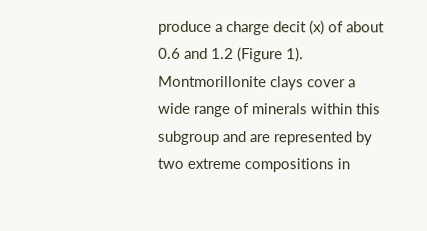produce a charge decit (x) of about 0.6 and 1.2 (Figure 1). Montmorillonite clays cover a wide range of minerals within this subgroup and are represented by two extreme compositions in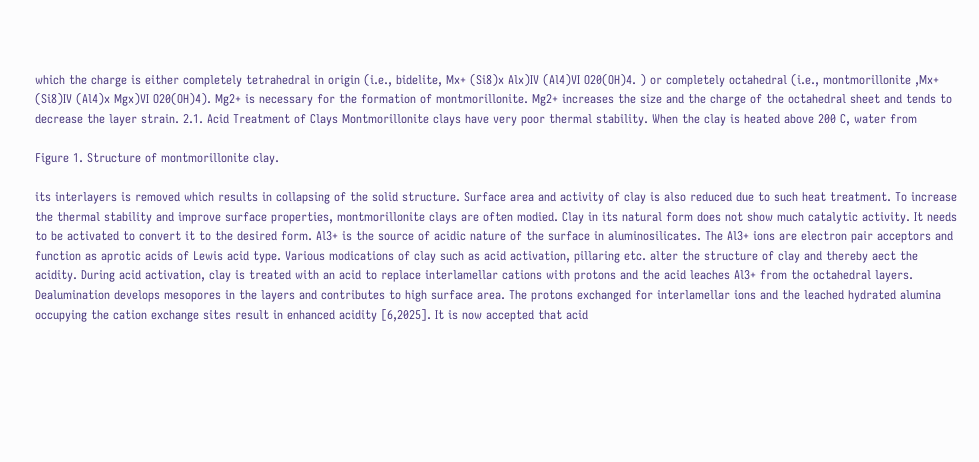which the charge is either completely tetrahedral in origin (i.e., bidelite, Mx+ (Si8)x Alx)IV (Al4)VI O20(OH)4. ) or completely octahedral (i.e., montmorillonite ,Mx+ (Si8)IV (Al4)x Mgx)VI O20(OH)4). Mg2+ is necessary for the formation of montmorillonite. Mg2+ increases the size and the charge of the octahedral sheet and tends to decrease the layer strain. 2.1. Acid Treatment of Clays Montmorillonite clays have very poor thermal stability. When the clay is heated above 200 C, water from

Figure 1. Structure of montmorillonite clay.

its interlayers is removed which results in collapsing of the solid structure. Surface area and activity of clay is also reduced due to such heat treatment. To increase the thermal stability and improve surface properties, montmorillonite clays are often modied. Clay in its natural form does not show much catalytic activity. It needs to be activated to convert it to the desired form. Al3+ is the source of acidic nature of the surface in aluminosilicates. The Al3+ ions are electron pair acceptors and function as aprotic acids of Lewis acid type. Various modications of clay such as acid activation, pillaring etc. alter the structure of clay and thereby aect the acidity. During acid activation, clay is treated with an acid to replace interlamellar cations with protons and the acid leaches Al3+ from the octahedral layers. Dealumination develops mesopores in the layers and contributes to high surface area. The protons exchanged for interlamellar ions and the leached hydrated alumina occupying the cation exchange sites result in enhanced acidity [6,2025]. It is now accepted that acid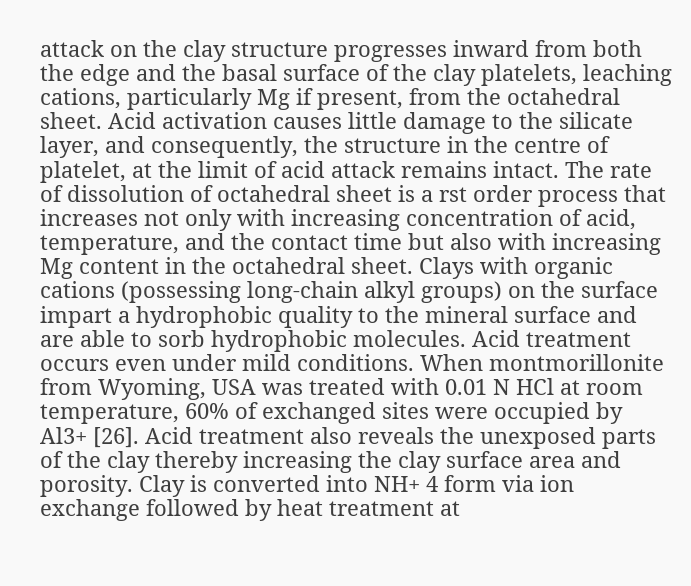attack on the clay structure progresses inward from both the edge and the basal surface of the clay platelets, leaching cations, particularly Mg if present, from the octahedral sheet. Acid activation causes little damage to the silicate layer, and consequently, the structure in the centre of platelet, at the limit of acid attack remains intact. The rate of dissolution of octahedral sheet is a rst order process that increases not only with increasing concentration of acid, temperature, and the contact time but also with increasing Mg content in the octahedral sheet. Clays with organic cations (possessing long-chain alkyl groups) on the surface impart a hydrophobic quality to the mineral surface and are able to sorb hydrophobic molecules. Acid treatment occurs even under mild conditions. When montmorillonite from Wyoming, USA was treated with 0.01 N HCl at room temperature, 60% of exchanged sites were occupied by Al3+ [26]. Acid treatment also reveals the unexposed parts of the clay thereby increasing the clay surface area and porosity. Clay is converted into NH+ 4 form via ion exchange followed by heat treatment at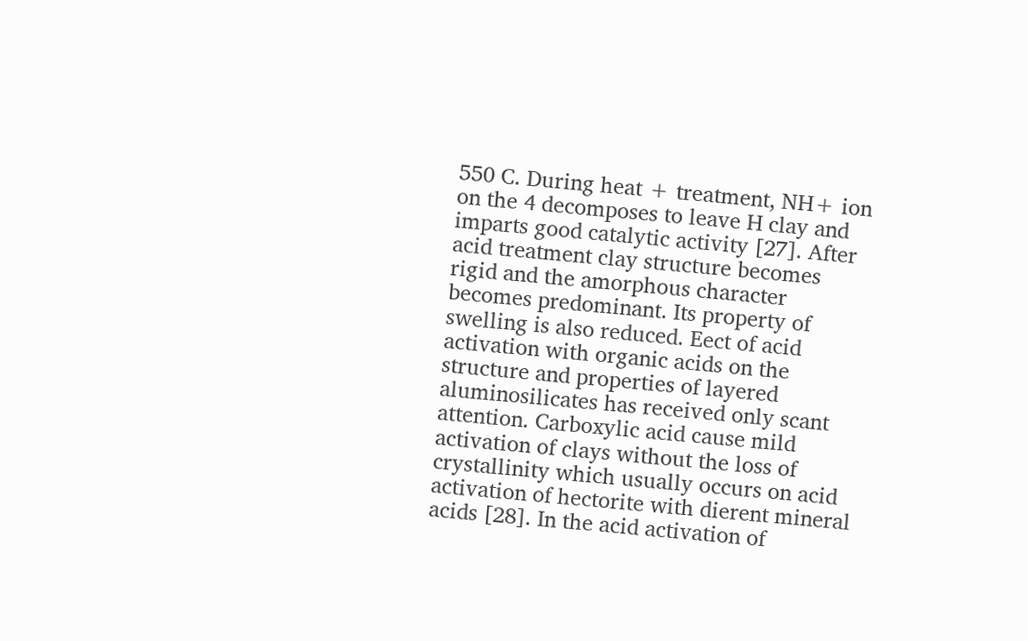550 C. During heat + treatment, NH+ ion on the 4 decomposes to leave H clay and imparts good catalytic activity [27]. After acid treatment clay structure becomes rigid and the amorphous character becomes predominant. Its property of swelling is also reduced. Eect of acid activation with organic acids on the structure and properties of layered aluminosilicates has received only scant attention. Carboxylic acid cause mild activation of clays without the loss of crystallinity which usually occurs on acid activation of hectorite with dierent mineral acids [28]. In the acid activation of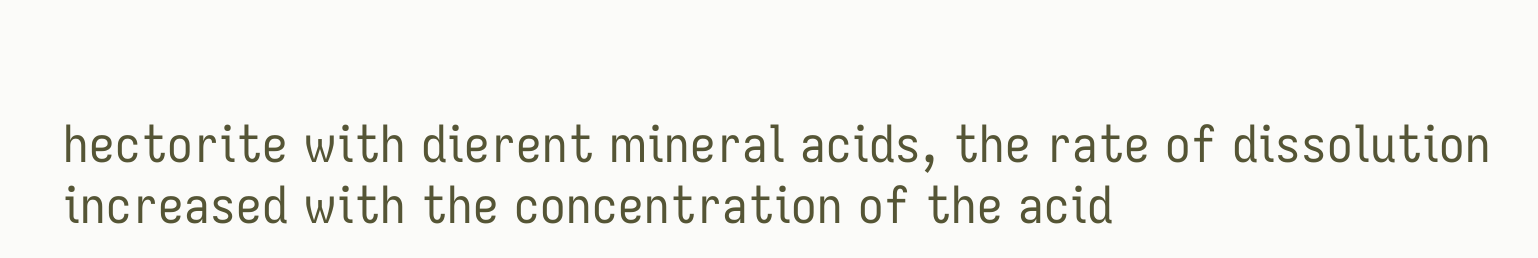hectorite with dierent mineral acids, the rate of dissolution increased with the concentration of the acid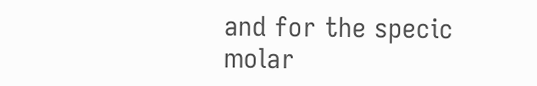and for the specic molar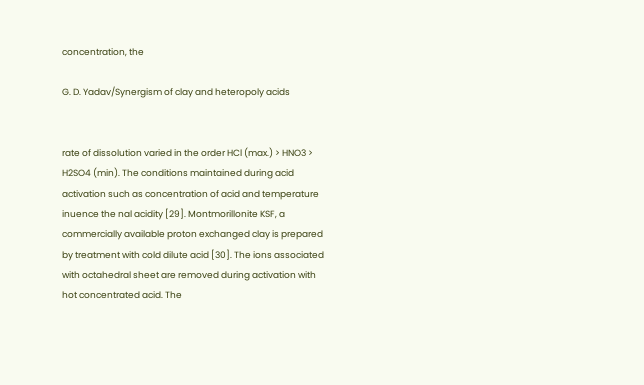concentration, the

G. D. Yadav/Synergism of clay and heteropoly acids


rate of dissolution varied in the order HCl (max.) > HNO3 > H2SO4 (min). The conditions maintained during acid activation such as concentration of acid and temperature inuence the nal acidity [29]. Montmorillonite KSF, a commercially available proton exchanged clay is prepared by treatment with cold dilute acid [30]. The ions associated with octahedral sheet are removed during activation with hot concentrated acid. The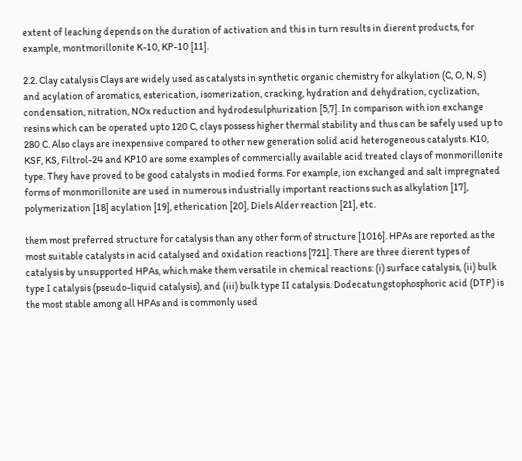extent of leaching depends on the duration of activation and this in turn results in dierent products, for example, montmorillonite K-10, KP-10 [11].

2.2. Clay catalysis Clays are widely used as catalysts in synthetic organic chemistry for alkylation (C, O, N, S) and acylation of aromatics, esterication, isomerization, cracking, hydration and dehydration, cyclization, condensation, nitration, NOx reduction and hydrodesulphurization [5,7]. In comparison with ion exchange resins which can be operated upto 120 C, clays possess higher thermal stability and thus can be safely used up to 280 C. Also clays are inexpensive compared to other new generation solid acid heterogeneous catalysts. K10, KSF, KS, Filtrol-24 and KP10 are some examples of commercially available acid treated clays of monmorillonite type. They have proved to be good catalysts in modied forms. For example, ion exchanged and salt impregnated forms of monmorillonite are used in numerous industrially important reactions such as alkylation [17], polymerization [18] acylation [19], etherication [20], Diels Alder reaction [21], etc.

them most preferred structure for catalysis than any other form of structure [1016]. HPAs are reported as the most suitable catalysts in acid catalysed and oxidation reactions [721]. There are three dierent types of catalysis by unsupported HPAs, which make them versatile in chemical reactions: (i) surface catalysis, (ii) bulk type I catalysis (pseudo-liquid catalysis), and (iii) bulk type II catalysis. Dodecatungstophosphoric acid (DTP) is the most stable among all HPAs and is commonly used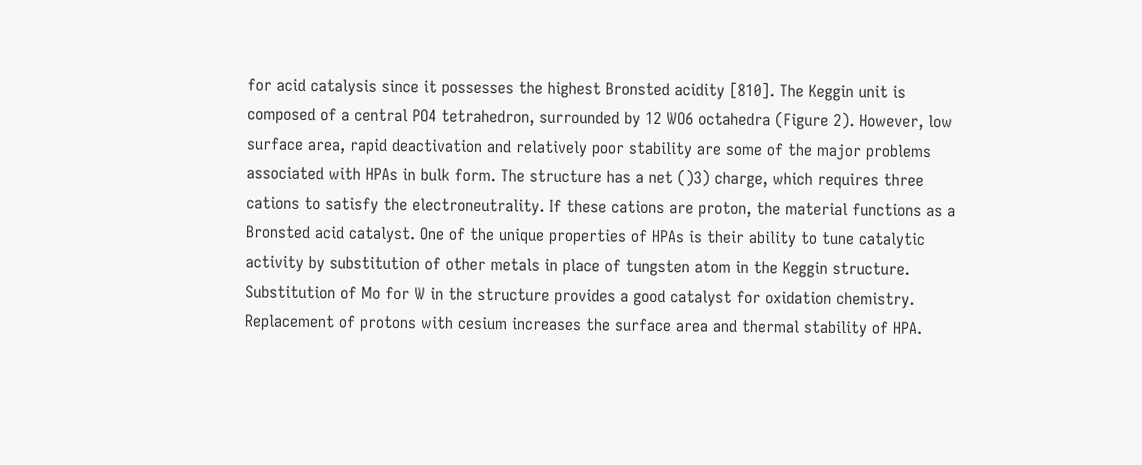for acid catalysis since it possesses the highest Bronsted acidity [810]. The Keggin unit is composed of a central PO4 tetrahedron, surrounded by 12 WO6 octahedra (Figure 2). However, low surface area, rapid deactivation and relatively poor stability are some of the major problems associated with HPAs in bulk form. The structure has a net ()3) charge, which requires three cations to satisfy the electroneutrality. If these cations are proton, the material functions as a Bronsted acid catalyst. One of the unique properties of HPAs is their ability to tune catalytic activity by substitution of other metals in place of tungsten atom in the Keggin structure. Substitution of Mo for W in the structure provides a good catalyst for oxidation chemistry. Replacement of protons with cesium increases the surface area and thermal stability of HPA.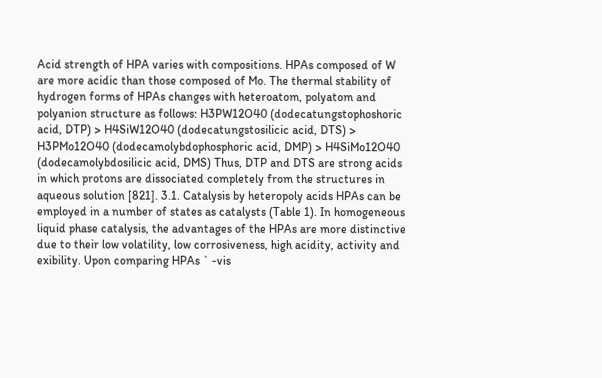Acid strength of HPA varies with compositions. HPAs composed of W are more acidic than those composed of Mo. The thermal stability of hydrogen forms of HPAs changes with heteroatom, polyatom and polyanion structure as follows: H3PW12O40 (dodecatungstophoshoric acid, DTP) > H4SiW12O40 (dodecatungstosilicic acid, DTS) > H3PMo12O40 (dodecamolybdophosphoric acid, DMP) > H4SiMo12O40 (dodecamolybdosilicic acid, DMS) Thus, DTP and DTS are strong acids in which protons are dissociated completely from the structures in aqueous solution [821]. 3.1. Catalysis by heteropoly acids HPAs can be employed in a number of states as catalysts (Table 1). In homogeneous liquid phase catalysis, the advantages of the HPAs are more distinctive due to their low volatility, low corrosiveness, high acidity, activity and exibility. Upon comparing HPAs ` -vis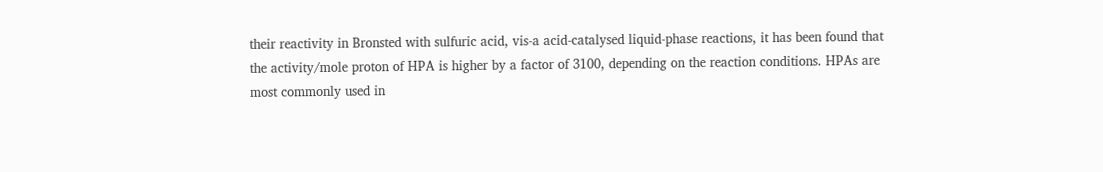their reactivity in Bronsted with sulfuric acid, vis-a acid-catalysed liquid-phase reactions, it has been found that the activity/mole proton of HPA is higher by a factor of 3100, depending on the reaction conditions. HPAs are most commonly used in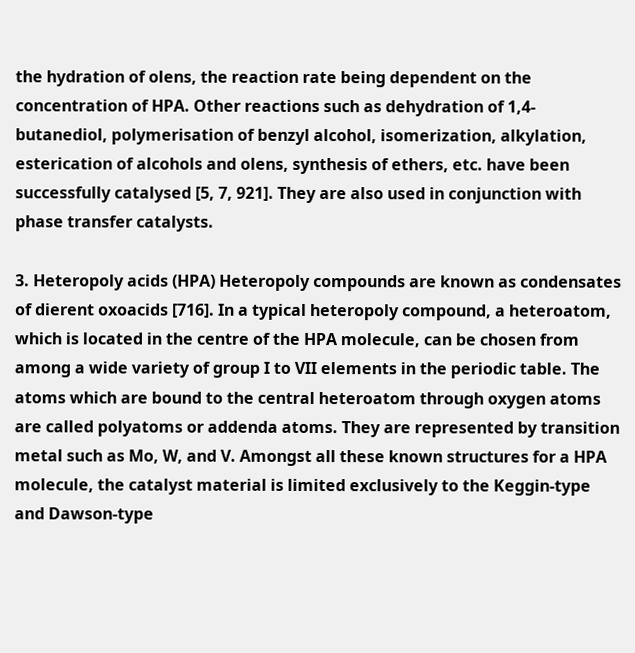the hydration of olens, the reaction rate being dependent on the concentration of HPA. Other reactions such as dehydration of 1,4-butanediol, polymerisation of benzyl alcohol, isomerization, alkylation, esterication of alcohols and olens, synthesis of ethers, etc. have been successfully catalysed [5, 7, 921]. They are also used in conjunction with phase transfer catalysts.

3. Heteropoly acids (HPA) Heteropoly compounds are known as condensates of dierent oxoacids [716]. In a typical heteropoly compound, a heteroatom, which is located in the centre of the HPA molecule, can be chosen from among a wide variety of group I to VII elements in the periodic table. The atoms which are bound to the central heteroatom through oxygen atoms are called polyatoms or addenda atoms. They are represented by transition metal such as Mo, W, and V. Amongst all these known structures for a HPA molecule, the catalyst material is limited exclusively to the Keggin-type and Dawson-type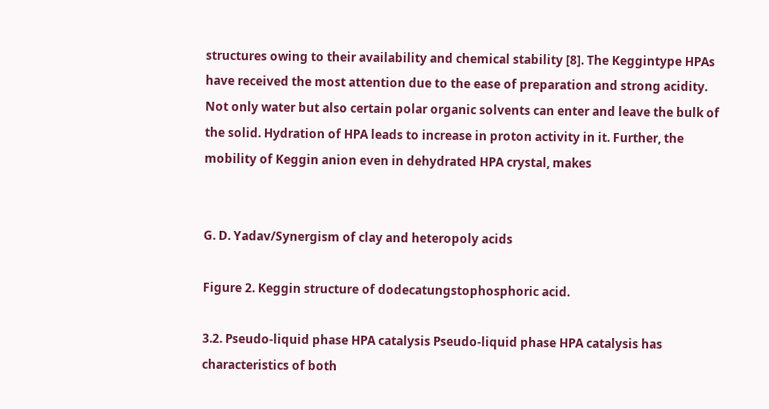structures owing to their availability and chemical stability [8]. The Keggintype HPAs have received the most attention due to the ease of preparation and strong acidity. Not only water but also certain polar organic solvents can enter and leave the bulk of the solid. Hydration of HPA leads to increase in proton activity in it. Further, the mobility of Keggin anion even in dehydrated HPA crystal, makes


G. D. Yadav/Synergism of clay and heteropoly acids

Figure 2. Keggin structure of dodecatungstophosphoric acid.

3.2. Pseudo-liquid phase HPA catalysis Pseudo-liquid phase HPA catalysis has characteristics of both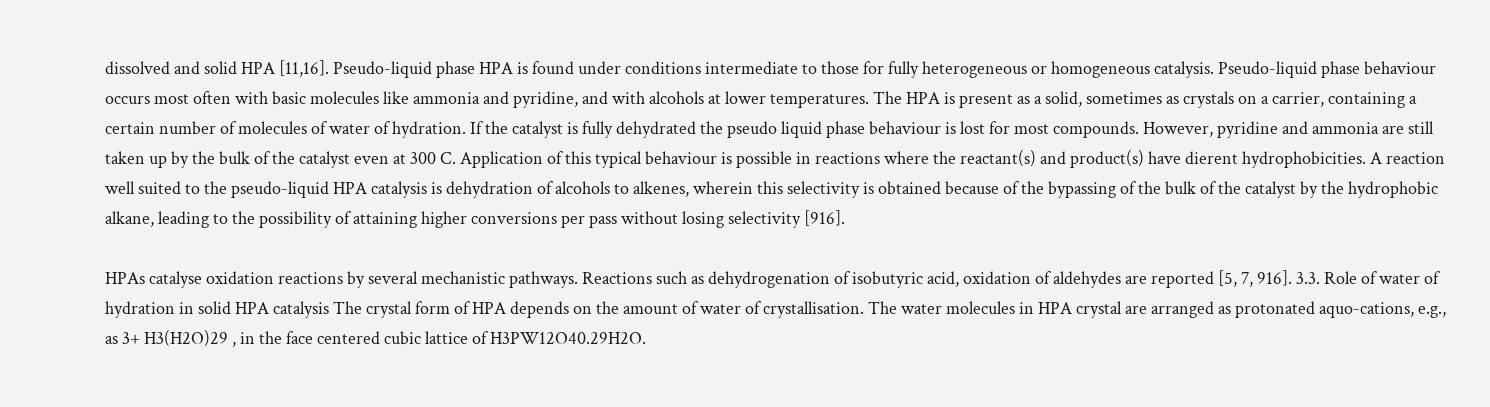dissolved and solid HPA [11,16]. Pseudo-liquid phase HPA is found under conditions intermediate to those for fully heterogeneous or homogeneous catalysis. Pseudo-liquid phase behaviour occurs most often with basic molecules like ammonia and pyridine, and with alcohols at lower temperatures. The HPA is present as a solid, sometimes as crystals on a carrier, containing a certain number of molecules of water of hydration. If the catalyst is fully dehydrated the pseudo liquid phase behaviour is lost for most compounds. However, pyridine and ammonia are still taken up by the bulk of the catalyst even at 300 C. Application of this typical behaviour is possible in reactions where the reactant(s) and product(s) have dierent hydrophobicities. A reaction well suited to the pseudo-liquid HPA catalysis is dehydration of alcohols to alkenes, wherein this selectivity is obtained because of the bypassing of the bulk of the catalyst by the hydrophobic alkane, leading to the possibility of attaining higher conversions per pass without losing selectivity [916].

HPAs catalyse oxidation reactions by several mechanistic pathways. Reactions such as dehydrogenation of isobutyric acid, oxidation of aldehydes are reported [5, 7, 916]. 3.3. Role of water of hydration in solid HPA catalysis The crystal form of HPA depends on the amount of water of crystallisation. The water molecules in HPA crystal are arranged as protonated aquo-cations, e.g., as 3+ H3(H2O)29 , in the face centered cubic lattice of H3PW12O40.29H2O.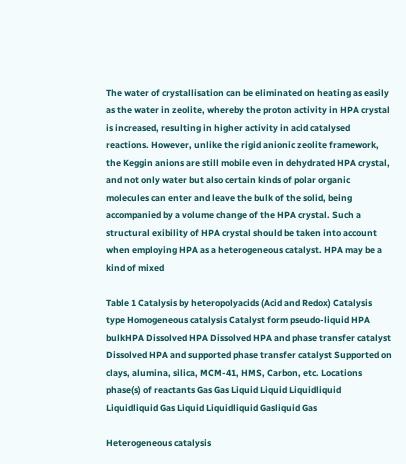The water of crystallisation can be eliminated on heating as easily as the water in zeolite, whereby the proton activity in HPA crystal is increased, resulting in higher activity in acid catalysed reactions. However, unlike the rigid anionic zeolite framework, the Keggin anions are still mobile even in dehydrated HPA crystal, and not only water but also certain kinds of polar organic molecules can enter and leave the bulk of the solid, being accompanied by a volume change of the HPA crystal. Such a structural exibility of HPA crystal should be taken into account when employing HPA as a heterogeneous catalyst. HPA may be a kind of mixed

Table 1 Catalysis by heteropolyacids (Acid and Redox) Catalysis type Homogeneous catalysis Catalyst form pseudo-liquid HPA bulkHPA Dissolved HPA Dissolved HPA and phase transfer catalyst Dissolved HPA and supported phase transfer catalyst Supported on clays, alumina, silica, MCM-41, HMS, Carbon, etc. Locations phase(s) of reactants Gas Gas Liquid Liquid Liquidliquid Liquidliquid Gas Liquid Liquidliquid Gasliquid Gas

Heterogeneous catalysis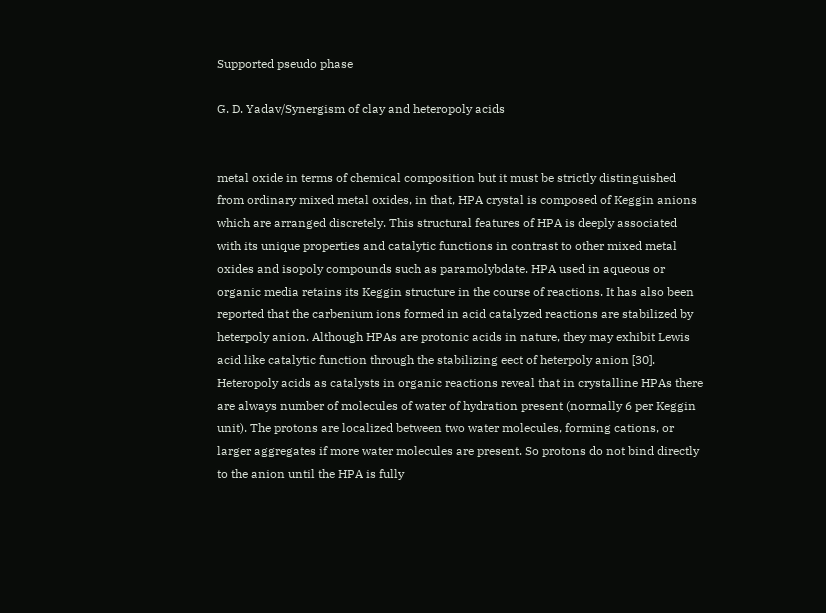Supported pseudo phase

G. D. Yadav/Synergism of clay and heteropoly acids


metal oxide in terms of chemical composition but it must be strictly distinguished from ordinary mixed metal oxides, in that, HPA crystal is composed of Keggin anions which are arranged discretely. This structural features of HPA is deeply associated with its unique properties and catalytic functions in contrast to other mixed metal oxides and isopoly compounds such as paramolybdate. HPA used in aqueous or organic media retains its Keggin structure in the course of reactions. It has also been reported that the carbenium ions formed in acid catalyzed reactions are stabilized by heterpoly anion. Although HPAs are protonic acids in nature, they may exhibit Lewis acid like catalytic function through the stabilizing eect of heterpoly anion [30]. Heteropoly acids as catalysts in organic reactions reveal that in crystalline HPAs there are always number of molecules of water of hydration present (normally 6 per Keggin unit). The protons are localized between two water molecules, forming cations, or larger aggregates if more water molecules are present. So protons do not bind directly to the anion until the HPA is fully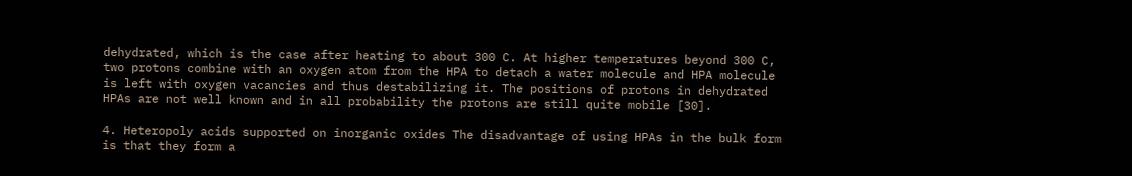dehydrated, which is the case after heating to about 300 C. At higher temperatures beyond 300 C, two protons combine with an oxygen atom from the HPA to detach a water molecule and HPA molecule is left with oxygen vacancies and thus destabilizing it. The positions of protons in dehydrated HPAs are not well known and in all probability the protons are still quite mobile [30].

4. Heteropoly acids supported on inorganic oxides The disadvantage of using HPAs in the bulk form is that they form a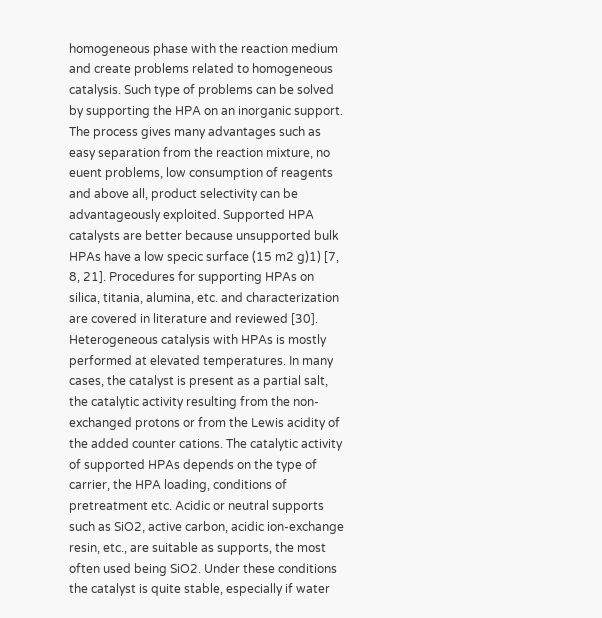homogeneous phase with the reaction medium and create problems related to homogeneous catalysis. Such type of problems can be solved by supporting the HPA on an inorganic support. The process gives many advantages such as easy separation from the reaction mixture, no euent problems, low consumption of reagents and above all, product selectivity can be advantageously exploited. Supported HPA catalysts are better because unsupported bulk HPAs have a low specic surface (15 m2 g)1) [7, 8, 21]. Procedures for supporting HPAs on silica, titania, alumina, etc. and characterization are covered in literature and reviewed [30]. Heterogeneous catalysis with HPAs is mostly performed at elevated temperatures. In many cases, the catalyst is present as a partial salt, the catalytic activity resulting from the non-exchanged protons or from the Lewis acidity of the added counter cations. The catalytic activity of supported HPAs depends on the type of carrier, the HPA loading, conditions of pretreatment etc. Acidic or neutral supports such as SiO2, active carbon, acidic ion-exchange resin, etc., are suitable as supports, the most often used being SiO2. Under these conditions the catalyst is quite stable, especially if water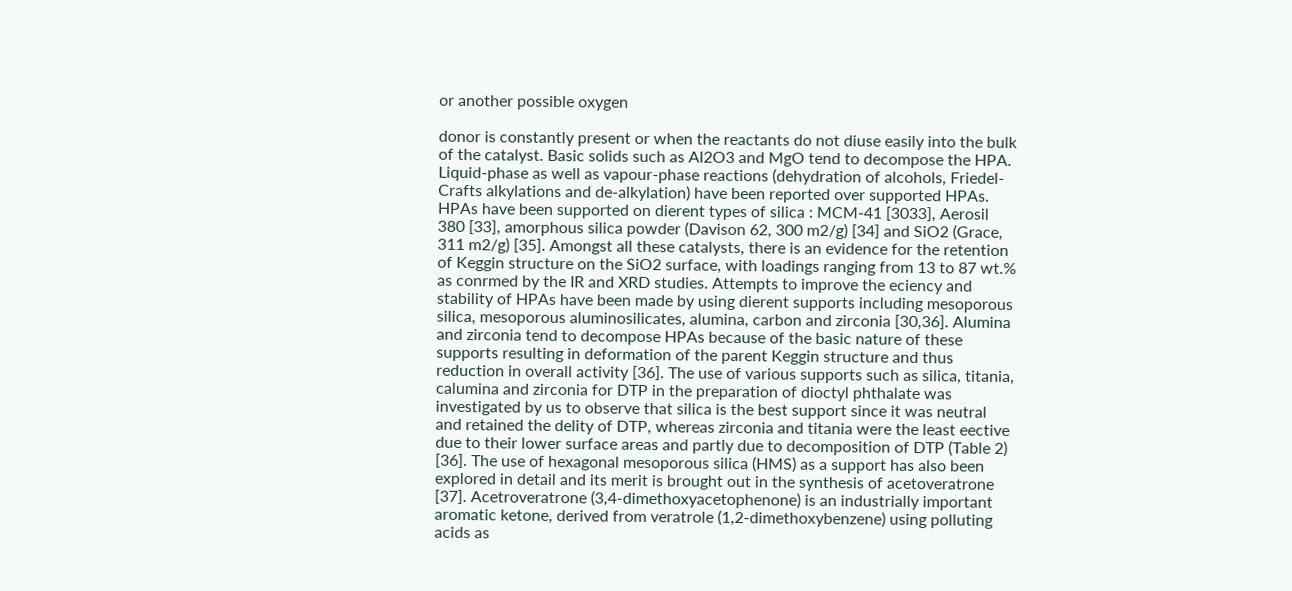or another possible oxygen

donor is constantly present or when the reactants do not diuse easily into the bulk of the catalyst. Basic solids such as Al2O3 and MgO tend to decompose the HPA. Liquid-phase as well as vapour-phase reactions (dehydration of alcohols, Friedel-Crafts alkylations and de-alkylation) have been reported over supported HPAs. HPAs have been supported on dierent types of silica : MCM-41 [3033], Aerosil 380 [33], amorphous silica powder (Davison 62, 300 m2/g) [34] and SiO2 (Grace, 311 m2/g) [35]. Amongst all these catalysts, there is an evidence for the retention of Keggin structure on the SiO2 surface, with loadings ranging from 13 to 87 wt.% as conrmed by the IR and XRD studies. Attempts to improve the eciency and stability of HPAs have been made by using dierent supports including mesoporous silica, mesoporous aluminosilicates, alumina, carbon and zirconia [30,36]. Alumina and zirconia tend to decompose HPAs because of the basic nature of these supports resulting in deformation of the parent Keggin structure and thus reduction in overall activity [36]. The use of various supports such as silica, titania, calumina and zirconia for DTP in the preparation of dioctyl phthalate was investigated by us to observe that silica is the best support since it was neutral and retained the delity of DTP, whereas zirconia and titania were the least eective due to their lower surface areas and partly due to decomposition of DTP (Table 2) [36]. The use of hexagonal mesoporous silica (HMS) as a support has also been explored in detail and its merit is brought out in the synthesis of acetoveratrone [37]. Acetroveratrone (3,4-dimethoxyacetophenone) is an industrially important aromatic ketone, derived from veratrole (1,2-dimethoxybenzene) using polluting acids as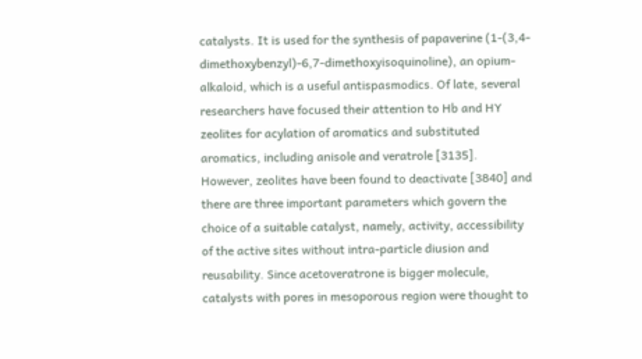catalysts. It is used for the synthesis of papaverine (1-(3,4-dimethoxybenzyl)-6,7-dimethoxyisoquinoline), an opium- alkaloid, which is a useful antispasmodics. Of late, several researchers have focused their attention to Hb and HY zeolites for acylation of aromatics and substituted aromatics, including anisole and veratrole [3135]. However, zeolites have been found to deactivate [3840] and there are three important parameters which govern the choice of a suitable catalyst, namely, activity, accessibility of the active sites without intra-particle diusion and reusability. Since acetoveratrone is bigger molecule, catalysts with pores in mesoporous region were thought to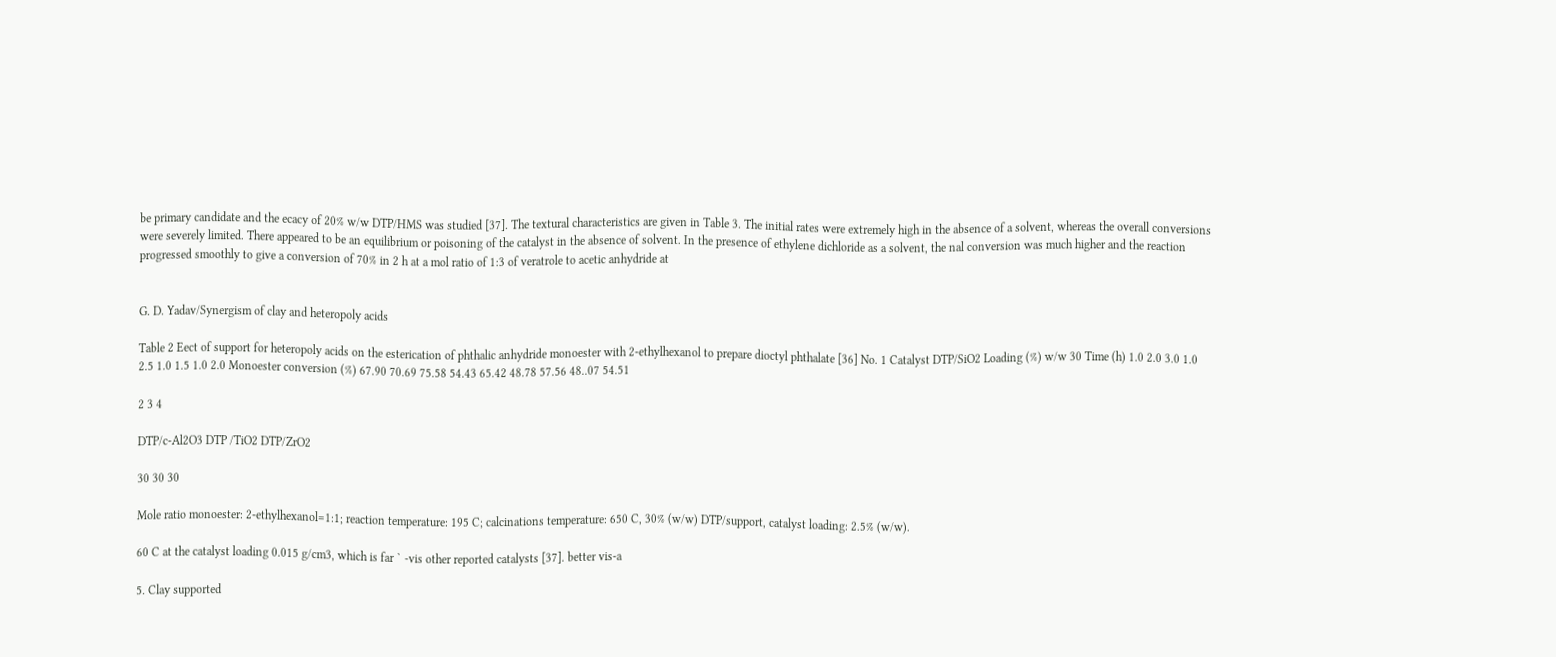be primary candidate and the ecacy of 20% w/w DTP/HMS was studied [37]. The textural characteristics are given in Table 3. The initial rates were extremely high in the absence of a solvent, whereas the overall conversions were severely limited. There appeared to be an equilibrium or poisoning of the catalyst in the absence of solvent. In the presence of ethylene dichloride as a solvent, the nal conversion was much higher and the reaction progressed smoothly to give a conversion of 70% in 2 h at a mol ratio of 1:3 of veratrole to acetic anhydride at


G. D. Yadav/Synergism of clay and heteropoly acids

Table 2 Eect of support for heteropoly acids on the esterication of phthalic anhydride monoester with 2-ethylhexanol to prepare dioctyl phthalate [36] No. 1 Catalyst DTP/SiO2 Loading (%) w/w 30 Time (h) 1.0 2.0 3.0 1.0 2.5 1.0 1.5 1.0 2.0 Monoester conversion (%) 67.90 70.69 75.58 54.43 65.42 48.78 57.56 48..07 54.51

2 3 4

DTP/c-Al2O3 DTP /TiO2 DTP/ZrO2

30 30 30

Mole ratio monoester: 2-ethylhexanol=1:1; reaction temperature: 195 C; calcinations temperature: 650 C, 30% (w/w) DTP/support, catalyst loading: 2.5% (w/w).

60 C at the catalyst loading 0.015 g/cm3, which is far ` -vis other reported catalysts [37]. better vis-a

5. Clay supported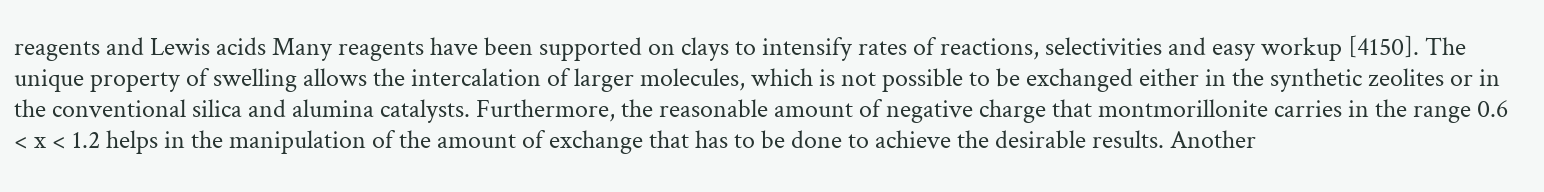reagents and Lewis acids Many reagents have been supported on clays to intensify rates of reactions, selectivities and easy workup [4150]. The unique property of swelling allows the intercalation of larger molecules, which is not possible to be exchanged either in the synthetic zeolites or in the conventional silica and alumina catalysts. Furthermore, the reasonable amount of negative charge that montmorillonite carries in the range 0.6 < x < 1.2 helps in the manipulation of the amount of exchange that has to be done to achieve the desirable results. Another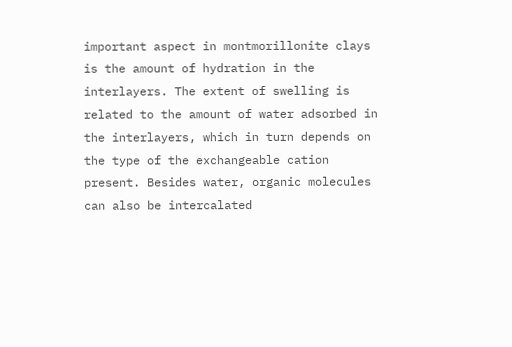important aspect in montmorillonite clays is the amount of hydration in the interlayers. The extent of swelling is related to the amount of water adsorbed in the interlayers, which in turn depends on the type of the exchangeable cation present. Besides water, organic molecules can also be intercalated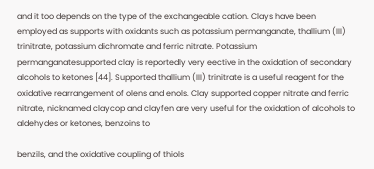and it too depends on the type of the exchangeable cation. Clays have been employed as supports with oxidants such as potassium permanganate, thallium (III) trinitrate, potassium dichromate and ferric nitrate. Potassium permanganatesupported clay is reportedly very eective in the oxidation of secondary alcohols to ketones [44]. Supported thallium (III) trinitrate is a useful reagent for the oxidative rearrangement of olens and enols. Clay supported copper nitrate and ferric nitrate, nicknamed claycop and clayfen are very useful for the oxidation of alcohols to aldehydes or ketones, benzoins to

benzils, and the oxidative coupling of thiols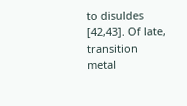to disuldes [42,43]. Of late, transition metal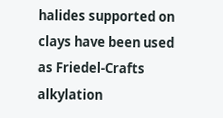halides supported on clays have been used as Friedel-Crafts alkylation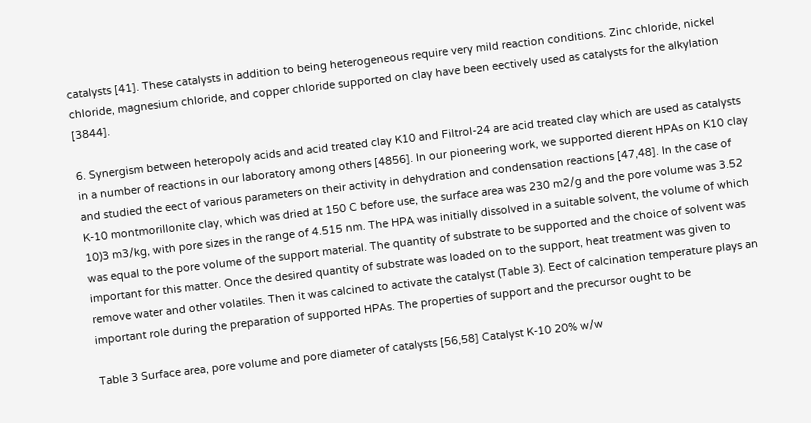catalysts [41]. These catalysts in addition to being heterogeneous require very mild reaction conditions. Zinc chloride, nickel chloride, magnesium chloride, and copper chloride supported on clay have been eectively used as catalysts for the alkylation [3844].

6. Synergism between heteropoly acids and acid treated clay K10 and Filtrol-24 are acid treated clay which are used as catalysts in a number of reactions in our laboratory among others [4856]. In our pioneering work, we supported dierent HPAs on K10 clay and studied the eect of various parameters on their activity in dehydration and condensation reactions [47,48]. In the case of K-10 montmorillonite clay, which was dried at 150 C before use, the surface area was 230 m2/g and the pore volume was 3.52 10)3 m3/kg, with pore sizes in the range of 4.515 nm. The HPA was initially dissolved in a suitable solvent, the volume of which was equal to the pore volume of the support material. The quantity of substrate to be supported and the choice of solvent was important for this matter. Once the desired quantity of substrate was loaded on to the support, heat treatment was given to remove water and other volatiles. Then it was calcined to activate the catalyst (Table 3). Eect of calcination temperature plays an important role during the preparation of supported HPAs. The properties of support and the precursor ought to be

Table 3 Surface area, pore volume and pore diameter of catalysts [56,58] Catalyst K-10 20% w/w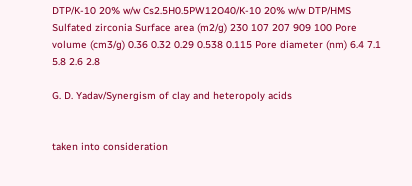DTP/K-10 20% w/w Cs2.5H0.5PW12O40/K-10 20% w/w DTP/HMS Sulfated zirconia Surface area (m2/g) 230 107 207 909 100 Pore volume (cm3/g) 0.36 0.32 0.29 0.538 0.115 Pore diameter (nm) 6.4 7.1 5.8 2.6 2.8

G. D. Yadav/Synergism of clay and heteropoly acids


taken into consideration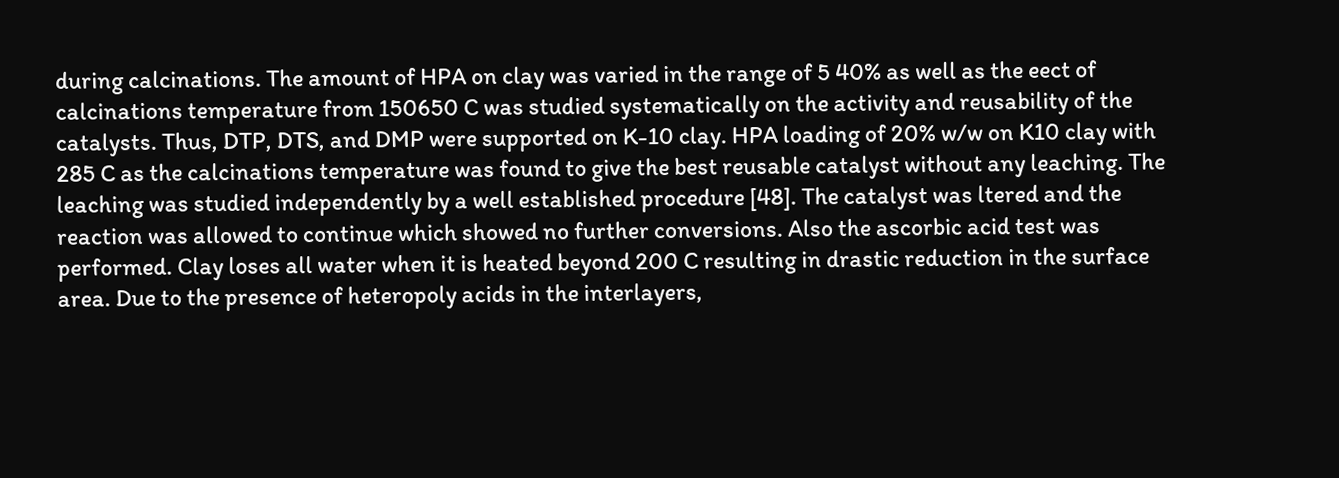during calcinations. The amount of HPA on clay was varied in the range of 5 40% as well as the eect of calcinations temperature from 150650 C was studied systematically on the activity and reusability of the catalysts. Thus, DTP, DTS, and DMP were supported on K-10 clay. HPA loading of 20% w/w on K10 clay with 285 C as the calcinations temperature was found to give the best reusable catalyst without any leaching. The leaching was studied independently by a well established procedure [48]. The catalyst was ltered and the reaction was allowed to continue which showed no further conversions. Also the ascorbic acid test was performed. Clay loses all water when it is heated beyond 200 C resulting in drastic reduction in the surface area. Due to the presence of heteropoly acids in the interlayers,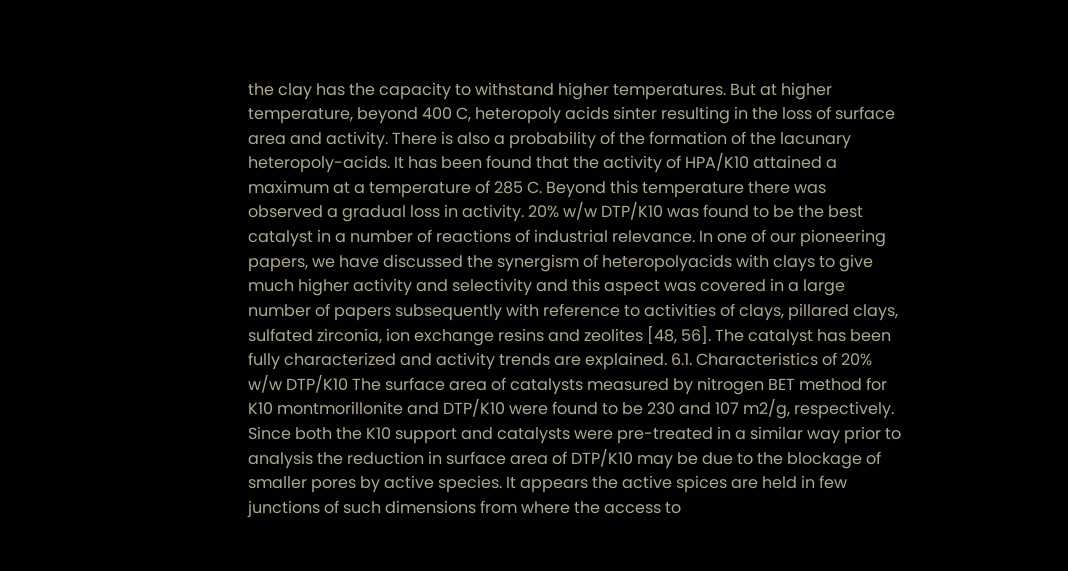the clay has the capacity to withstand higher temperatures. But at higher temperature, beyond 400 C, heteropoly acids sinter resulting in the loss of surface area and activity. There is also a probability of the formation of the lacunary heteropoly-acids. It has been found that the activity of HPA/K10 attained a maximum at a temperature of 285 C. Beyond this temperature there was observed a gradual loss in activity. 20% w/w DTP/K10 was found to be the best catalyst in a number of reactions of industrial relevance. In one of our pioneering papers, we have discussed the synergism of heteropolyacids with clays to give much higher activity and selectivity and this aspect was covered in a large number of papers subsequently with reference to activities of clays, pillared clays, sulfated zirconia, ion exchange resins and zeolites [48, 56]. The catalyst has been fully characterized and activity trends are explained. 6.1. Characteristics of 20% w/w DTP/K10 The surface area of catalysts measured by nitrogen BET method for K10 montmorillonite and DTP/K10 were found to be 230 and 107 m2/g, respectively. Since both the K10 support and catalysts were pre-treated in a similar way prior to analysis the reduction in surface area of DTP/K10 may be due to the blockage of smaller pores by active species. It appears the active spices are held in few junctions of such dimensions from where the access to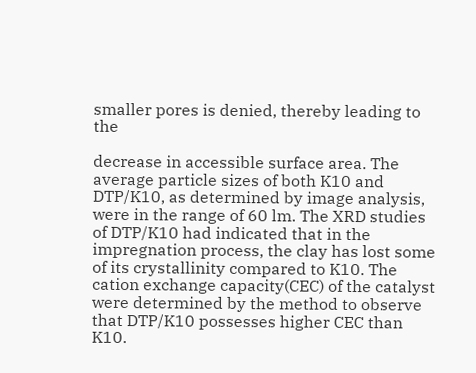smaller pores is denied, thereby leading to the

decrease in accessible surface area. The average particle sizes of both K10 and DTP/K10, as determined by image analysis, were in the range of 60 lm. The XRD studies of DTP/K10 had indicated that in the impregnation process, the clay has lost some of its crystallinity compared to K10. The cation exchange capacity(CEC) of the catalyst were determined by the method to observe that DTP/K10 possesses higher CEC than K10.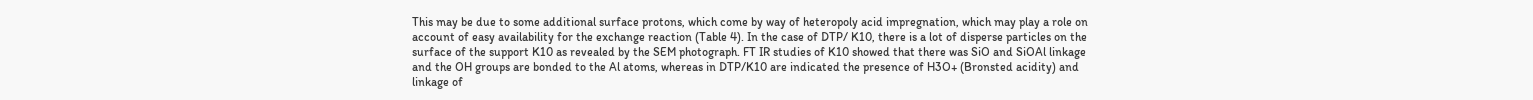This may be due to some additional surface protons, which come by way of heteropoly acid impregnation, which may play a role on account of easy availability for the exchange reaction (Table 4). In the case of DTP/ K10, there is a lot of disperse particles on the surface of the support K10 as revealed by the SEM photograph. FT IR studies of K10 showed that there was SiO and SiOAl linkage and the OH groups are bonded to the Al atoms, whereas in DTP/K10 are indicated the presence of H3O+ (Bronsted acidity) and linkage of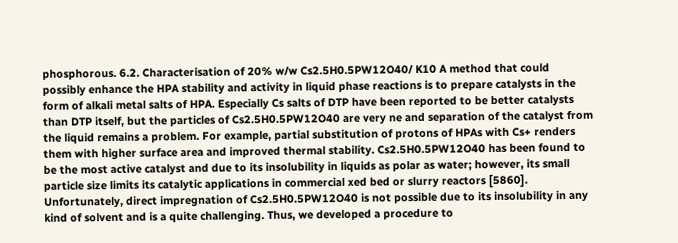phosphorous. 6.2. Characterisation of 20% w/w Cs2.5H0.5PW12O40/ K10 A method that could possibly enhance the HPA stability and activity in liquid phase reactions is to prepare catalysts in the form of alkali metal salts of HPA. Especially Cs salts of DTP have been reported to be better catalysts than DTP itself, but the particles of Cs2.5H0.5PW12O40 are very ne and separation of the catalyst from the liquid remains a problem. For example, partial substitution of protons of HPAs with Cs+ renders them with higher surface area and improved thermal stability. Cs2.5H0.5PW12O40 has been found to be the most active catalyst and due to its insolubility in liquids as polar as water; however, its small particle size limits its catalytic applications in commercial xed bed or slurry reactors [5860]. Unfortunately, direct impregnation of Cs2.5H0.5PW12O40 is not possible due to its insolubility in any kind of solvent and is a quite challenging. Thus, we developed a procedure to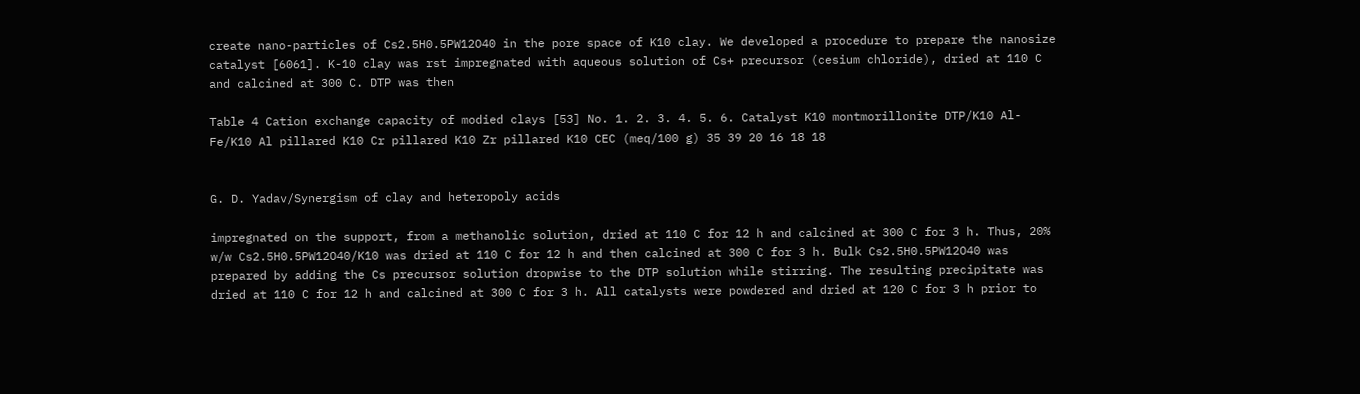create nano-particles of Cs2.5H0.5PW12O40 in the pore space of K10 clay. We developed a procedure to prepare the nanosize catalyst [6061]. K-10 clay was rst impregnated with aqueous solution of Cs+ precursor (cesium chloride), dried at 110 C and calcined at 300 C. DTP was then

Table 4 Cation exchange capacity of modied clays [53] No. 1. 2. 3. 4. 5. 6. Catalyst K10 montmorillonite DTP/K10 Al-Fe/K10 Al pillared K10 Cr pillared K10 Zr pillared K10 CEC (meq/100 g) 35 39 20 16 18 18


G. D. Yadav/Synergism of clay and heteropoly acids

impregnated on the support, from a methanolic solution, dried at 110 C for 12 h and calcined at 300 C for 3 h. Thus, 20% w/w Cs2.5H0.5PW12O40/K10 was dried at 110 C for 12 h and then calcined at 300 C for 3 h. Bulk Cs2.5H0.5PW12O40 was prepared by adding the Cs precursor solution dropwise to the DTP solution while stirring. The resulting precipitate was dried at 110 C for 12 h and calcined at 300 C for 3 h. All catalysts were powdered and dried at 120 C for 3 h prior to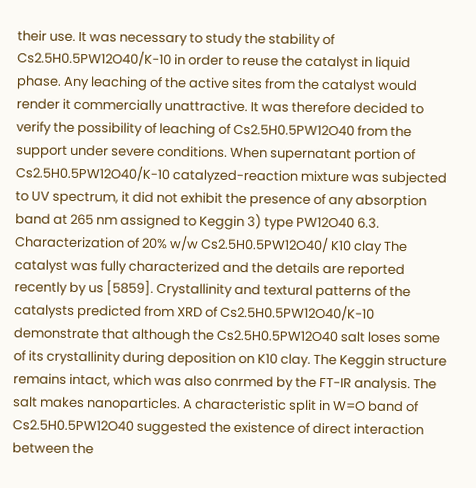their use. It was necessary to study the stability of Cs2.5H0.5PW12O40/K-10 in order to reuse the catalyst in liquid phase. Any leaching of the active sites from the catalyst would render it commercially unattractive. It was therefore decided to verify the possibility of leaching of Cs2.5H0.5PW12O40 from the support under severe conditions. When supernatant portion of Cs2.5H0.5PW12O40/K-10 catalyzed-reaction mixture was subjected to UV spectrum, it did not exhibit the presence of any absorption band at 265 nm assigned to Keggin 3) type PW12O40 6.3. Characterization of 20% w/w Cs2.5H0.5PW12O40/ K10 clay The catalyst was fully characterized and the details are reported recently by us [5859]. Crystallinity and textural patterns of the catalysts predicted from XRD of Cs2.5H0.5PW12O40/K-10 demonstrate that although the Cs2.5H0.5PW12O40 salt loses some of its crystallinity during deposition on K10 clay. The Keggin structure remains intact, which was also conrmed by the FT-IR analysis. The salt makes nanoparticles. A characteristic split in W=O band of Cs2.5H0.5PW12O40 suggested the existence of direct interaction between the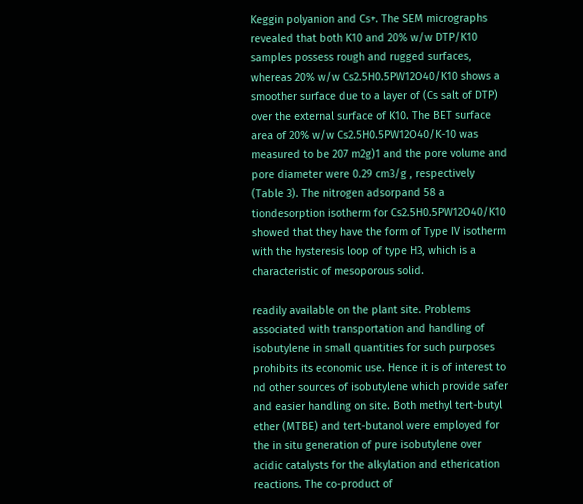Keggin polyanion and Cs+. The SEM micrographs revealed that both K10 and 20% w/w DTP/K10 samples possess rough and rugged surfaces, whereas 20% w/w Cs2.5H0.5PW12O40/K10 shows a smoother surface due to a layer of (Cs salt of DTP) over the external surface of K10. The BET surface area of 20% w/w Cs2.5H0.5PW12O40/K-10 was measured to be 207 m2g)1 and the pore volume and pore diameter were 0.29 cm3/g , respectively (Table 3). The nitrogen adsorpand 58 a tiondesorption isotherm for Cs2.5H0.5PW12O40/K10 showed that they have the form of Type IV isotherm with the hysteresis loop of type H3, which is a characteristic of mesoporous solid.

readily available on the plant site. Problems associated with transportation and handling of isobutylene in small quantities for such purposes prohibits its economic use. Hence it is of interest to nd other sources of isobutylene which provide safer and easier handling on site. Both methyl tert-butyl ether (MTBE) and tert-butanol were employed for the in situ generation of pure isobutylene over acidic catalysts for the alkylation and etherication reactions. The co-product of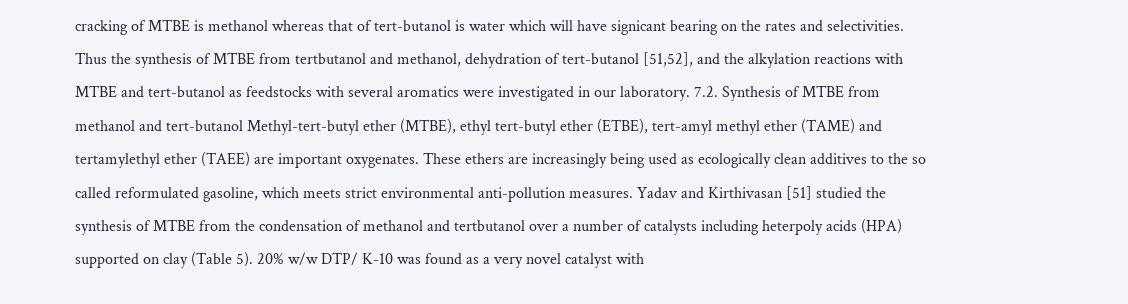cracking of MTBE is methanol whereas that of tert-butanol is water which will have signicant bearing on the rates and selectivities. Thus the synthesis of MTBE from tertbutanol and methanol, dehydration of tert-butanol [51,52], and the alkylation reactions with MTBE and tert-butanol as feedstocks with several aromatics were investigated in our laboratory. 7.2. Synthesis of MTBE from methanol and tert-butanol Methyl-tert-butyl ether (MTBE), ethyl tert-butyl ether (ETBE), tert-amyl methyl ether (TAME) and tertamylethyl ether (TAEE) are important oxygenates. These ethers are increasingly being used as ecologically clean additives to the so called reformulated gasoline, which meets strict environmental anti-pollution measures. Yadav and Kirthivasan [51] studied the synthesis of MTBE from the condensation of methanol and tertbutanol over a number of catalysts including heterpoly acids (HPA) supported on clay (Table 5). 20% w/w DTP/ K-10 was found as a very novel catalyst with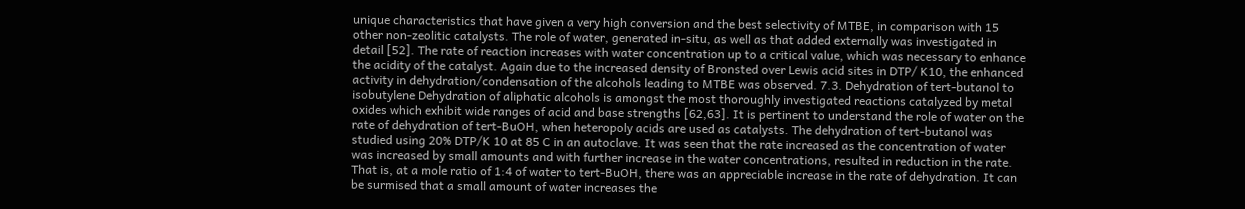unique characteristics that have given a very high conversion and the best selectivity of MTBE, in comparison with 15 other non-zeolitic catalysts. The role of water, generated in-situ, as well as that added externally was investigated in detail [52]. The rate of reaction increases with water concentration up to a critical value, which was necessary to enhance the acidity of the catalyst. Again due to the increased density of Bronsted over Lewis acid sites in DTP/ K10, the enhanced activity in dehydration/condensation of the alcohols leading to MTBE was observed. 7.3. Dehydration of tert-butanol to isobutylene Dehydration of aliphatic alcohols is amongst the most thoroughly investigated reactions catalyzed by metal oxides which exhibit wide ranges of acid and base strengths [62,63]. It is pertinent to understand the role of water on the rate of dehydration of tert-BuOH, when heteropoly acids are used as catalysts. The dehydration of tert-butanol was studied using 20% DTP/K 10 at 85 C in an autoclave. It was seen that the rate increased as the concentration of water was increased by small amounts and with further increase in the water concentrations, resulted in reduction in the rate. That is, at a mole ratio of 1:4 of water to tert-BuOH, there was an appreciable increase in the rate of dehydration. It can be surmised that a small amount of water increases the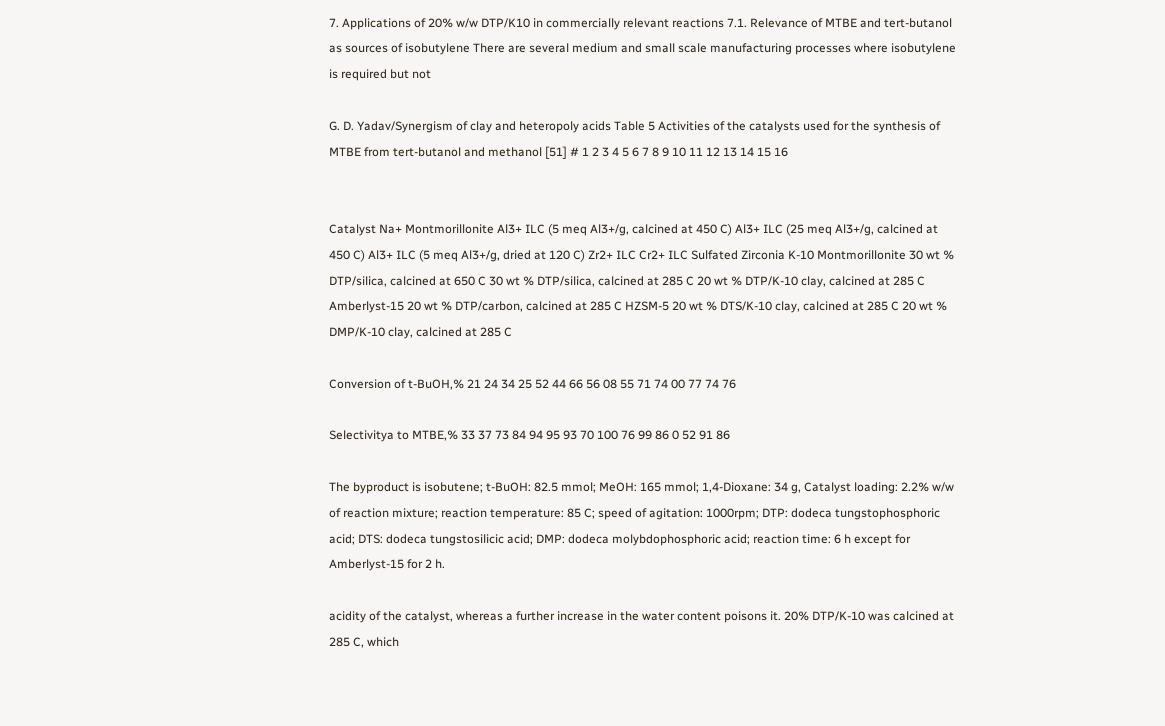7. Applications of 20% w/w DTP/K10 in commercially relevant reactions 7.1. Relevance of MTBE and tert-butanol as sources of isobutylene There are several medium and small scale manufacturing processes where isobutylene is required but not

G. D. Yadav/Synergism of clay and heteropoly acids Table 5 Activities of the catalysts used for the synthesis of MTBE from tert-butanol and methanol [51] # 1 2 3 4 5 6 7 8 9 10 11 12 13 14 15 16


Catalyst Na+ Montmorillonite Al3+ ILC (5 meq Al3+/g, calcined at 450 C) Al3+ ILC (25 meq Al3+/g, calcined at 450 C) Al3+ ILC (5 meq Al3+/g, dried at 120 C) Zr2+ ILC Cr2+ ILC Sulfated Zirconia K-10 Montmorillonite 30 wt % DTP/silica, calcined at 650 C 30 wt % DTP/silica, calcined at 285 C 20 wt % DTP/K-10 clay, calcined at 285 C Amberlyst-15 20 wt % DTP/carbon, calcined at 285 C HZSM-5 20 wt % DTS/K-10 clay, calcined at 285 C 20 wt % DMP/K-10 clay, calcined at 285 C

Conversion of t-BuOH,% 21 24 34 25 52 44 66 56 08 55 71 74 00 77 74 76

Selectivitya to MTBE,% 33 37 73 84 94 95 93 70 100 76 99 86 0 52 91 86

The byproduct is isobutene; t-BuOH: 82.5 mmol; MeOH: 165 mmol; 1,4-Dioxane: 34 g, Catalyst loading: 2.2% w/w of reaction mixture; reaction temperature: 85 C; speed of agitation: 1000rpm; DTP: dodeca tungstophosphoric acid; DTS: dodeca tungstosilicic acid; DMP: dodeca molybdophosphoric acid; reaction time: 6 h except for Amberlyst-15 for 2 h.

acidity of the catalyst, whereas a further increase in the water content poisons it. 20% DTP/K-10 was calcined at 285 C, which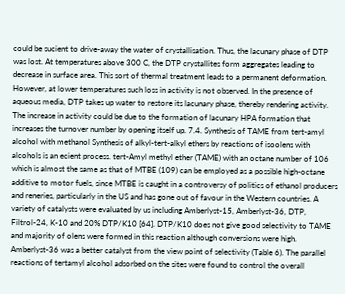could be sucient to drive-away the water of crystallisation. Thus, the lacunary phase of DTP was lost. At temperatures above 300 C, the DTP crystallites form aggregates leading to decrease in surface area. This sort of thermal treatment leads to a permanent deformation. However, at lower temperatures such loss in activity is not observed. In the presence of aqueous media, DTP takes up water to restore its lacunary phase, thereby rendering activity. The increase in activity could be due to the formation of lacunary HPA formation that increases the turnover number by opening itself up. 7.4. Synthesis of TAME from tert-amyl alcohol with methanol Synthesis of alkyl-tert-alkyl ethers by reactions of isoolens with alcohols is an ecient process. tert-Amyl methyl ether (TAME) with an octane number of 106 which is almost the same as that of MTBE (109) can be employed as a possible high-octane additive to motor fuels, since MTBE is caught in a controversy of politics of ethanol producers and reneries, particularly in the US and has gone out of favour in the Western countries. A variety of catalysts were evaluated by us including Amberlyst-15, Amberlyst-36, DTP, Filtrol-24, K-10 and 20% DTP/K10 [64]. DTP/K10 does not give good selectivity to TAME and majority of olens were formed in this reaction although conversions were high. Amberlyst-36 was a better catalyst from the view point of selectivity (Table 6). The parallel reactions of tertamyl alcohol adsorbed on the sites were found to control the overall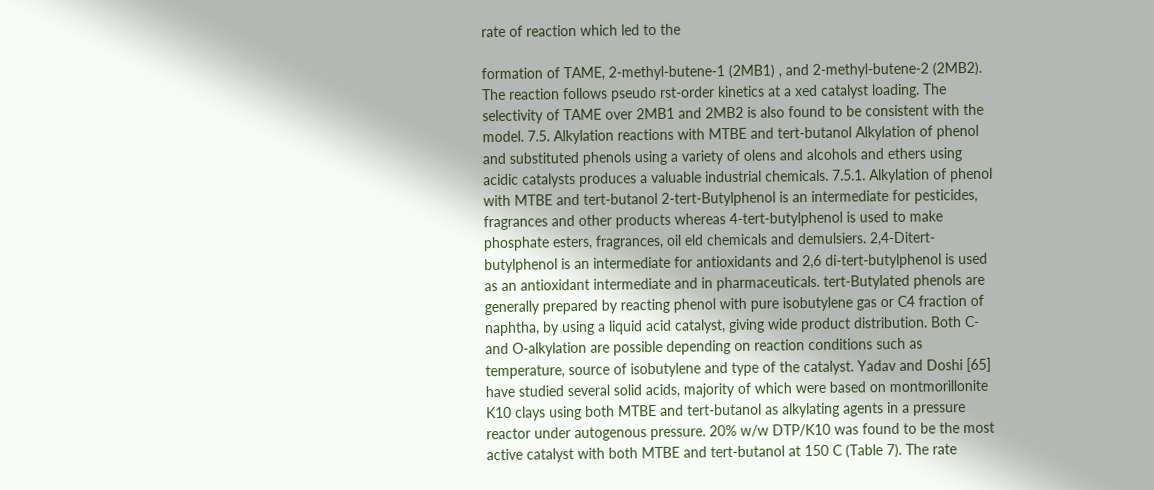rate of reaction which led to the

formation of TAME, 2-methyl-butene-1 (2MB1) , and 2-methyl-butene-2 (2MB2). The reaction follows pseudo rst-order kinetics at a xed catalyst loading. The selectivity of TAME over 2MB1 and 2MB2 is also found to be consistent with the model. 7.5. Alkylation reactions with MTBE and tert-butanol Alkylation of phenol and substituted phenols using a variety of olens and alcohols and ethers using acidic catalysts produces a valuable industrial chemicals. 7.5.1. Alkylation of phenol with MTBE and tert-butanol 2-tert-Butylphenol is an intermediate for pesticides, fragrances and other products whereas 4-tert-butylphenol is used to make phosphate esters, fragrances, oil eld chemicals and demulsiers. 2,4-Ditert-butylphenol is an intermediate for antioxidants and 2,6 di-tert-butylphenol is used as an antioxidant intermediate and in pharmaceuticals. tert-Butylated phenols are generally prepared by reacting phenol with pure isobutylene gas or C4 fraction of naphtha, by using a liquid acid catalyst, giving wide product distribution. Both C- and O-alkylation are possible depending on reaction conditions such as temperature, source of isobutylene and type of the catalyst. Yadav and Doshi [65] have studied several solid acids, majority of which were based on montmorillonite K10 clays using both MTBE and tert-butanol as alkylating agents in a pressure reactor under autogenous pressure. 20% w/w DTP/K10 was found to be the most active catalyst with both MTBE and tert-butanol at 150 C (Table 7). The rate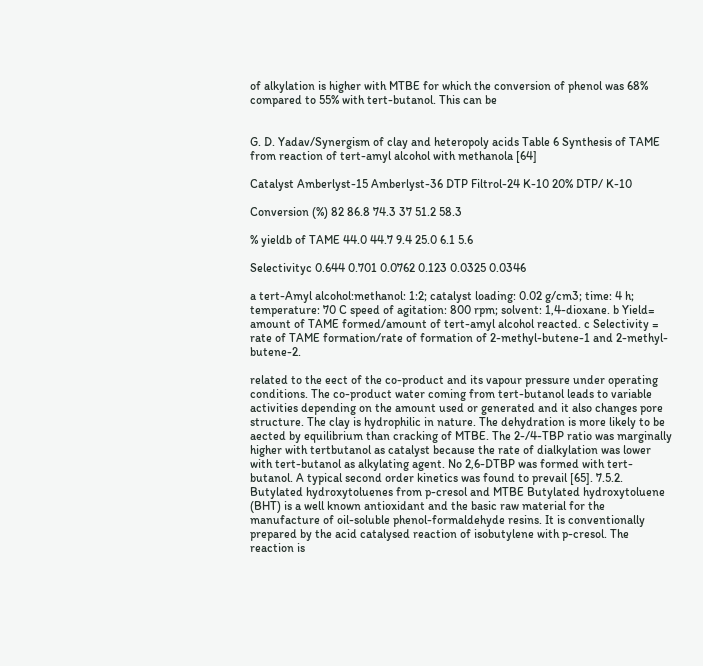of alkylation is higher with MTBE for which the conversion of phenol was 68% compared to 55% with tert-butanol. This can be


G. D. Yadav/Synergism of clay and heteropoly acids Table 6 Synthesis of TAME from reaction of tert-amyl alcohol with methanola [64]

Catalyst Amberlyst-15 Amberlyst-36 DTP Filtrol-24 K-10 20% DTP/ K-10

Conversion (%) 82 86.8 74.3 37 51.2 58.3

% yieldb of TAME 44.0 44.7 9.4 25.0 6.1 5.6

Selectivityc 0.644 0.701 0.0762 0.123 0.0325 0.0346

a tert-Amyl alcohol:methanol: 1:2; catalyst loading: 0.02 g/cm3; time: 4 h; temperature: 70 C speed of agitation: 800 rpm; solvent: 1,4-dioxane. b Yield= amount of TAME formed/amount of tert-amyl alcohol reacted. c Selectivity = rate of TAME formation/rate of formation of 2-methyl-butene-1 and 2-methyl-butene-2.

related to the eect of the co-product and its vapour pressure under operating conditions. The co-product water coming from tert-butanol leads to variable activities depending on the amount used or generated and it also changes pore structure. The clay is hydrophilic in nature. The dehydration is more likely to be aected by equilibrium than cracking of MTBE. The 2-/4-TBP ratio was marginally higher with tertbutanol as catalyst because the rate of dialkylation was lower with tert-butanol as alkylating agent. No 2,6-DTBP was formed with tert-butanol. A typical second order kinetics was found to prevail [65]. 7.5.2. Butylated hydroxytoluenes from p-cresol and MTBE Butylated hydroxytoluene (BHT) is a well known antioxidant and the basic raw material for the manufacture of oil-soluble phenol-formaldehyde resins. It is conventionally prepared by the acid catalysed reaction of isobutylene with p-cresol. The reaction is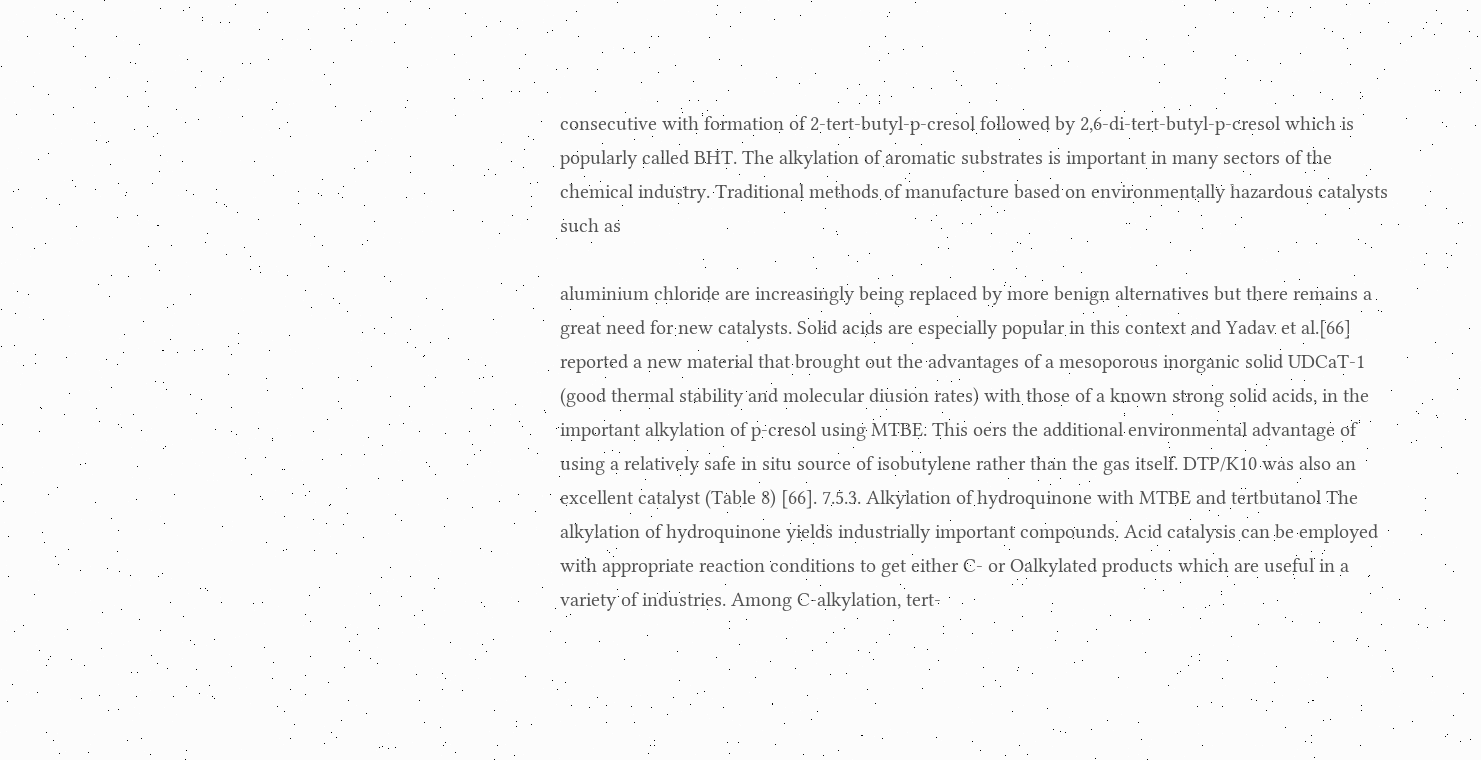consecutive with formation of 2-tert-butyl-p-cresol followed by 2,6-di-tert-butyl-p-cresol which is popularly called BHT. The alkylation of aromatic substrates is important in many sectors of the chemical industry. Traditional methods of manufacture based on environmentally hazardous catalysts such as

aluminium chloride are increasingly being replaced by more benign alternatives but there remains a great need for new catalysts. Solid acids are especially popular in this context and Yadav et al.[66] reported a new material that brought out the advantages of a mesoporous inorganic solid UDCaT-1 (good thermal stability and molecular diusion rates) with those of a known strong solid acids, in the important alkylation of p-cresol using MTBE. This oers the additional environmental advantage of using a relatively safe in situ source of isobutylene rather than the gas itself. DTP/K10 was also an excellent catalyst (Table 8) [66]. 7.5.3. Alkylation of hydroquinone with MTBE and tertbutanol The alkylation of hydroquinone yields industrially important compounds. Acid catalysis can be employed with appropriate reaction conditions to get either C- or Oalkylated products which are useful in a variety of industries. Among C-alkylation, tert-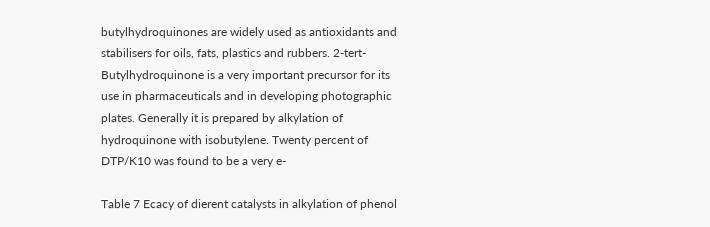butylhydroquinones are widely used as antioxidants and stabilisers for oils, fats, plastics and rubbers. 2-tert-Butylhydroquinone is a very important precursor for its use in pharmaceuticals and in developing photographic plates. Generally it is prepared by alkylation of hydroquinone with isobutylene. Twenty percent of DTP/K10 was found to be a very e-

Table 7 Ecacy of dierent catalysts in alkylation of phenol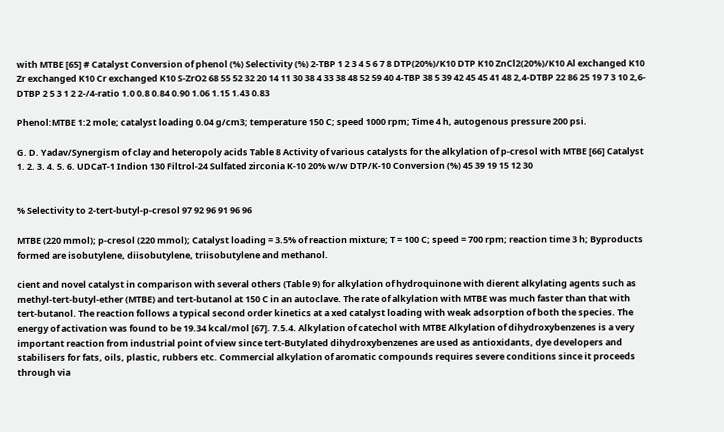with MTBE [65] # Catalyst Conversion of phenol (%) Selectivity (%) 2-TBP 1 2 3 4 5 6 7 8 DTP(20%)/K10 DTP K10 ZnCl2(20%)/K10 Al exchanged K10 Zr exchanged K10 Cr exchanged K10 S-ZrO2 68 55 52 32 20 14 11 30 38 4 33 38 48 52 59 40 4-TBP 38 5 39 42 45 45 41 48 2,4-DTBP 22 86 25 19 7 3 10 2,6-DTBP 2 5 3 1 2 2-/4-ratio 1.0 0.8 0.84 0.90 1.06 1.15 1.43 0.83

Phenol:MTBE 1:2 mole; catalyst loading 0.04 g/cm3; temperature 150 C; speed 1000 rpm; Time 4 h, autogenous pressure 200 psi.

G. D. Yadav/Synergism of clay and heteropoly acids Table 8 Activity of various catalysts for the alkylation of p-cresol with MTBE [66] Catalyst 1. 2. 3. 4. 5. 6. UDCaT-1 Indion 130 Filtrol-24 Sulfated zirconia K-10 20% w/w DTP/K-10 Conversion (%) 45 39 19 15 12 30


% Selectivity to 2-tert-butyl-p-cresol 97 92 96 91 96 96

MTBE (220 mmol); p-cresol (220 mmol); Catalyst loading = 3.5% of reaction mixture; T = 100 C; speed = 700 rpm; reaction time 3 h; Byproducts formed are isobutylene, diisobutylene, triisobutylene and methanol.

cient and novel catalyst in comparison with several others (Table 9) for alkylation of hydroquinone with dierent alkylating agents such as methyl-tert-butyl-ether (MTBE) and tert-butanol at 150 C in an autoclave. The rate of alkylation with MTBE was much faster than that with tert-butanol. The reaction follows a typical second order kinetics at a xed catalyst loading with weak adsorption of both the species. The energy of activation was found to be 19.34 kcal/mol [67]. 7.5.4. Alkylation of catechol with MTBE Alkylation of dihydroxybenzenes is a very important reaction from industrial point of view since tert-Butylated dihydroxybenzenes are used as antioxidants, dye developers and stabilisers for fats, oils, plastic, rubbers etc. Commercial alkylation of aromatic compounds requires severe conditions since it proceeds through via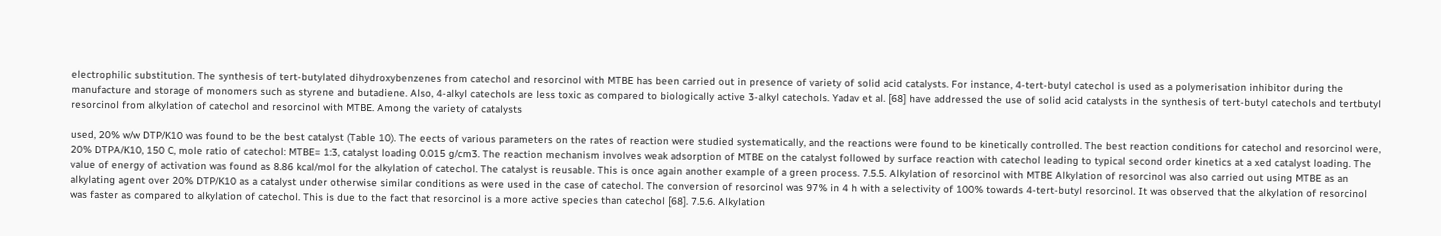electrophilic substitution. The synthesis of tert-butylated dihydroxybenzenes from catechol and resorcinol with MTBE has been carried out in presence of variety of solid acid catalysts. For instance, 4-tert-butyl catechol is used as a polymerisation inhibitor during the manufacture and storage of monomers such as styrene and butadiene. Also, 4-alkyl catechols are less toxic as compared to biologically active 3-alkyl catechols. Yadav et al. [68] have addressed the use of solid acid catalysts in the synthesis of tert-butyl catechols and tertbutyl resorcinol from alkylation of catechol and resorcinol with MTBE. Among the variety of catalysts

used, 20% w/w DTP/K10 was found to be the best catalyst (Table 10). The eects of various parameters on the rates of reaction were studied systematically, and the reactions were found to be kinetically controlled. The best reaction conditions for catechol and resorcinol were, 20% DTPA/K10, 150 C, mole ratio of catechol: MTBE= 1:3, catalyst loading 0.015 g/cm3. The reaction mechanism involves weak adsorption of MTBE on the catalyst followed by surface reaction with catechol leading to typical second order kinetics at a xed catalyst loading. The value of energy of activation was found as 8.86 kcal/mol for the alkylation of catechol. The catalyst is reusable. This is once again another example of a green process. 7.5.5. Alkylation of resorcinol with MTBE Alkylation of resorcinol was also carried out using MTBE as an alkylating agent over 20% DTP/K10 as a catalyst under otherwise similar conditions as were used in the case of catechol. The conversion of resorcinol was 97% in 4 h with a selectivity of 100% towards 4-tert-butyl resorcinol. It was observed that the alkylation of resorcinol was faster as compared to alkylation of catechol. This is due to the fact that resorcinol is a more active species than catechol [68]. 7.5.6. Alkylation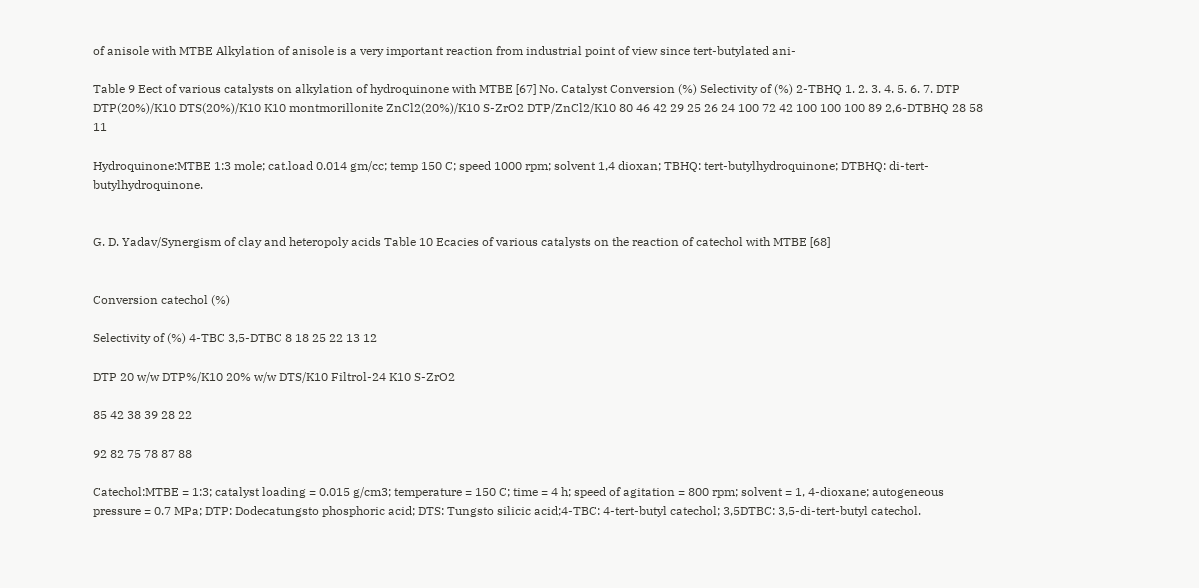of anisole with MTBE Alkylation of anisole is a very important reaction from industrial point of view since tert-butylated ani-

Table 9 Eect of various catalysts on alkylation of hydroquinone with MTBE [67] No. Catalyst Conversion (%) Selectivity of (%) 2-TBHQ 1. 2. 3. 4. 5. 6. 7. DTP DTP(20%)/K10 DTS(20%)/K10 K10 montmorillonite ZnCl2(20%)/K10 S-ZrO2 DTP/ZnCl2/K10 80 46 42 29 25 26 24 100 72 42 100 100 100 89 2,6-DTBHQ 28 58 11

Hydroquinone:MTBE 1:3 mole; cat.load 0.014 gm/cc; temp 150 C; speed 1000 rpm; solvent 1,4 dioxan; TBHQ: tert-butylhydroquinone; DTBHQ: di-tert-butylhydroquinone.


G. D. Yadav/Synergism of clay and heteropoly acids Table 10 Ecacies of various catalysts on the reaction of catechol with MTBE [68]


Conversion catechol (%)

Selectivity of (%) 4-TBC 3,5-DTBC 8 18 25 22 13 12

DTP 20 w/w DTP%/K10 20% w/w DTS/K10 Filtrol-24 K10 S-ZrO2

85 42 38 39 28 22

92 82 75 78 87 88

Catechol:MTBE = 1:3; catalyst loading = 0.015 g/cm3; temperature = 150 C; time = 4 h; speed of agitation = 800 rpm; solvent = 1, 4-dioxane; autogeneous pressure = 0.7 MPa; DTP: Dodecatungsto phosphoric acid; DTS: Tungsto silicic acid;4-TBC: 4-tert-butyl catechol; 3,5DTBC: 3,5-di-tert-butyl catechol.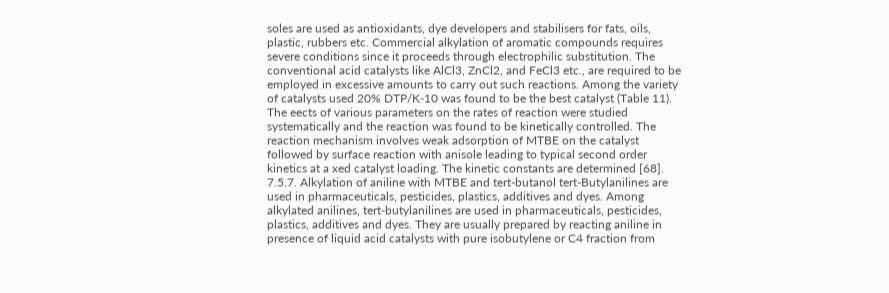soles are used as antioxidants, dye developers and stabilisers for fats, oils, plastic, rubbers etc. Commercial alkylation of aromatic compounds requires severe conditions since it proceeds through electrophilic substitution. The conventional acid catalysts like AlCl3, ZnCl2, and FeCl3 etc., are required to be employed in excessive amounts to carry out such reactions. Among the variety of catalysts used 20% DTP/K-10 was found to be the best catalyst (Table 11). The eects of various parameters on the rates of reaction were studied systematically and the reaction was found to be kinetically controlled. The reaction mechanism involves weak adsorption of MTBE on the catalyst followed by surface reaction with anisole leading to typical second order kinetics at a xed catalyst loading. The kinetic constants are determined [68]. 7.5.7. Alkylation of aniline with MTBE and tert-butanol tert-Butylanilines are used in pharmaceuticals, pesticides, plastics, additives and dyes. Among alkylated anilines, tert-butylanilines are used in pharmaceuticals, pesticides, plastics, additives and dyes. They are usually prepared by reacting aniline in presence of liquid acid catalysts with pure isobutylene or C4 fraction from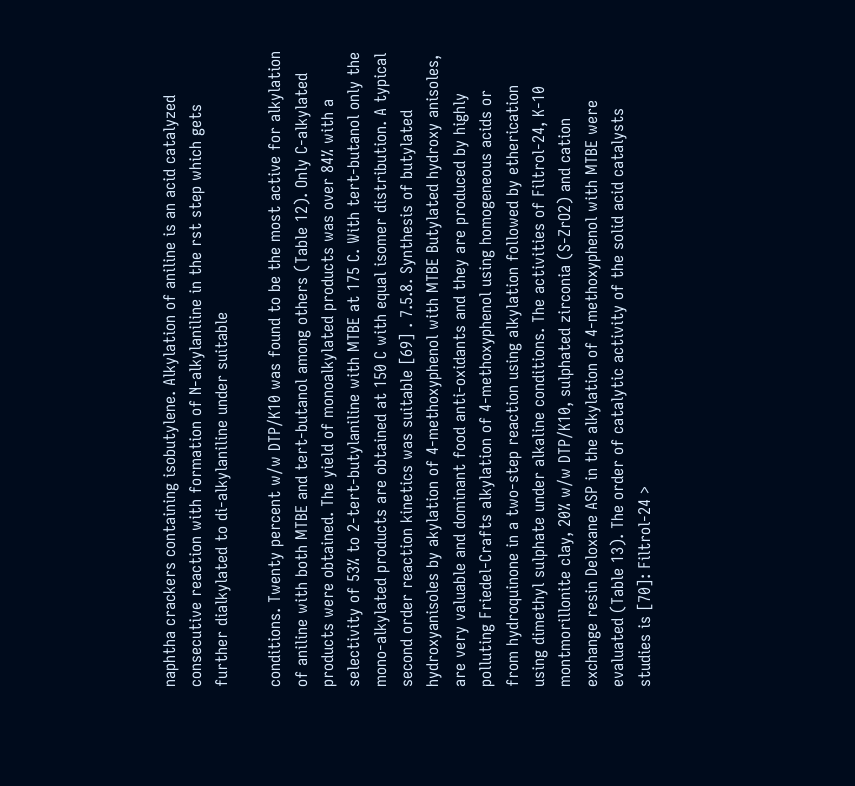naphtha crackers containing isobutylene. Alkylation of aniline is an acid catalyzed consecutive reaction with formation of N-alkylaniline in the rst step which gets further dialkylated to di-alkylaniline under suitable

conditions. Twenty percent w/w DTP/K10 was found to be the most active for alkylation of aniline with both MTBE and tert-butanol among others (Table 12). Only C-alkylated products were obtained. The yield of monoalkylated products was over 84% with a selectivity of 53% to 2-tert-butylaniline with MTBE at 175 C. With tert-butanol only the mono-alkylated products are obtained at 150 C with equal isomer distribution. A typical second order reaction kinetics was suitable [69] . 7.5.8. Synthesis of butylated hydroxyanisoles by akylation of 4-methoxyphenol with MTBE Butylated hydroxy anisoles, are very valuable and dominant food anti-oxidants and they are produced by highly polluting Friedel-Crafts alkylation of 4-methoxyphenol using homogeneous acids or from hydroquinone in a two-step reaction using alkylation followed by etherication using dimethyl sulphate under alkaline conditions. The activities of Filtrol-24, K-10 montmorillonite clay, 20% w/w DTP/K10, sulphated zirconia (S-ZrO2) and cation exchange resin Deloxane ASP in the alkylation of 4-methoxyphenol with MTBE were evaluated (Table 13). The order of catalytic activity of the solid acid catalysts studies is [70]: Filtrol-24 >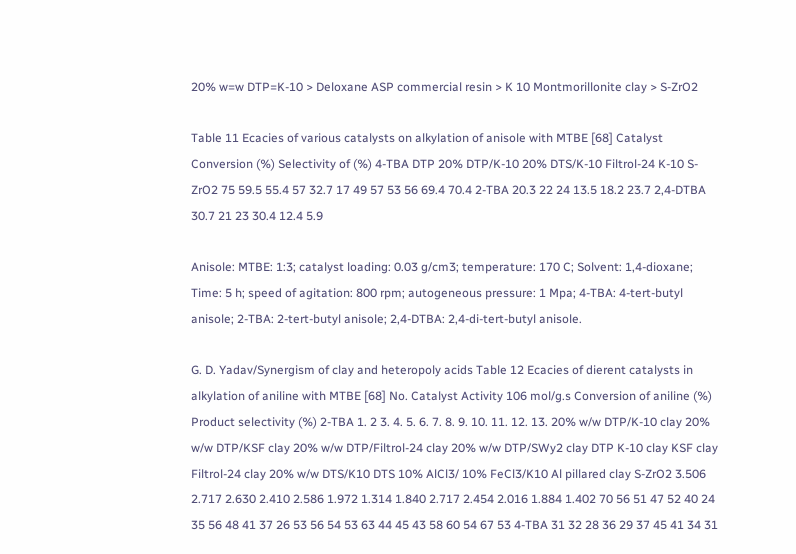20% w=w DTP=K-10 > Deloxane ASP commercial resin > K 10 Montmorillonite clay > S-ZrO2

Table 11 Ecacies of various catalysts on alkylation of anisole with MTBE [68] Catalyst Conversion (%) Selectivity of (%) 4-TBA DTP 20% DTP/K-10 20% DTS/K-10 Filtrol-24 K-10 S-ZrO2 75 59.5 55.4 57 32.7 17 49 57 53 56 69.4 70.4 2-TBA 20.3 22 24 13.5 18.2 23.7 2,4-DTBA 30.7 21 23 30.4 12.4 5.9

Anisole: MTBE: 1:3; catalyst loading: 0.03 g/cm3; temperature: 170 C; Solvent: 1,4-dioxane; Time: 5 h; speed of agitation: 800 rpm; autogeneous pressure: 1 Mpa; 4-TBA: 4-tert-butyl anisole; 2-TBA: 2-tert-butyl anisole; 2,4-DTBA: 2,4-di-tert-butyl anisole.

G. D. Yadav/Synergism of clay and heteropoly acids Table 12 Ecacies of dierent catalysts in alkylation of aniline with MTBE [68] No. Catalyst Activity 106 mol/g.s Conversion of aniline (%) Product selectivity (%) 2-TBA 1. 2 3. 4. 5. 6. 7. 8. 9. 10. 11. 12. 13. 20% w/w DTP/K-10 clay 20% w/w DTP/KSF clay 20% w/w DTP/Filtrol-24 clay 20% w/w DTP/SWy2 clay DTP K-10 clay KSF clay Filtrol-24 clay 20% w/w DTS/K10 DTS 10% AlCl3/ 10% FeCl3/K10 Al pillared clay S-ZrO2 3.506 2.717 2.630 2.410 2.586 1.972 1.314 1.840 2.717 2.454 2.016 1.884 1.402 70 56 51 47 52 40 24 35 56 48 41 37 26 53 56 54 53 63 44 45 43 58 60 54 67 53 4-TBA 31 32 28 36 29 37 45 41 34 31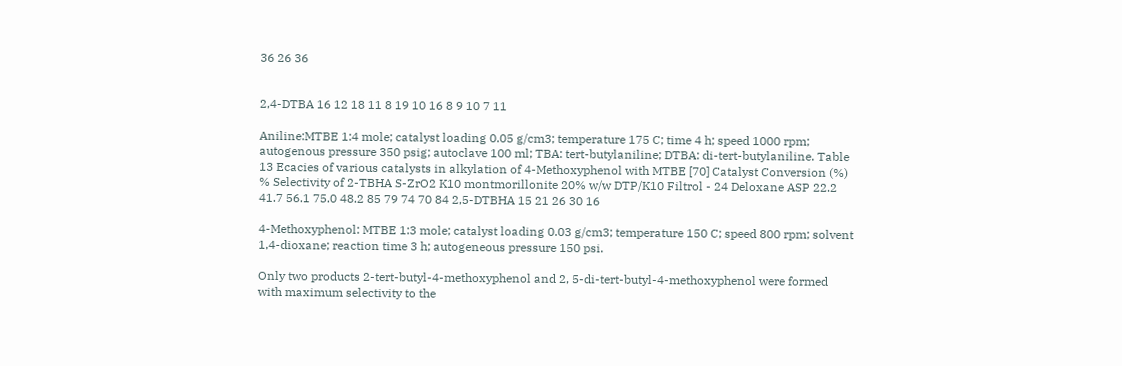36 26 36


2,4-DTBA 16 12 18 11 8 19 10 16 8 9 10 7 11

Aniline:MTBE 1:4 mole; catalyst loading 0.05 g/cm3; temperature 175 C; time 4 h; speed 1000 rpm; autogenous pressure 350 psig; autoclave 100 ml; TBA: tert-butylaniline; DTBA: di-tert-butylaniline. Table 13 Ecacies of various catalysts in alkylation of 4-Methoxyphenol with MTBE [70] Catalyst Conversion (%) % Selectivity of 2-TBHA S-ZrO2 K10 montmorillonite 20% w/w DTP/K10 Filtrol - 24 Deloxane ASP 22.2 41.7 56.1 75.0 48.2 85 79 74 70 84 2,5-DTBHA 15 21 26 30 16

4-Methoxyphenol: MTBE 1:3 mole; catalyst loading 0.03 g/cm3; temperature 150 C; speed 800 rpm; solvent 1,4-dioxane; reaction time 3 h; autogeneous pressure 150 psi.

Only two products 2-tert-butyl-4-methoxyphenol and 2, 5-di-tert-butyl-4-methoxyphenol were formed with maximum selectivity to the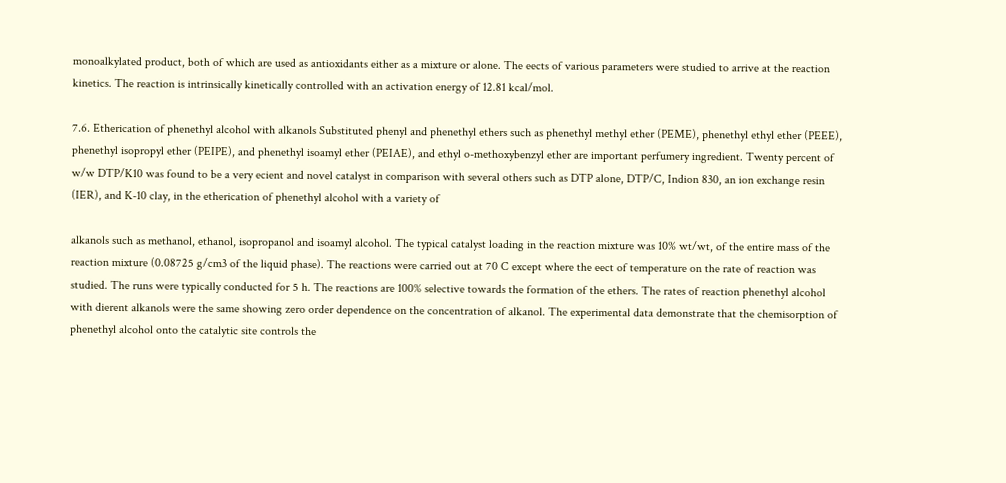monoalkylated product, both of which are used as antioxidants either as a mixture or alone. The eects of various parameters were studied to arrive at the reaction kinetics. The reaction is intrinsically kinetically controlled with an activation energy of 12.81 kcal/mol.

7.6. Etherication of phenethyl alcohol with alkanols Substituted phenyl and phenethyl ethers such as phenethyl methyl ether (PEME), phenethyl ethyl ether (PEEE), phenethyl isopropyl ether (PEIPE), and phenethyl isoamyl ether (PEIAE), and ethyl o-methoxybenzyl ether are important perfumery ingredient. Twenty percent of w/w DTP/K10 was found to be a very ecient and novel catalyst in comparison with several others such as DTP alone, DTP/C, Indion 830, an ion exchange resin (IER), and K-10 clay, in the etherication of phenethyl alcohol with a variety of

alkanols such as methanol, ethanol, isopropanol and isoamyl alcohol. The typical catalyst loading in the reaction mixture was 10% wt/wt, of the entire mass of the reaction mixture (0.08725 g/cm3 of the liquid phase). The reactions were carried out at 70 C except where the eect of temperature on the rate of reaction was studied. The runs were typically conducted for 5 h. The reactions are 100% selective towards the formation of the ethers. The rates of reaction phenethyl alcohol with dierent alkanols were the same showing zero order dependence on the concentration of alkanol. The experimental data demonstrate that the chemisorption of phenethyl alcohol onto the catalytic site controls the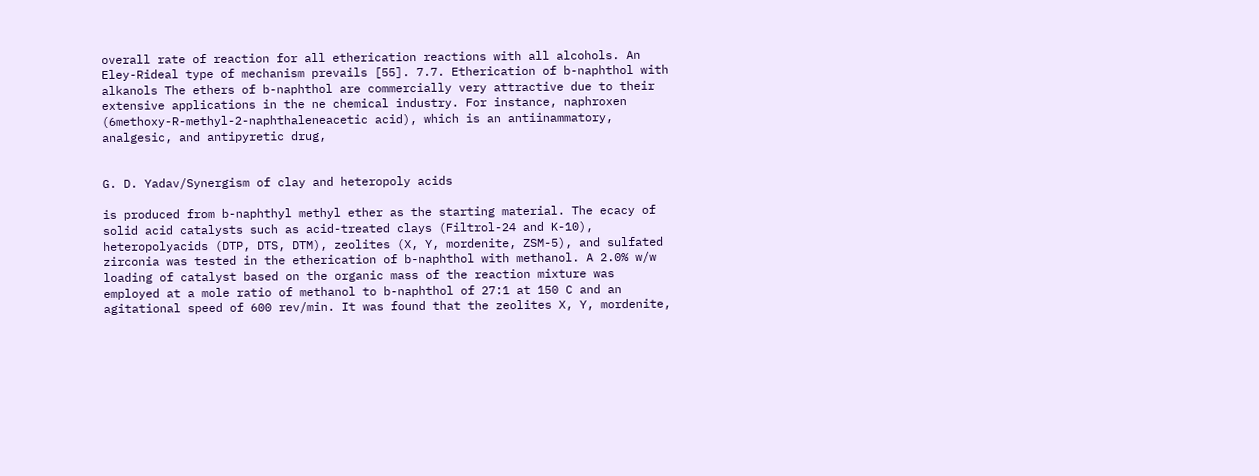overall rate of reaction for all etherication reactions with all alcohols. An Eley-Rideal type of mechanism prevails [55]. 7.7. Etherication of b-naphthol with alkanols The ethers of b-naphthol are commercially very attractive due to their extensive applications in the ne chemical industry. For instance, naphroxen (6methoxy-R-methyl-2-naphthaleneacetic acid), which is an antiinammatory, analgesic, and antipyretic drug,


G. D. Yadav/Synergism of clay and heteropoly acids

is produced from b-naphthyl methyl ether as the starting material. The ecacy of solid acid catalysts such as acid-treated clays (Filtrol-24 and K-10), heteropolyacids (DTP, DTS, DTM), zeolites (X, Y, mordenite, ZSM-5), and sulfated zirconia was tested in the etherication of b-naphthol with methanol. A 2.0% w/w loading of catalyst based on the organic mass of the reaction mixture was employed at a mole ratio of methanol to b-naphthol of 27:1 at 150 C and an agitational speed of 600 rev/min. It was found that the zeolites X, Y, mordenite,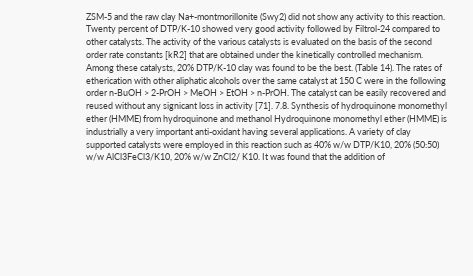ZSM-5 and the raw clay Na+-montmorillonite (Swy2) did not show any activity to this reaction. Twenty percent of DTP/K-10 showed very good activity followed by Filtrol-24 compared to other catalysts. The activity of the various catalysts is evaluated on the basis of the second order rate constants [kR2] that are obtained under the kinetically controlled mechanism. Among these catalysts, 20% DTP/K-10 clay was found to be the best. (Table 14). The rates of etherication with other aliphatic alcohols over the same catalyst at 150 C were in the following order n-BuOH > 2-PrOH > MeOH > EtOH > n-PrOH. The catalyst can be easily recovered and reused without any signicant loss in activity [71]. 7.8. Synthesis of hydroquinone monomethyl ether (HMME) from hydroquinone and methanol Hydroquinone monomethyl ether (HMME) is industrially a very important anti-oxidant having several applications. A variety of clay supported catalysts were employed in this reaction such as 40% w/w DTP/K10, 20% (50:50) w/w AlCl3FeCl3/K10, 20% w/w ZnCl2/ K10. It was found that the addition of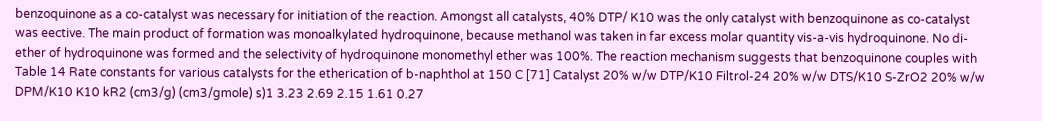benzoquinone as a co-catalyst was necessary for initiation of the reaction. Amongst all catalysts, 40% DTP/ K10 was the only catalyst with benzoquinone as co-catalyst was eective. The main product of formation was monoalkylated hydroquinone, because methanol was taken in far excess molar quantity vis-a-vis hydroquinone. No di-ether of hydroquinone was formed and the selectivity of hydroquinone monomethyl ether was 100%. The reaction mechanism suggests that benzoquinone couples with
Table 14 Rate constants for various catalysts for the etherication of b-naphthol at 150 C [71] Catalyst 20% w/w DTP/K10 Filtrol-24 20% w/w DTS/K10 S-ZrO2 20% w/w DPM/K10 K10 kR2 (cm3/g) (cm3/gmole) s)1 3.23 2.69 2.15 1.61 0.27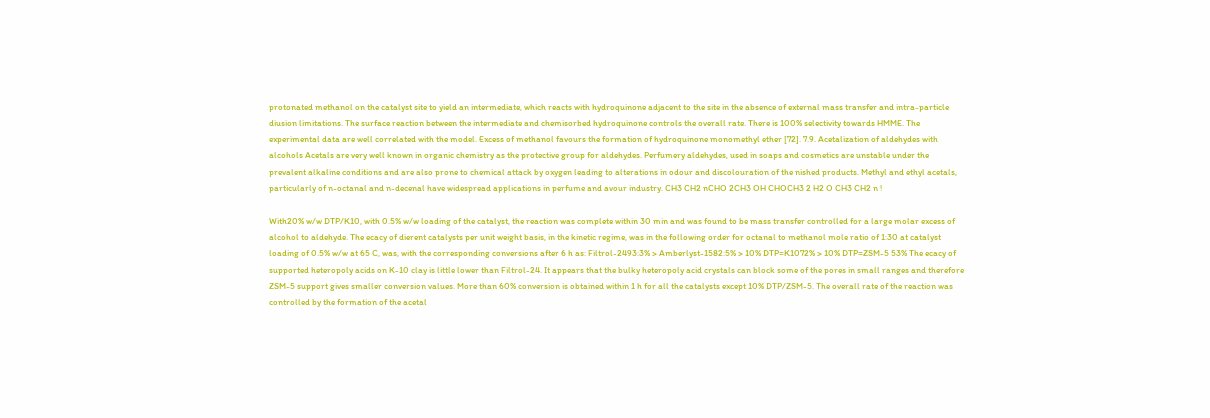protonated methanol on the catalyst site to yield an intermediate, which reacts with hydroquinone adjacent to the site in the absence of external mass transfer and intra-particle diusion limitations. The surface reaction between the intermediate and chemisorbed hydroquinone controls the overall rate. There is 100% selectivity towards HMME. The experimental data are well correlated with the model. Excess of methanol favours the formation of hydroquinone monomethyl ether [72]. 7.9. Acetalization of aldehydes with alcohols Acetals are very well known in organic chemistry as the protective group for aldehydes. Perfumery aldehydes, used in soaps and cosmetics are unstable under the prevalent alkaline conditions and are also prone to chemical attack by oxygen leading to alterations in odour and discolouration of the nished products. Methyl and ethyl acetals, particularly of n-octanal and n-decenal have widespread applications in perfume and avour industry. CH3 CH2 nCHO 2CH3 OH CHOCH3 2 H2 O CH3 CH2 n !

With20% w/w DTP/K10, with 0.5% w/w loading of the catalyst, the reaction was complete within 30 min and was found to be mass transfer controlled for a large molar excess of alcohol to aldehyde. The ecacy of dierent catalysts per unit weight basis, in the kinetic regime, was in the following order for octanal to methanol mole ratio of 1:30 at catalyst loading of 0.5% w/w at 65 C, was, with the corresponding conversions after 6 h as: Filtrol-2493:3% > Amberlyst-1582:5% > 10% DTP=K1072% > 10% DTP=ZSM-5 53% The ecacy of supported heteropoly acids on K-10 clay is little lower than Filtrol-24. It appears that the bulky heteropoly acid crystals can block some of the pores in small ranges and therefore ZSM-5 support gives smaller conversion values. More than 60% conversion is obtained within 1 h for all the catalysts except 10% DTP/ZSM-5. The overall rate of the reaction was controlled by the formation of the acetal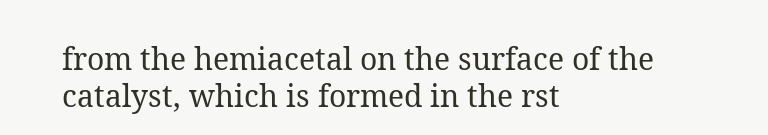from the hemiacetal on the surface of the catalyst, which is formed in the rst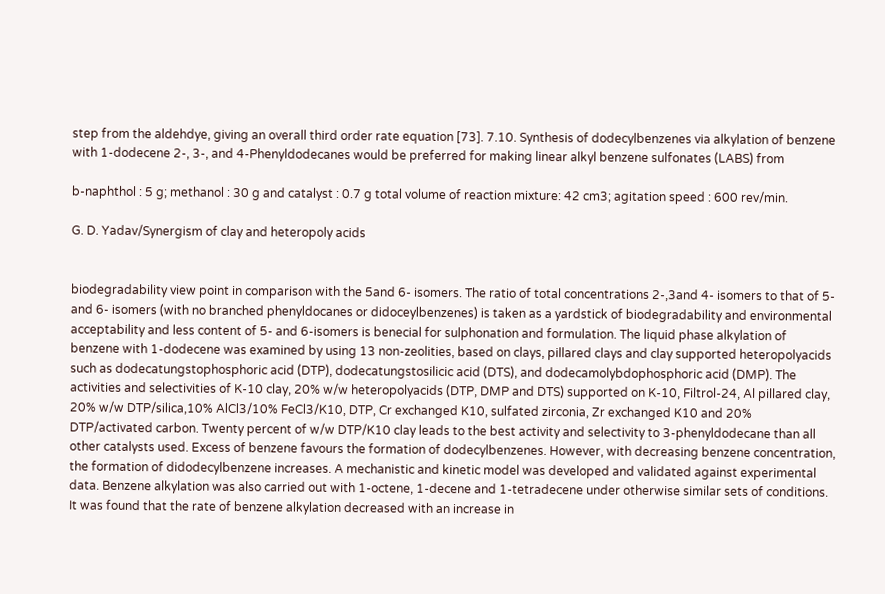step from the aldehdye, giving an overall third order rate equation [73]. 7.10. Synthesis of dodecylbenzenes via alkylation of benzene with 1-dodecene 2-, 3-, and 4-Phenyldodecanes would be preferred for making linear alkyl benzene sulfonates (LABS) from

b-naphthol : 5 g; methanol : 30 g and catalyst : 0.7 g total volume of reaction mixture: 42 cm3; agitation speed : 600 rev/min.

G. D. Yadav/Synergism of clay and heteropoly acids


biodegradability view point in comparison with the 5and 6- isomers. The ratio of total concentrations 2-,3and 4- isomers to that of 5- and 6- isomers (with no branched phenyldocanes or didoceylbenzenes) is taken as a yardstick of biodegradability and environmental acceptability and less content of 5- and 6-isomers is benecial for sulphonation and formulation. The liquid phase alkylation of benzene with 1-dodecene was examined by using 13 non-zeolities, based on clays, pillared clays and clay supported heteropolyacids such as dodecatungstophosphoric acid (DTP), dodecatungstosilicic acid (DTS), and dodecamolybdophosphoric acid (DMP). The activities and selectivities of K-10 clay, 20% w/w heteropolyacids (DTP, DMP and DTS) supported on K-10, Filtrol-24, Al pillared clay, 20% w/w DTP/silica,10% AlCl3/10% FeCl3/K10, DTP, Cr exchanged K10, sulfated zirconia, Zr exchanged K10 and 20% DTP/activated carbon. Twenty percent of w/w DTP/K10 clay leads to the best activity and selectivity to 3-phenyldodecane than all other catalysts used. Excess of benzene favours the formation of dodecylbenzenes. However, with decreasing benzene concentration, the formation of didodecylbenzene increases. A mechanistic and kinetic model was developed and validated against experimental data. Benzene alkylation was also carried out with 1-octene, 1-decene and 1-tetradecene under otherwise similar sets of conditions. It was found that the rate of benzene alkylation decreased with an increase in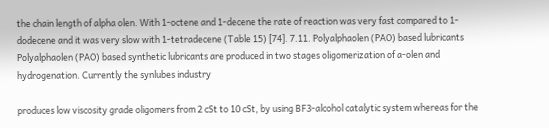the chain length of alpha olen. With 1-octene and 1-decene the rate of reaction was very fast compared to 1-dodecene and it was very slow with 1-tetradecene (Table 15) [74]. 7.11. Polyalphaolen (PAO) based lubricants Polyalphaolen (PAO) based synthetic lubricants are produced in two stages oligomerization of a-olen and hydrogenation. Currently the synlubes industry

produces low viscosity grade oligomers from 2 cSt to 10 cSt, by using BF3-alcohol catalytic system whereas for the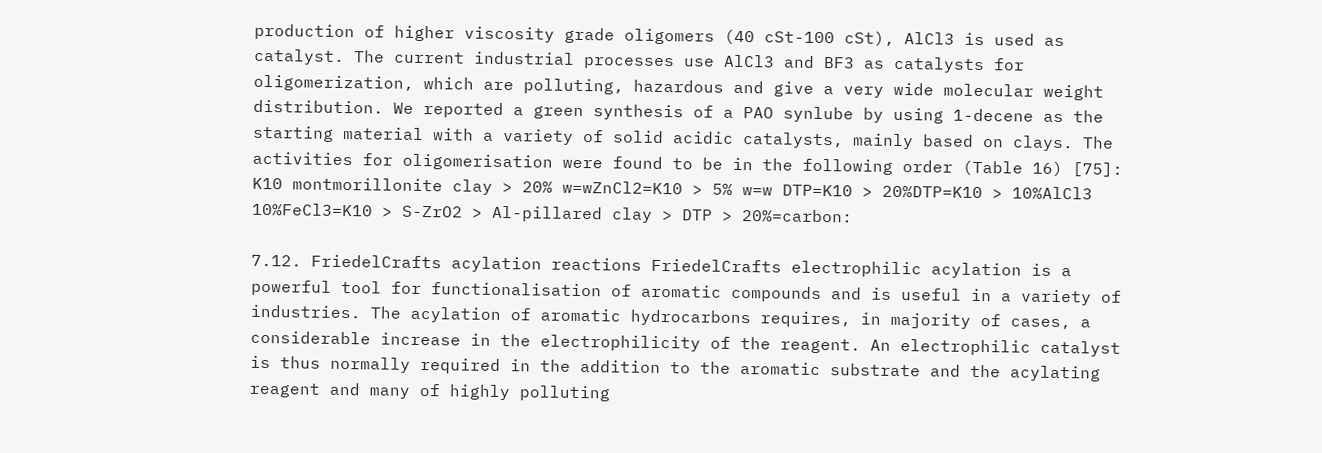production of higher viscosity grade oligomers (40 cSt-100 cSt), AlCl3 is used as catalyst. The current industrial processes use AlCl3 and BF3 as catalysts for oligomerization, which are polluting, hazardous and give a very wide molecular weight distribution. We reported a green synthesis of a PAO synlube by using 1-decene as the starting material with a variety of solid acidic catalysts, mainly based on clays. The activities for oligomerisation were found to be in the following order (Table 16) [75]: K10 montmorillonite clay > 20% w=wZnCl2=K10 > 5% w=w DTP=K10 > 20%DTP=K10 > 10%AlCl3 10%FeCl3=K10 > S-ZrO2 > Al-pillared clay > DTP > 20%=carbon:

7.12. FriedelCrafts acylation reactions FriedelCrafts electrophilic acylation is a powerful tool for functionalisation of aromatic compounds and is useful in a variety of industries. The acylation of aromatic hydrocarbons requires, in majority of cases, a considerable increase in the electrophilicity of the reagent. An electrophilic catalyst is thus normally required in the addition to the aromatic substrate and the acylating reagent and many of highly polluting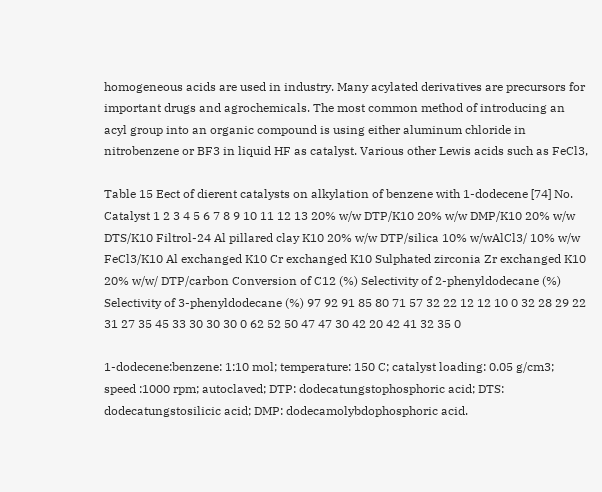homogeneous acids are used in industry. Many acylated derivatives are precursors for important drugs and agrochemicals. The most common method of introducing an acyl group into an organic compound is using either aluminum chloride in nitrobenzene or BF3 in liquid HF as catalyst. Various other Lewis acids such as FeCl3,

Table 15 Eect of dierent catalysts on alkylation of benzene with 1-dodecene [74] No. Catalyst 1 2 3 4 5 6 7 8 9 10 11 12 13 20% w/w DTP/K10 20% w/w DMP/K10 20% w/w DTS/K10 Filtrol-24 Al pillared clay K10 20% w/w DTP/silica 10% w/wAlCl3/ 10% w/w FeCl3/K10 Al exchanged K10 Cr exchanged K10 Sulphated zirconia Zr exchanged K10 20% w/w/ DTP/carbon Conversion of C12 (%) Selectivity of 2-phenyldodecane (%) Selectivity of 3-phenyldodecane (%) 97 92 91 85 80 71 57 32 22 12 12 10 0 32 28 29 22 31 27 35 45 33 30 30 30 0 62 52 50 47 47 30 42 20 42 41 32 35 0

1-dodecene:benzene: 1:10 mol; temperature: 150 C; catalyst loading: 0.05 g/cm3; speed :1000 rpm; autoclaved; DTP: dodecatungstophosphoric acid; DTS: dodecatungstosilicic acid; DMP: dodecamolybdophosphoric acid.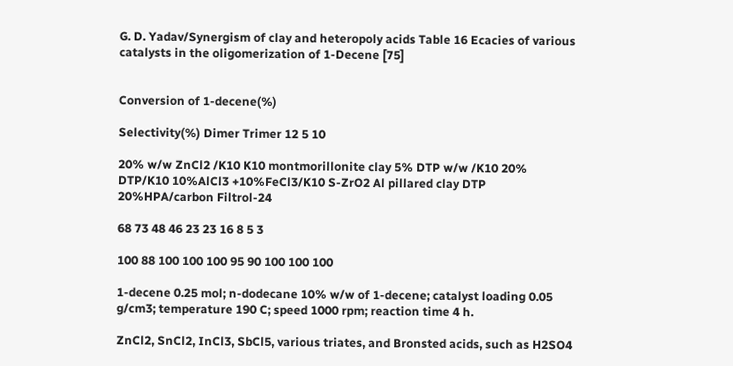G. D. Yadav/Synergism of clay and heteropoly acids Table 16 Ecacies of various catalysts in the oligomerization of 1-Decene [75]


Conversion of 1-decene(%)

Selectivity(%) Dimer Trimer 12 5 10

20% w/w ZnCl2 /K10 K10 montmorillonite clay 5% DTP w/w /K10 20% DTP/K10 10%AlCl3 +10%FeCl3/K10 S-ZrO2 Al pillared clay DTP 20%HPA/carbon Filtrol-24

68 73 48 46 23 23 16 8 5 3

100 88 100 100 100 95 90 100 100 100

1-decene 0.25 mol; n-dodecane 10% w/w of 1-decene; catalyst loading 0.05 g/cm3; temperature 190 C; speed 1000 rpm; reaction time 4 h.

ZnCl2, SnCl2, InCl3, SbCl5, various triates, and Bronsted acids, such as H2SO4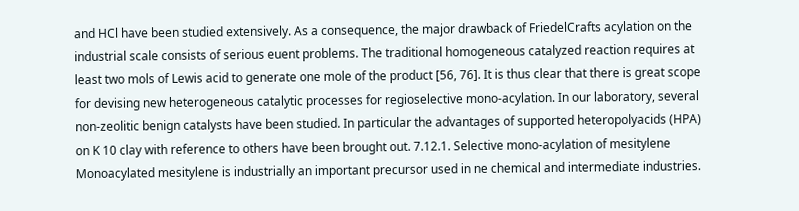and HCl have been studied extensively. As a consequence, the major drawback of FriedelCrafts acylation on the industrial scale consists of serious euent problems. The traditional homogeneous catalyzed reaction requires at least two mols of Lewis acid to generate one mole of the product [56, 76]. It is thus clear that there is great scope for devising new heterogeneous catalytic processes for regioselective mono-acylation. In our laboratory, several non-zeolitic benign catalysts have been studied. In particular the advantages of supported heteropolyacids (HPA) on K 10 clay with reference to others have been brought out. 7.12.1. Selective mono-acylation of mesitylene Monoacylated mesitylene is industrially an important precursor used in ne chemical and intermediate industries.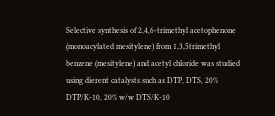Selective synthesis of 2,4,6-trimethyl acetophenone (monoacylated mesitylene) from 1,3,5trimethyl benzene (mesitylene) and acetyl chloride was studied using dierent catalysts such as DTP, DTS, 20% DTP/K-10, 20% w/w DTS/K-10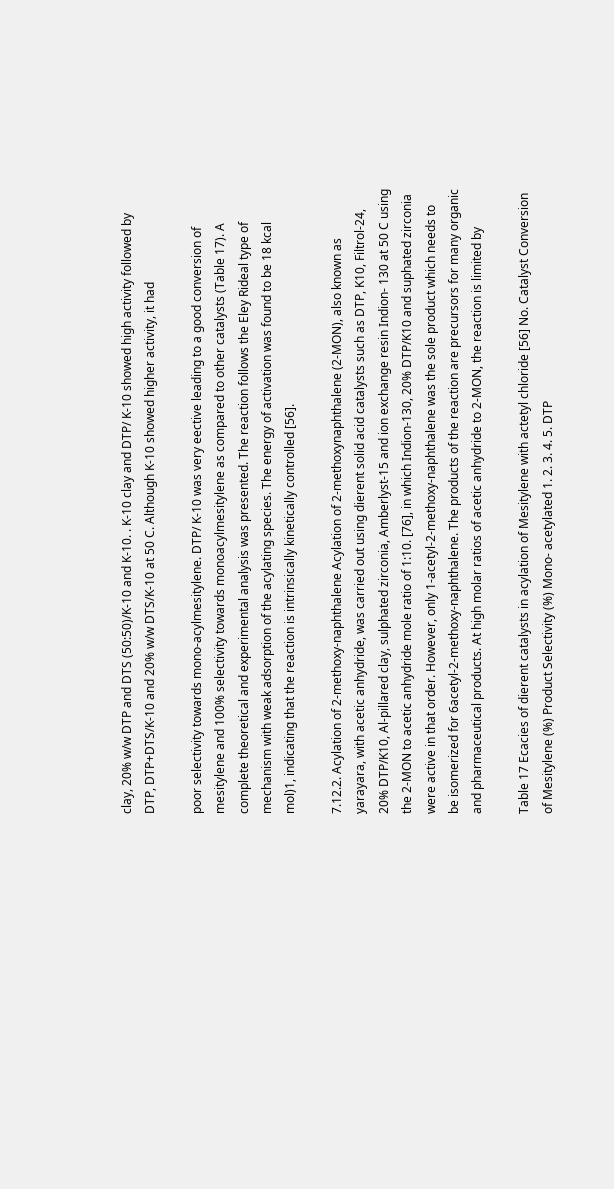clay, 20% w/w DTP and DTS (50:50)/K-10 and K-10. . K-10 clay and DTP/ K-10 showed high activity followed by DTP, DTP+DTS/K-10 and 20% w/w DTS/K-10 at 50 C. Although K-10 showed higher activity, it had

poor selectivity towards mono-acylmesitylene. DTP/ K-10 was very eective leading to a good conversion of mesitylene and 100% selectivity towards monoacylmesitylene as compared to other catalysts (Table 17). A complete theoretical and experimental analysis was presented. The reaction follows the Eley Rideal type of mechanism with weak adsorption of the acylating species. The energy of activation was found to be 18 kcal mol)1, indicating that the reaction is intrinsically kinetically controlled [56].

7.12.2. Acylation of 2-methoxy-naphthalene Acylation of 2-methoxynaphthalene (2-MON), also known as yarayara, with acetic anhydride, was carried out using dierent solid acid catalysts such as DTP, K10, Filtrol-24, 20% DTP/K10, Al-pillared clay, sulphated zirconia, Amberlyst-15 and ion exchange resin Indion- 130 at 50 C using the 2-MON to acetic anhydride mole ratio of 1:10. [76], in which Indion-130, 20% DTP/K10 and suphated zirconia were active in that order. However, only 1-acetyl-2-methoxy-naphthalene was the sole product which needs to be isomerized for 6acetyl-2-methoxy-naphthalene. The products of the reaction are precursors for many organic and pharmaceutical products. At high molar ratios of acetic anhydride to 2-MON, the reaction is limited by

Table 17 Ecacies of dierent catalysts in acylation of Mesitylene with actetyl chloride [56] No. Catalyst Conversion of Mesitylene (%) Product Selectivity (%) Mono- acetylated 1. 2. 3. 4. 5. DTP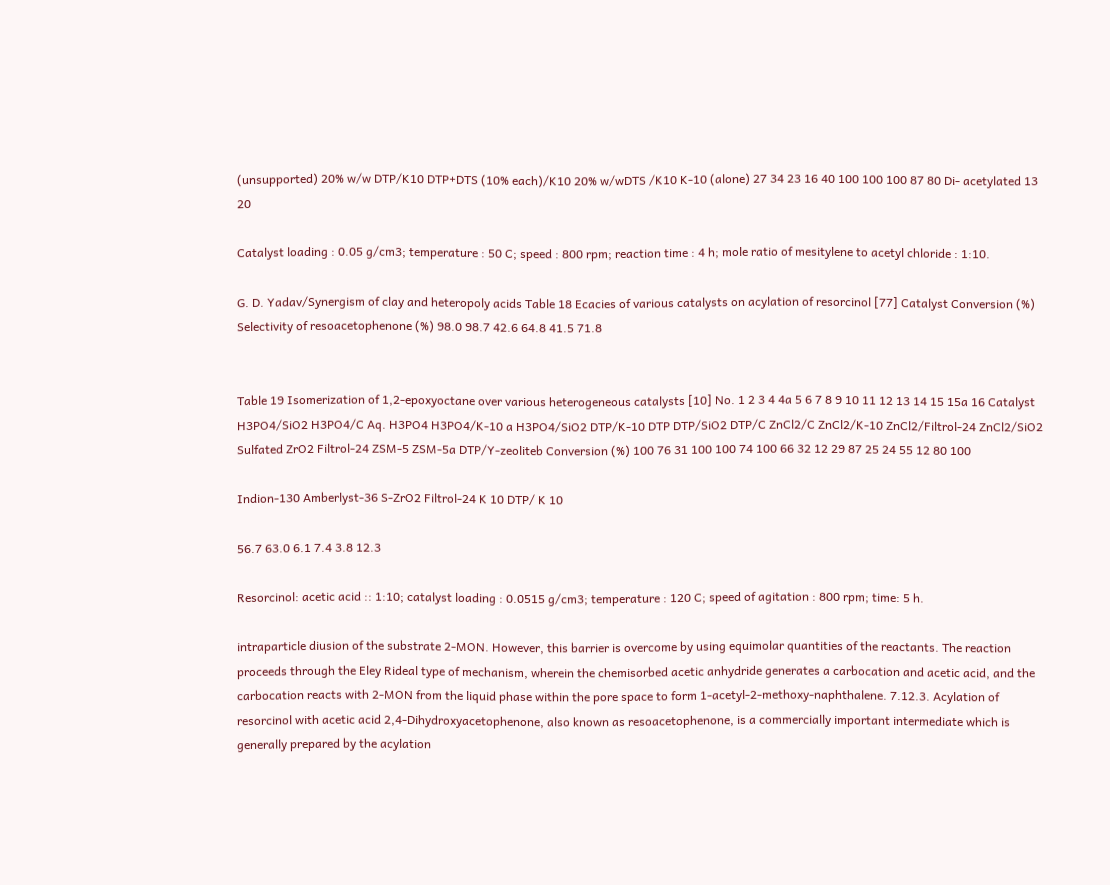(unsupported) 20% w/w DTP/K10 DTP+DTS (10% each)/K10 20% w/wDTS /K10 K-10 (alone) 27 34 23 16 40 100 100 100 87 80 Di- acetylated 13 20

Catalyst loading : 0.05 g/cm3; temperature : 50 C; speed : 800 rpm; reaction time : 4 h; mole ratio of mesitylene to acetyl chloride : 1:10.

G. D. Yadav/Synergism of clay and heteropoly acids Table 18 Ecacies of various catalysts on acylation of resorcinol [77] Catalyst Conversion (%) Selectivity of resoacetophenone (%) 98.0 98.7 42.6 64.8 41.5 71.8


Table 19 Isomerization of 1,2-epoxyoctane over various heterogeneous catalysts [10] No. 1 2 3 4 4a 5 6 7 8 9 10 11 12 13 14 15 15a 16 Catalyst H3PO4/SiO2 H3PO4/C Aq. H3PO4 H3PO4/K-10 a H3PO4/SiO2 DTP/K-10 DTP DTP/SiO2 DTP/C ZnCl2/C ZnCl2/K-10 ZnCl2/Filtrol-24 ZnCl2/SiO2 Sulfated ZrO2 Filtrol-24 ZSM-5 ZSM-5a DTP/Y-zeoliteb Conversion (%) 100 76 31 100 100 74 100 66 32 12 29 87 25 24 55 12 80 100

Indion-130 Amberlyst-36 S-ZrO2 Filtrol-24 K 10 DTP/ K 10

56.7 63.0 6.1 7.4 3.8 12.3

Resorcinol: acetic acid :: 1:10; catalyst loading : 0.0515 g/cm3; temperature : 120 C; speed of agitation : 800 rpm; time: 5 h.

intraparticle diusion of the substrate 2-MON. However, this barrier is overcome by using equimolar quantities of the reactants. The reaction proceeds through the Eley Rideal type of mechanism, wherein the chemisorbed acetic anhydride generates a carbocation and acetic acid, and the carbocation reacts with 2-MON from the liquid phase within the pore space to form 1-acetyl-2-methoxy-naphthalene. 7.12.3. Acylation of resorcinol with acetic acid 2,4-Dihydroxyacetophenone, also known as resoacetophenone, is a commercially important intermediate which is generally prepared by the acylation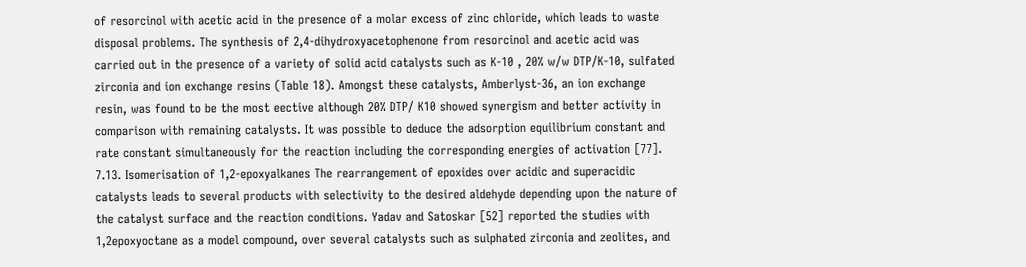of resorcinol with acetic acid in the presence of a molar excess of zinc chloride, which leads to waste disposal problems. The synthesis of 2,4-dihydroxyacetophenone from resorcinol and acetic acid was carried out in the presence of a variety of solid acid catalysts such as K-10 , 20% w/w DTP/K-10, sulfated zirconia and ion exchange resins (Table 18). Amongst these catalysts, Amberlyst-36, an ion exchange resin, was found to be the most eective although 20% DTP/ K10 showed synergism and better activity in comparison with remaining catalysts. It was possible to deduce the adsorption equilibrium constant and rate constant simultaneously for the reaction including the corresponding energies of activation [77]. 7.13. Isomerisation of 1,2-epoxyalkanes The rearrangement of epoxides over acidic and superacidic catalysts leads to several products with selectivity to the desired aldehyde depending upon the nature of the catalyst surface and the reaction conditions. Yadav and Satoskar [52] reported the studies with 1,2epoxyoctane as a model compound, over several catalysts such as sulphated zirconia and zeolites, and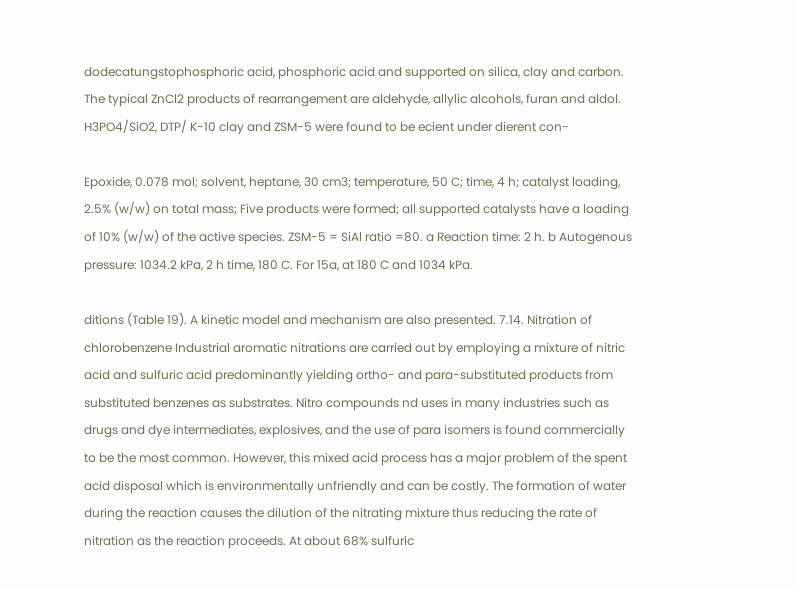dodecatungstophosphoric acid, phosphoric acid and supported on silica, clay and carbon. The typical ZnCl2 products of rearrangement are aldehyde, allylic alcohols, furan and aldol. H3PO4/SiO2, DTP/ K-10 clay and ZSM-5 were found to be ecient under dierent con-

Epoxide, 0.078 mol; solvent, heptane, 30 cm3; temperature, 50 C; time, 4 h; catalyst loading, 2.5% (w/w) on total mass; Five products were formed; all supported catalysts have a loading of 10% (w/w) of the active species. ZSM-5 = SiAl ratio =80. a Reaction time: 2 h. b Autogenous pressure: 1034.2 kPa, 2 h time, 180 C. For 15a, at 180 C and 1034 kPa.

ditions (Table 19). A kinetic model and mechanism are also presented. 7.14. Nitration of chlorobenzene Industrial aromatic nitrations are carried out by employing a mixture of nitric acid and sulfuric acid predominantly yielding ortho- and para-substituted products from substituted benzenes as substrates. Nitro compounds nd uses in many industries such as drugs and dye intermediates, explosives, and the use of para isomers is found commercially to be the most common. However, this mixed acid process has a major problem of the spent acid disposal which is environmentally unfriendly and can be costly. The formation of water during the reaction causes the dilution of the nitrating mixture thus reducing the rate of nitration as the reaction proceeds. At about 68% sulfuric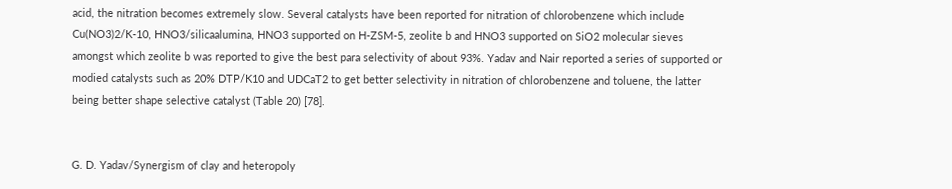acid, the nitration becomes extremely slow. Several catalysts have been reported for nitration of chlorobenzene which include Cu(NO3)2/K-10, HNO3/silicaalumina, HNO3 supported on H-ZSM-5, zeolite b and HNO3 supported on SiO2 molecular sieves amongst which zeolite b was reported to give the best para selectivity of about 93%. Yadav and Nair reported a series of supported or modied catalysts such as 20% DTP/K10 and UDCaT2 to get better selectivity in nitration of chlorobenzene and toluene, the latter being better shape selective catalyst (Table 20) [78].


G. D. Yadav/Synergism of clay and heteropoly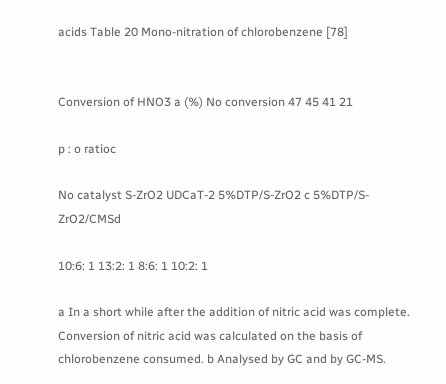acids Table 20 Mono-nitration of chlorobenzene [78]


Conversion of HNO3 a (%) No conversion 47 45 41 21

p : o ratioc

No catalyst S-ZrO2 UDCaT-2 5%DTP/S-ZrO2 c 5%DTP/S-ZrO2/CMSd

10:6: 1 13:2: 1 8:6: 1 10:2: 1

a In a short while after the addition of nitric acid was complete. Conversion of nitric acid was calculated on the basis of chlorobenzene consumed. b Analysed by GC and by GC-MS.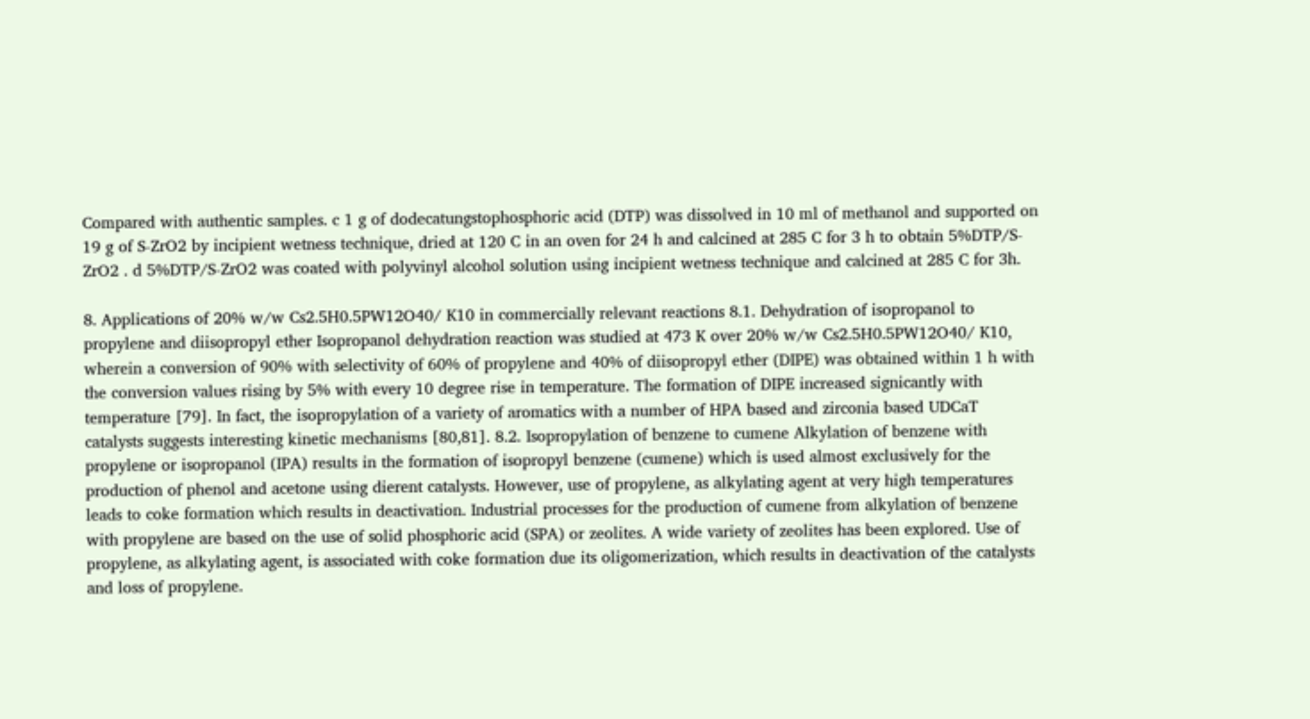Compared with authentic samples. c 1 g of dodecatungstophosphoric acid (DTP) was dissolved in 10 ml of methanol and supported on 19 g of S-ZrO2 by incipient wetness technique, dried at 120 C in an oven for 24 h and calcined at 285 C for 3 h to obtain 5%DTP/S-ZrO2 . d 5%DTP/S-ZrO2 was coated with polyvinyl alcohol solution using incipient wetness technique and calcined at 285 C for 3h.

8. Applications of 20% w/w Cs2.5H0.5PW12O40/ K10 in commercially relevant reactions 8.1. Dehydration of isopropanol to propylene and diisopropyl ether Isopropanol dehydration reaction was studied at 473 K over 20% w/w Cs2.5H0.5PW12O40/ K10, wherein a conversion of 90% with selectivity of 60% of propylene and 40% of diisopropyl ether (DIPE) was obtained within 1 h with the conversion values rising by 5% with every 10 degree rise in temperature. The formation of DIPE increased signicantly with temperature [79]. In fact, the isopropylation of a variety of aromatics with a number of HPA based and zirconia based UDCaT catalysts suggests interesting kinetic mechanisms [80,81]. 8.2. Isopropylation of benzene to cumene Alkylation of benzene with propylene or isopropanol (IPA) results in the formation of isopropyl benzene (cumene) which is used almost exclusively for the production of phenol and acetone using dierent catalysts. However, use of propylene, as alkylating agent at very high temperatures leads to coke formation which results in deactivation. Industrial processes for the production of cumene from alkylation of benzene with propylene are based on the use of solid phosphoric acid (SPA) or zeolites. A wide variety of zeolites has been explored. Use of propylene, as alkylating agent, is associated with coke formation due its oligomerization, which results in deactivation of the catalysts and loss of propylene.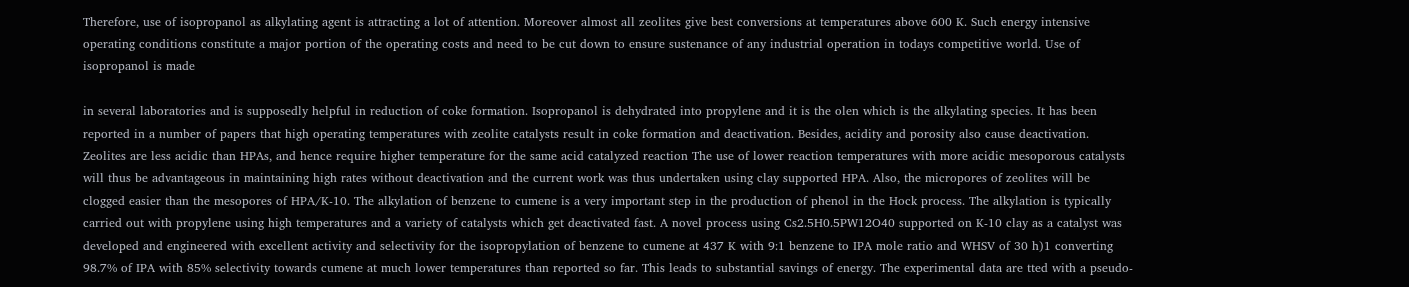Therefore, use of isopropanol as alkylating agent is attracting a lot of attention. Moreover almost all zeolites give best conversions at temperatures above 600 K. Such energy intensive operating conditions constitute a major portion of the operating costs and need to be cut down to ensure sustenance of any industrial operation in todays competitive world. Use of isopropanol is made

in several laboratories and is supposedly helpful in reduction of coke formation. Isopropanol is dehydrated into propylene and it is the olen which is the alkylating species. It has been reported in a number of papers that high operating temperatures with zeolite catalysts result in coke formation and deactivation. Besides, acidity and porosity also cause deactivation. Zeolites are less acidic than HPAs, and hence require higher temperature for the same acid catalyzed reaction The use of lower reaction temperatures with more acidic mesoporous catalysts will thus be advantageous in maintaining high rates without deactivation and the current work was thus undertaken using clay supported HPA. Also, the micropores of zeolites will be clogged easier than the mesopores of HPA/K-10. The alkylation of benzene to cumene is a very important step in the production of phenol in the Hock process. The alkylation is typically carried out with propylene using high temperatures and a variety of catalysts which get deactivated fast. A novel process using Cs2.5H0.5PW12O40 supported on K-10 clay as a catalyst was developed and engineered with excellent activity and selectivity for the isopropylation of benzene to cumene at 437 K with 9:1 benzene to IPA mole ratio and WHSV of 30 h)1 converting 98.7% of IPA with 85% selectivity towards cumene at much lower temperatures than reported so far. This leads to substantial savings of energy. The experimental data are tted with a pseudo-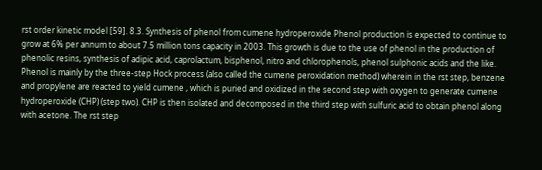rst order kinetic model [59]. 8.3. Synthesis of phenol from cumene hydroperoxide Phenol production is expected to continue to grow at 6% per annum to about 7.5 million tons capacity in 2003. This growth is due to the use of phenol in the production of phenolic resins, synthesis of adipic acid, caprolactum, bisphenol, nitro and chlorophenols, phenol sulphonic acids and the like. Phenol is mainly by the three-step Hock process (also called the cumene peroxidation method) wherein in the rst step, benzene and propylene are reacted to yield cumene , which is puried and oxidized in the second step with oxygen to generate cumene hydroperoxide (CHP) (step two). CHP is then isolated and decomposed in the third step with sulfuric acid to obtain phenol along with acetone. The rst step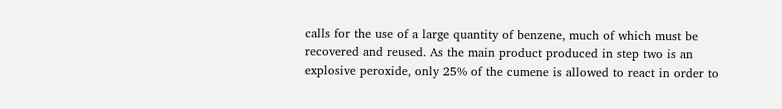calls for the use of a large quantity of benzene, much of which must be recovered and reused. As the main product produced in step two is an explosive peroxide, only 25% of the cumene is allowed to react in order to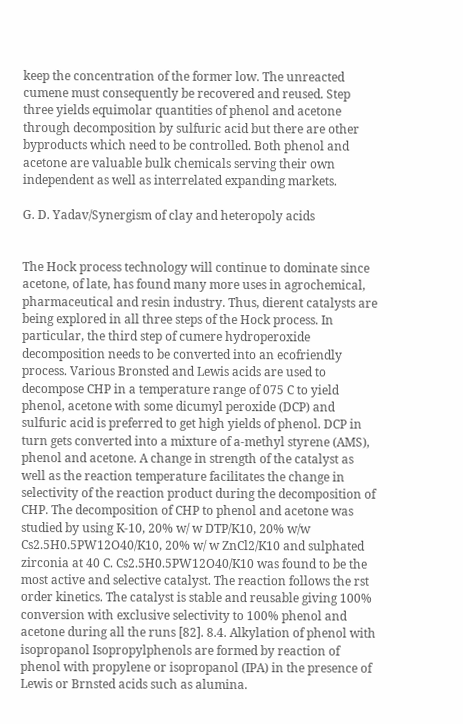keep the concentration of the former low. The unreacted cumene must consequently be recovered and reused. Step three yields equimolar quantities of phenol and acetone through decomposition by sulfuric acid but there are other byproducts which need to be controlled. Both phenol and acetone are valuable bulk chemicals serving their own independent as well as interrelated expanding markets.

G. D. Yadav/Synergism of clay and heteropoly acids


The Hock process technology will continue to dominate since acetone, of late, has found many more uses in agrochemical, pharmaceutical and resin industry. Thus, dierent catalysts are being explored in all three steps of the Hock process. In particular, the third step of cumere hydroperoxide decomposition needs to be converted into an ecofriendly process. Various Bronsted and Lewis acids are used to decompose CHP in a temperature range of 075 C to yield phenol, acetone with some dicumyl peroxide (DCP) and sulfuric acid is preferred to get high yields of phenol. DCP in turn gets converted into a mixture of a-methyl styrene (AMS), phenol and acetone. A change in strength of the catalyst as well as the reaction temperature facilitates the change in selectivity of the reaction product during the decomposition of CHP. The decomposition of CHP to phenol and acetone was studied by using K-10, 20% w/ w DTP/K10, 20% w/w Cs2.5H0.5PW12O40/K10, 20% w/ w ZnCl2/K10 and sulphated zirconia at 40 C. Cs2.5H0.5PW12O40/K10 was found to be the most active and selective catalyst. The reaction follows the rst order kinetics. The catalyst is stable and reusable giving 100% conversion with exclusive selectivity to 100% phenol and acetone during all the runs [82]. 8.4. Alkylation of phenol with isopropanol Isopropylphenols are formed by reaction of phenol with propylene or isopropanol (IPA) in the presence of Lewis or Brnsted acids such as alumina.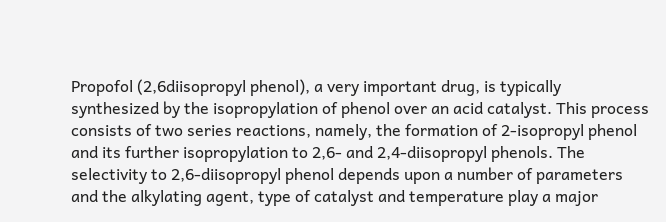Propofol (2,6diisopropyl phenol), a very important drug, is typically synthesized by the isopropylation of phenol over an acid catalyst. This process consists of two series reactions, namely, the formation of 2-isopropyl phenol and its further isopropylation to 2,6- and 2,4-diisopropyl phenols. The selectivity to 2,6-diisopropyl phenol depends upon a number of parameters and the alkylating agent, type of catalyst and temperature play a major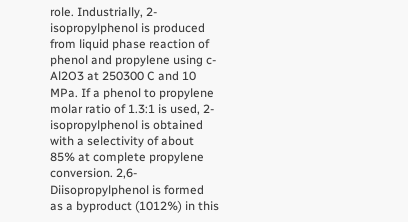role. Industrially, 2-isopropylphenol is produced from liquid phase reaction of phenol and propylene using c-Al2O3 at 250300 C and 10 MPa. If a phenol to propylene molar ratio of 1.3:1 is used, 2-isopropylphenol is obtained with a selectivity of about 85% at complete propylene conversion. 2,6-Diisopropylphenol is formed as a byproduct (1012%) in this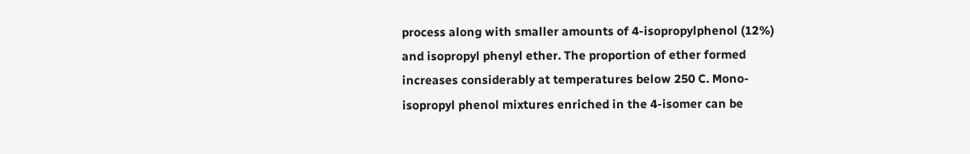process along with smaller amounts of 4-isopropylphenol (12%) and isopropyl phenyl ether. The proportion of ether formed increases considerably at temperatures below 250 C. Mono-isopropyl phenol mixtures enriched in the 4-isomer can be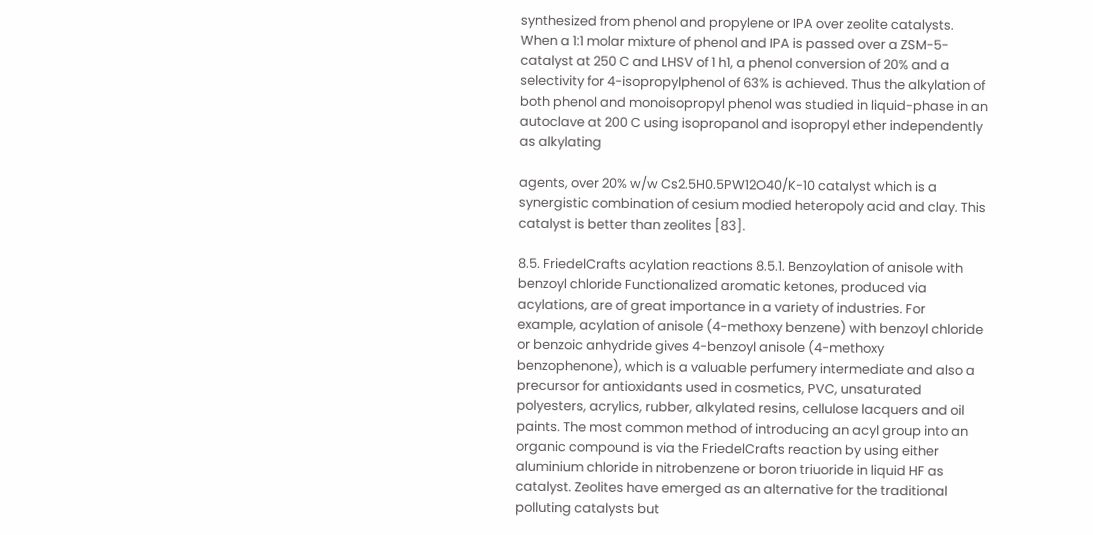synthesized from phenol and propylene or IPA over zeolite catalysts. When a 1:1 molar mixture of phenol and IPA is passed over a ZSM-5-catalyst at 250 C and LHSV of 1 h1, a phenol conversion of 20% and a selectivity for 4-isopropylphenol of 63% is achieved. Thus the alkylation of both phenol and monoisopropyl phenol was studied in liquid-phase in an autoclave at 200 C using isopropanol and isopropyl ether independently as alkylating

agents, over 20% w/w Cs2.5H0.5PW12O40/K-10 catalyst which is a synergistic combination of cesium modied heteropoly acid and clay. This catalyst is better than zeolites [83].

8.5. FriedelCrafts acylation reactions 8.5.1. Benzoylation of anisole with benzoyl chloride Functionalized aromatic ketones, produced via acylations, are of great importance in a variety of industries. For example, acylation of anisole (4-methoxy benzene) with benzoyl chloride or benzoic anhydride gives 4-benzoyl anisole (4-methoxy benzophenone), which is a valuable perfumery intermediate and also a precursor for antioxidants used in cosmetics, PVC, unsaturated polyesters, acrylics, rubber, alkylated resins, cellulose lacquers and oil paints. The most common method of introducing an acyl group into an organic compound is via the FriedelCrafts reaction by using either aluminium chloride in nitrobenzene or boron triuoride in liquid HF as catalyst. Zeolites have emerged as an alternative for the traditional polluting catalysts but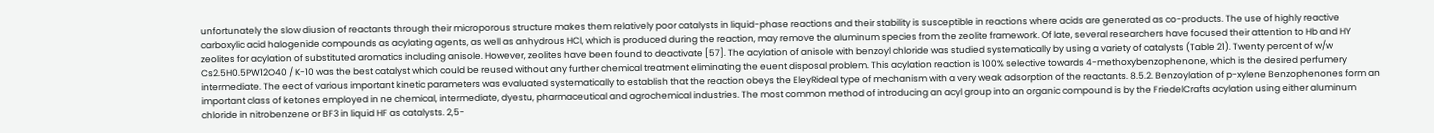unfortunately the slow diusion of reactants through their microporous structure makes them relatively poor catalysts in liquid-phase reactions and their stability is susceptible in reactions where acids are generated as co-products. The use of highly reactive carboxylic acid halogenide compounds as acylating agents, as well as anhydrous HCl, which is produced during the reaction, may remove the aluminum species from the zeolite framework. Of late, several researchers have focused their attention to Hb and HY zeolites for acylation of substituted aromatics including anisole. However, zeolites have been found to deactivate [57]. The acylation of anisole with benzoyl chloride was studied systematically by using a variety of catalysts (Table 21). Twenty percent of w/w Cs2.5H0.5PW12O40 / K-10 was the best catalyst which could be reused without any further chemical treatment eliminating the euent disposal problem. This acylation reaction is 100% selective towards 4-methoxybenzophenone, which is the desired perfumery intermediate. The eect of various important kinetic parameters was evaluated systematically to establish that the reaction obeys the EleyRideal type of mechanism with a very weak adsorption of the reactants. 8.5.2. Benzoylation of p-xylene Benzophenones form an important class of ketones employed in ne chemical, intermediate, dyestu, pharmaceutical and agrochemical industries. The most common method of introducing an acyl group into an organic compound is by the FriedelCrafts acylation using either aluminum chloride in nitrobenzene or BF3 in liquid HF as catalysts. 2,5-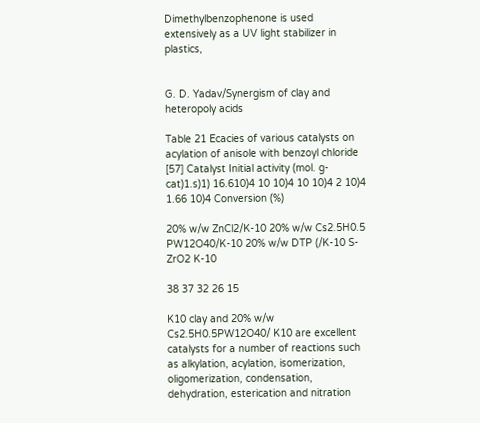Dimethylbenzophenone is used extensively as a UV light stabilizer in plastics,


G. D. Yadav/Synergism of clay and heteropoly acids

Table 21 Ecacies of various catalysts on acylation of anisole with benzoyl chloride [57] Catalyst Initial activity (mol. g-cat)1.s)1) 16.610)4 10 10)4 10 10)4 2 10)4 1.66 10)4 Conversion (%)

20% w/w ZnCl2/K-10 20% w/w Cs2.5H0.5 PW12O40/K-10 20% w/w DTP (/K-10 S-ZrO2 K-10

38 37 32 26 15

K10 clay and 20% w/w Cs2.5H0.5PW12O40/ K10 are excellent catalysts for a number of reactions such as alkylation, acylation, isomerization, oligomerization, condensation, dehydration, esterication and nitration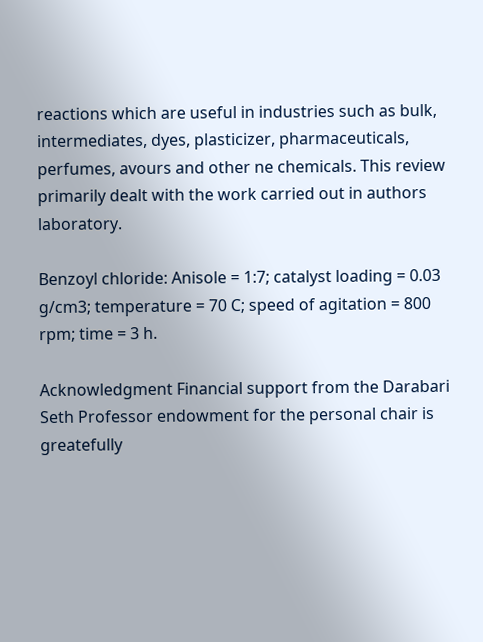reactions which are useful in industries such as bulk, intermediates, dyes, plasticizer, pharmaceuticals, perfumes, avours and other ne chemicals. This review primarily dealt with the work carried out in authors laboratory.

Benzoyl chloride: Anisole = 1:7; catalyst loading = 0.03 g/cm3; temperature = 70 C; speed of agitation = 800 rpm; time = 3 h.

Acknowledgment Financial support from the Darabari Seth Professor endowment for the personal chair is greatefully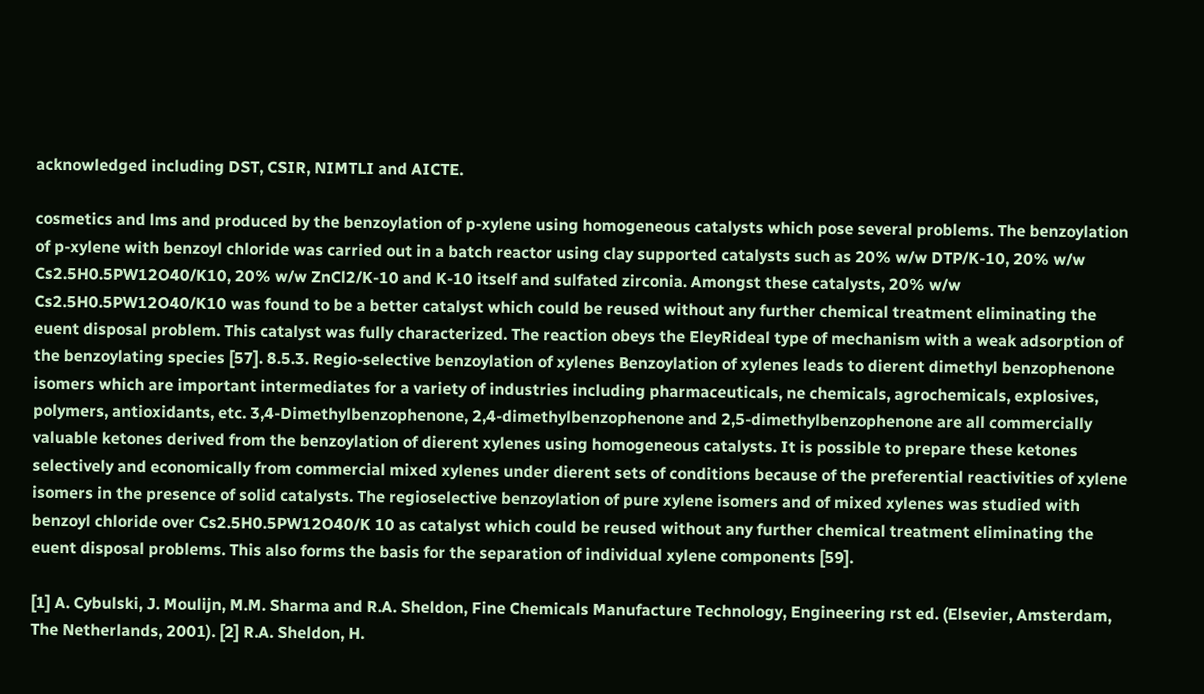acknowledged including DST, CSIR, NIMTLI and AICTE.

cosmetics and lms and produced by the benzoylation of p-xylene using homogeneous catalysts which pose several problems. The benzoylation of p-xylene with benzoyl chloride was carried out in a batch reactor using clay supported catalysts such as 20% w/w DTP/K-10, 20% w/w Cs2.5H0.5PW12O40/K10, 20% w/w ZnCl2/K-10 and K-10 itself and sulfated zirconia. Amongst these catalysts, 20% w/w Cs2.5H0.5PW12O40/K10 was found to be a better catalyst which could be reused without any further chemical treatment eliminating the euent disposal problem. This catalyst was fully characterized. The reaction obeys the EleyRideal type of mechanism with a weak adsorption of the benzoylating species [57]. 8.5.3. Regio-selective benzoylation of xylenes Benzoylation of xylenes leads to dierent dimethyl benzophenone isomers which are important intermediates for a variety of industries including pharmaceuticals, ne chemicals, agrochemicals, explosives, polymers, antioxidants, etc. 3,4-Dimethylbenzophenone, 2,4-dimethylbenzophenone and 2,5-dimethylbenzophenone are all commercially valuable ketones derived from the benzoylation of dierent xylenes using homogeneous catalysts. It is possible to prepare these ketones selectively and economically from commercial mixed xylenes under dierent sets of conditions because of the preferential reactivities of xylene isomers in the presence of solid catalysts. The regioselective benzoylation of pure xylene isomers and of mixed xylenes was studied with benzoyl chloride over Cs2.5H0.5PW12O40/K 10 as catalyst which could be reused without any further chemical treatment eliminating the euent disposal problems. This also forms the basis for the separation of individual xylene components [59].

[1] A. Cybulski, J. Moulijn, M.M. Sharma and R.A. Sheldon, Fine Chemicals Manufacture Technology, Engineering rst ed. (Elsevier, Amsterdam, The Netherlands, 2001). [2] R.A. Sheldon, H.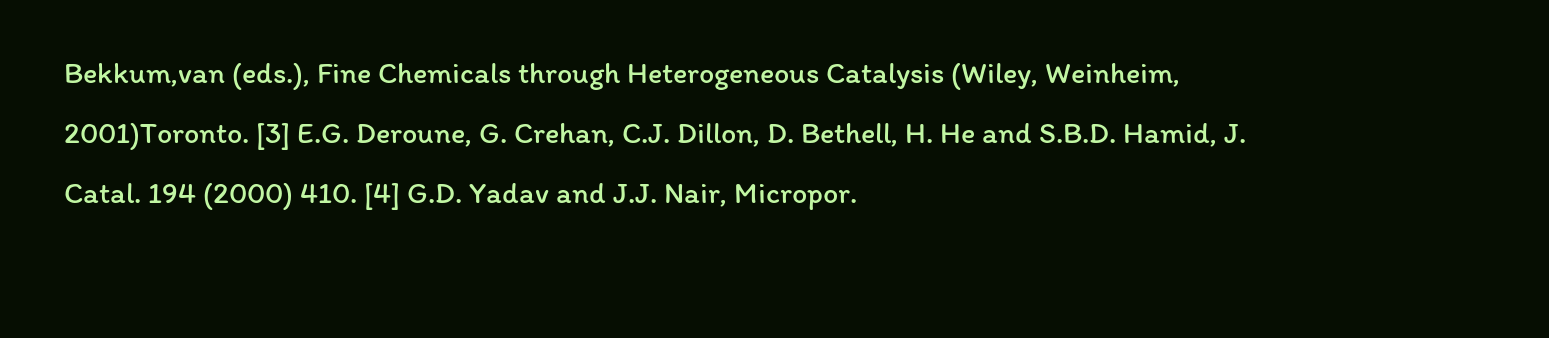Bekkum,van (eds.), Fine Chemicals through Heterogeneous Catalysis (Wiley, Weinheim, 2001)Toronto. [3] E.G. Deroune, G. Crehan, C.J. Dillon, D. Bethell, H. He and S.B.D. Hamid, J. Catal. 194 (2000) 410. [4] G.D. Yadav and J.J. Nair, Micropor.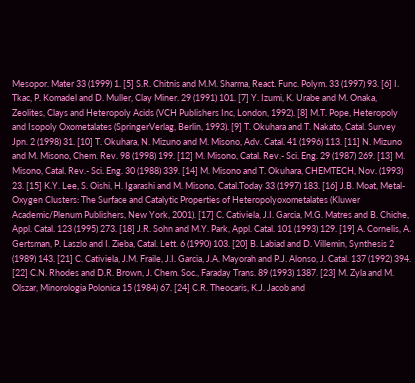Mesopor. Mater 33 (1999) 1. [5] S.R. Chitnis and M.M. Sharma, React. Func. Polym. 33 (1997) 93. [6] I. Tkac, P. Komadel and D. Muller, Clay Miner. 29 (1991) 101. [7] Y. Izumi, K. Urabe and M. Onaka, Zeolites, Clays and Heteropoly Acids (VCH Publishers Inc, London, 1992). [8] M.T. Pope, Heteropoly and Isopoly Oxometalates (SpringerVerlag, Berlin, 1993). [9] T. Okuhara and T. Nakato, Catal. Survey Jpn. 2 (1998) 31. [10] T. Okuhara, N. Mizuno and M. Misono, Adv. Catal. 41 (1996) 113. [11] N. Mizuno and M. Misono, Chem. Rev. 98 (1998) 199. [12] M. Misono, Catal. Rev.- Sci. Eng. 29 (1987) 269. [13] M. Misono, Catal. Rev.- Sci. Eng. 30 (1988) 339. [14] M. Misono and T. Okuhara, CHEMTECH, Nov. (1993) 23. [15] K.Y. Lee, S. Oishi, H. Igarashi and M. Misono, Catal.Today 33 (1997) 183. [16] J.B. Moat, Metal-Oxygen Clusters: The Surface and Catalytic Properties of Heteropolyoxometalates (Kluwer Academic/Plenum Publishers, New York, 2001). [17] C. Cativiela, J.I. Garcia, M.G. Matres and B. Chiche, Appl. Catal. 123 (1995) 273. [18] J.R. Sohn and M.Y. Park, Appl. Catal. 101 (1993) 129. [19] A. Cornelis, A. Gertsman, P. Laszlo and I. Zieba, Catal. Lett. 6 (1990) 103. [20] B. Labiad and D. Villemin, Synthesis 2 (1989) 143. [21] C. Cativiela, J.M. Fraile, J.I. Garcia, J.A. Mayorah and P.J. Alonso, J. Catal. 137 (1992) 394. [22] C.N. Rhodes and D.R. Brown, J. Chem. Soc., Faraday Trans. 89 (1993) 1387. [23] M. Zyla and M. Olszar, Minorologia Polonica 15 (1984) 67. [24] C.R. Theocaris, K.J. Jacob and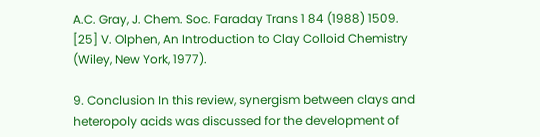A.C. Gray, J. Chem. Soc. Faraday Trans 1 84 (1988) 1509. [25] V. Olphen, An Introduction to Clay Colloid Chemistry (Wiley, New York, 1977).

9. Conclusion In this review, synergism between clays and heteropoly acids was discussed for the development of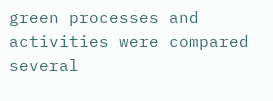green processes and activities were compared several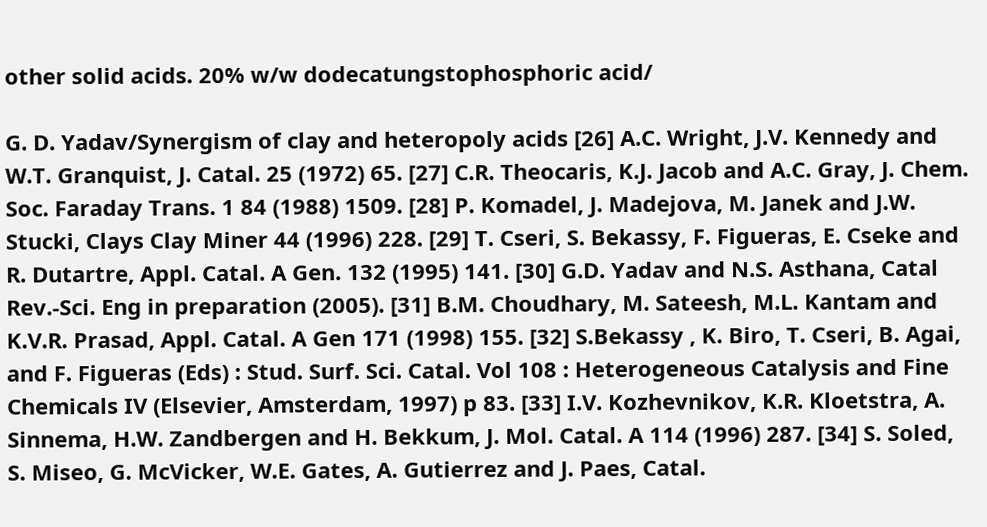other solid acids. 20% w/w dodecatungstophosphoric acid/

G. D. Yadav/Synergism of clay and heteropoly acids [26] A.C. Wright, J.V. Kennedy and W.T. Granquist, J. Catal. 25 (1972) 65. [27] C.R. Theocaris, K.J. Jacob and A.C. Gray, J. Chem. Soc. Faraday Trans. 1 84 (1988) 1509. [28] P. Komadel, J. Madejova, M. Janek and J.W. Stucki, Clays Clay Miner 44 (1996) 228. [29] T. Cseri, S. Bekassy, F. Figueras, E. Cseke and R. Dutartre, Appl. Catal. A Gen. 132 (1995) 141. [30] G.D. Yadav and N.S. Asthana, Catal Rev.-Sci. Eng in preparation (2005). [31] B.M. Choudhary, M. Sateesh, M.L. Kantam and K.V.R. Prasad, Appl. Catal. A Gen 171 (1998) 155. [32] S.Bekassy , K. Biro, T. Cseri, B. Agai, and F. Figueras (Eds) : Stud. Surf. Sci. Catal. Vol 108 : Heterogeneous Catalysis and Fine Chemicals IV (Elsevier, Amsterdam, 1997) p 83. [33] I.V. Kozhevnikov, K.R. Kloetstra, A. Sinnema, H.W. Zandbergen and H. Bekkum, J. Mol. Catal. A 114 (1996) 287. [34] S. Soled, S. Miseo, G. McVicker, W.E. Gates, A. Gutierrez and J. Paes, Catal.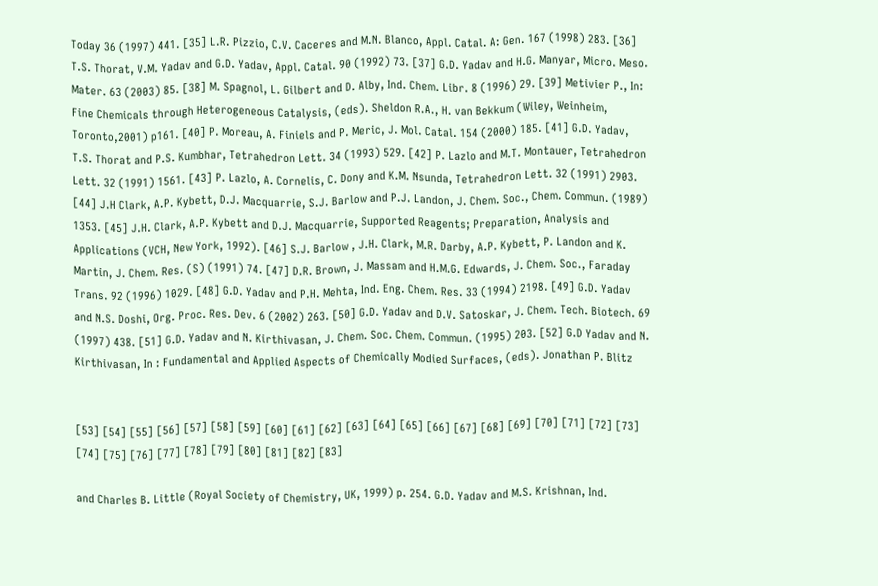Today 36 (1997) 441. [35] L.R. Pizzio, C.V. Caceres and M.N. Blanco, Appl. Catal. A: Gen. 167 (1998) 283. [36] T.S. Thorat, V.M. Yadav and G.D. Yadav, Appl. Catal. 90 (1992) 73. [37] G.D. Yadav and H.G. Manyar, Micro. Meso. Mater. 63 (2003) 85. [38] M. Spagnol, L. Gilbert and D. Alby, Ind. Chem. Libr. 8 (1996) 29. [39] Metivier P., In: Fine Chemicals through Heterogeneous Catalysis, (eds). Sheldon R.A., H. van Bekkum (Wiley, Weinheim, Toronto,2001) p161. [40] P. Moreau, A. Finiels and P. Meric, J. Mol. Catal. 154 (2000) 185. [41] G.D. Yadav, T.S. Thorat and P.S. Kumbhar, Tetrahedron Lett. 34 (1993) 529. [42] P. Lazlo and M.T. Montauer, Tetrahedron Lett. 32 (1991) 1561. [43] P. Lazlo, A. Cornelis, C. Dony and K.M. Nsunda, Tetrahedron Lett. 32 (1991) 2903. [44] J.H Clark, A.P. Kybett, D.J. Macquarrie, S.J. Barlow and P.J. Landon, J. Chem. Soc., Chem. Commun. (1989) 1353. [45] J.H. Clark, A.P. Kybett and D.J. Macquarrie, Supported Reagents; Preparation, Analysis and Applications (VCH, New York, 1992). [46] S.J. Barlow , J.H. Clark, M.R. Darby, A.P. Kybett, P. Landon and K. Martin, J. Chem. Res. (S) (1991) 74. [47] D.R. Brown, J. Massam and H.M.G. Edwards, J. Chem. Soc., Faraday Trans. 92 (1996) 1029. [48] G.D. Yadav and P.H. Mehta, Ind. Eng. Chem. Res. 33 (1994) 2198. [49] G.D. Yadav and N.S. Doshi, Org. Proc. Res. Dev. 6 (2002) 263. [50] G.D. Yadav and D.V. Satoskar, J. Chem. Tech. Biotech. 69 (1997) 438. [51] G.D. Yadav and N. Kirthivasan, J. Chem. Soc. Chem. Commun. (1995) 203. [52] G.D Yadav and N. Kirthivasan, In : Fundamental and Applied Aspects of Chemically Modied Surfaces, (eds). Jonathan P. Blitz


[53] [54] [55] [56] [57] [58] [59] [60] [61] [62] [63] [64] [65] [66] [67] [68] [69] [70] [71] [72] [73] [74] [75] [76] [77] [78] [79] [80] [81] [82] [83]

and Charles B. Little (Royal Society of Chemistry, UK, 1999) p. 254. G.D. Yadav and M.S. Krishnan, Ind.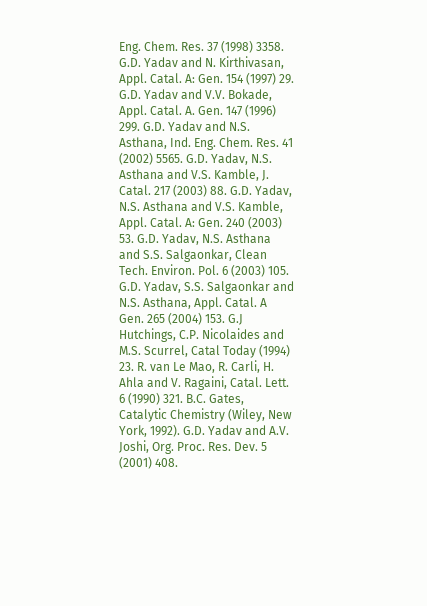Eng. Chem. Res. 37 (1998) 3358. G.D. Yadav and N. Kirthivasan, Appl. Catal. A: Gen. 154 (1997) 29. G.D. Yadav and V.V. Bokade, Appl. Catal. A. Gen. 147 (1996) 299. G.D. Yadav and N.S. Asthana, Ind. Eng. Chem. Res. 41 (2002) 5565. G.D. Yadav, N.S. Asthana and V.S. Kamble, J. Catal. 217 (2003) 88. G.D. Yadav, N.S. Asthana and V.S. Kamble, Appl. Catal. A: Gen. 240 (2003) 53. G.D. Yadav, N.S. Asthana and S.S. Salgaonkar, Clean Tech. Environ. Pol. 6 (2003) 105. G.D. Yadav, S.S. Salgaonkar and N.S. Asthana, Appl. Catal. A Gen. 265 (2004) 153. G.J Hutchings, C.P. Nicolaides and M.S. Scurrel, Catal Today (1994) 23. R. van Le Mao, R. Carli, H. Ahla and V. Ragaini, Catal. Lett. 6 (1990) 321. B.C. Gates, Catalytic Chemistry (Wiley, New York, 1992). G.D. Yadav and A.V. Joshi, Org. Proc. Res. Dev. 5 (2001) 408.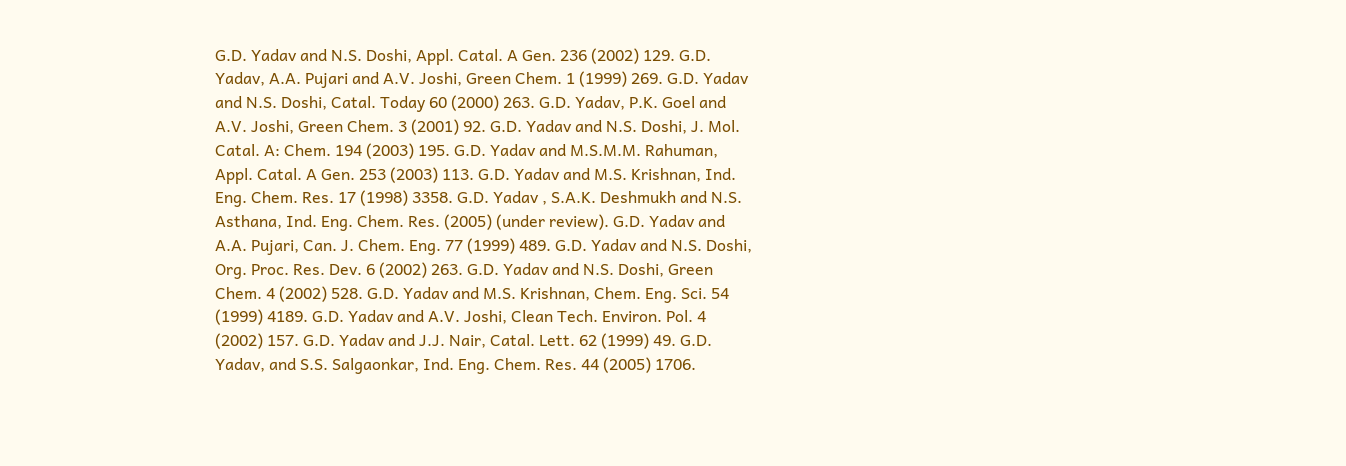G.D. Yadav and N.S. Doshi, Appl. Catal. A Gen. 236 (2002) 129. G.D. Yadav, A.A. Pujari and A.V. Joshi, Green Chem. 1 (1999) 269. G.D. Yadav and N.S. Doshi, Catal. Today 60 (2000) 263. G.D. Yadav, P.K. Goel and A.V. Joshi, Green Chem. 3 (2001) 92. G.D. Yadav and N.S. Doshi, J. Mol. Catal. A: Chem. 194 (2003) 195. G.D. Yadav and M.S.M.M. Rahuman, Appl. Catal. A Gen. 253 (2003) 113. G.D. Yadav and M.S. Krishnan, Ind. Eng. Chem. Res. 17 (1998) 3358. G.D. Yadav , S.A.K. Deshmukh and N.S. Asthana, Ind. Eng. Chem. Res. (2005) (under review). G.D. Yadav and A.A. Pujari, Can. J. Chem. Eng. 77 (1999) 489. G.D. Yadav and N.S. Doshi, Org. Proc. Res. Dev. 6 (2002) 263. G.D. Yadav and N.S. Doshi, Green Chem. 4 (2002) 528. G.D. Yadav and M.S. Krishnan, Chem. Eng. Sci. 54 (1999) 4189. G.D. Yadav and A.V. Joshi, Clean Tech. Environ. Pol. 4 (2002) 157. G.D. Yadav and J.J. Nair, Catal. Lett. 62 (1999) 49. G.D. Yadav, and S.S. Salgaonkar, Ind. Eng. Chem. Res. 44 (2005) 1706.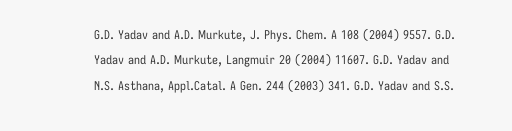G.D. Yadav and A.D. Murkute, J. Phys. Chem. A 108 (2004) 9557. G.D. Yadav and A.D. Murkute, Langmuir 20 (2004) 11607. G.D. Yadav and N.S. Asthana, Appl.Catal. A Gen. 244 (2003) 341. G.D. Yadav and S.S.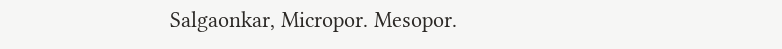Salgaonkar, Micropor. Mesopor.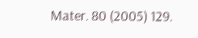Mater. 80 (2005) 129.